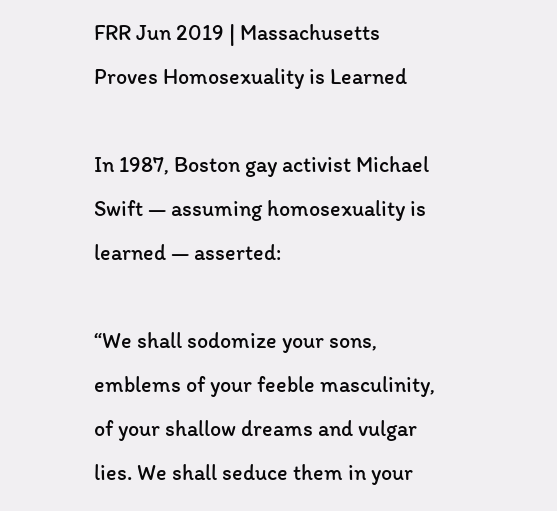FRR Jun 2019 | Massachusetts Proves Homosexuality is Learned

In 1987, Boston gay activist Michael Swift — assuming homosexuality is learned — asserted:

“We shall sodomize your sons, emblems of your feeble masculinity, of your shallow dreams and vulgar lies. We shall seduce them in your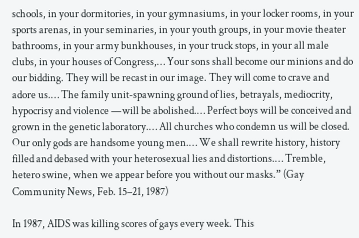schools, in your dormitories, in your gymnasiums, in your locker rooms, in your sports arenas, in your seminaries, in your youth groups, in your movie theater bathrooms, in your army bunkhouses, in your truck stops, in your all male clubs, in your houses of Congress,… Your sons shall become our minions and do our bidding. They will be recast in our image. They will come to crave and adore us.… The family unit-spawning ground of lies, betrayals, mediocrity, hypocrisy and violence —will be abolished.… Perfect boys will be conceived and grown in the genetic laboratory.… All churches who condemn us will be closed. Our only gods are handsome young men.… We shall rewrite history, history filled and debased with your heterosexual lies and distortions.… Tremble, hetero swine, when we appear before you without our masks.” (Gay Community News, Feb. 15–21, 1987)

In 1987, AIDS was killing scores of gays every week. This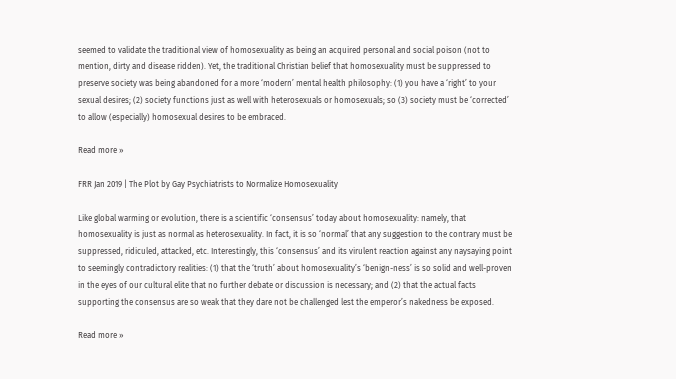seemed to validate the traditional view of homosexuality as being an acquired personal and social poison (not to mention, dirty and disease ridden). Yet, the traditional Christian belief that homosexuality must be suppressed to preserve society was being abandoned for a more ‘modern’ mental health philosophy: (1) you have a ‘right’ to your sexual desires; (2) society functions just as well with heterosexuals or homosexuals; so (3) society must be ‘corrected’ to allow (especially) homosexual desires to be embraced.

Read more »

FRR Jan 2019 | The Plot by Gay Psychiatrists to Normalize Homosexuality

Like global warming or evolution, there is a scientific ‘consensus’ today about homosexuality: namely, that homosexuality is just as normal as heterosexuality. In fact, it is so ‘normal’ that any suggestion to the contrary must be suppressed, ridiculed, attacked, etc. Interestingly, this ‘consensus’ and its virulent reaction against any naysaying point to seemingly contradictory realities: (1) that the ‘truth’ about homosexuality’s ‘benign-ness’ is so solid and well-proven in the eyes of our cultural elite that no further debate or discussion is necessary; and (2) that the actual facts supporting the consensus are so weak that they dare not be challenged lest the emperor’s nakedness be exposed.

Read more »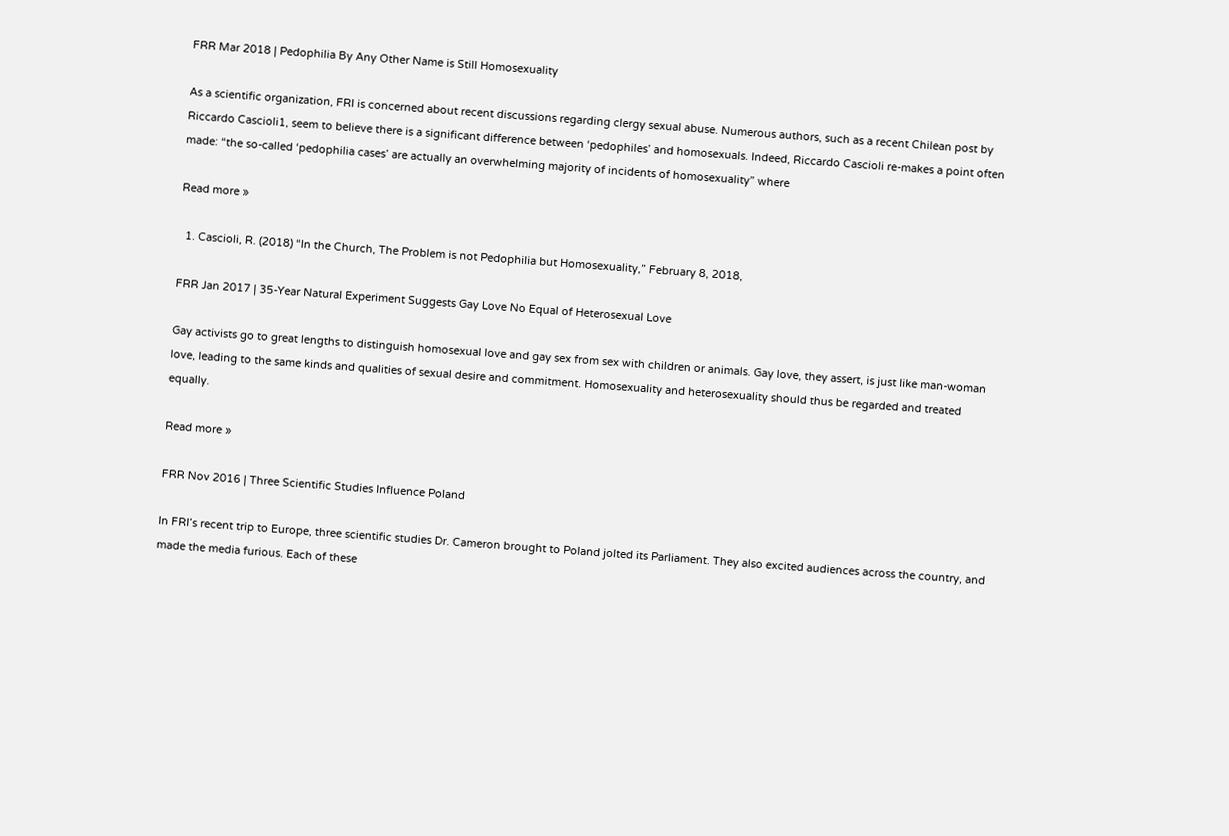FRR Mar 2018 | Pedophilia By Any Other Name is Still Homosexuality

As a scientific organization, FRI is concerned about recent discussions regarding clergy sexual abuse. Numerous authors, such as a recent Chilean post by Riccardo Cascioli1, seem to believe there is a significant difference between ‘pedophiles’ and homosexuals. Indeed, Riccardo Cascioli re-makes a point often made: “the so-called ‘pedophilia cases’ are actually an overwhelming majority of incidents of homosexuality” where

Read more »

  1. Cascioli, R. (2018) “In the Church, The Problem is not Pedophilia but Homosexuality,” February 8, 2018,

FRR Jan 2017 | 35-Year Natural Experiment Suggests Gay Love No Equal of Heterosexual Love

Gay activists go to great lengths to distinguish homosexual love and gay sex from sex with children or animals. Gay love, they assert, is just like man-woman love, leading to the same kinds and qualities of sexual desire and commitment. Homosexuality and heterosexuality should thus be regarded and treated equally.

Read more »

FRR Nov 2016 | Three Scientific Studies Influence Poland

In FRI’s recent trip to Europe, three scientific studies Dr. Cameron brought to Poland jolted its Parliament. They also excited audiences across the country, and made the media furious. Each of these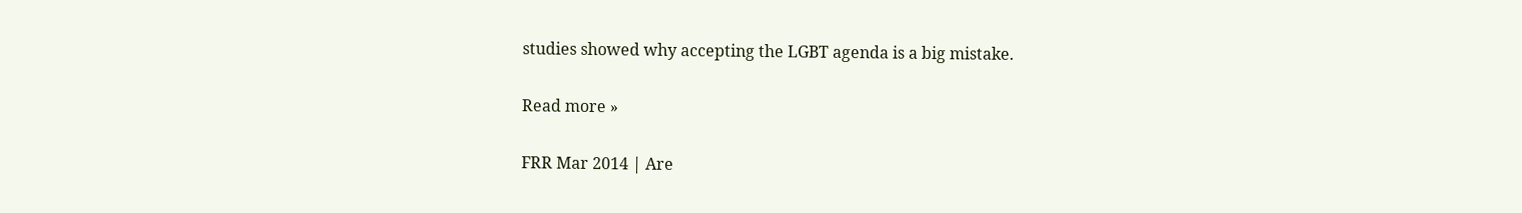studies showed why accepting the LGBT agenda is a big mistake.

Read more »

FRR Mar 2014 | Are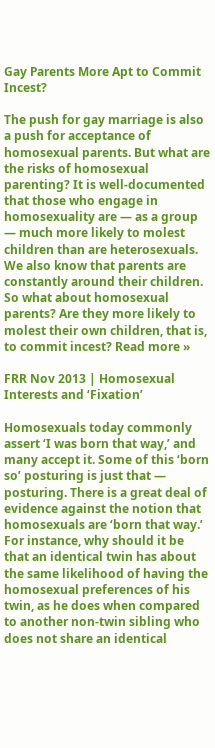Gay Parents More Apt to Commit Incest?

The push for gay marriage is also a push for acceptance of homosexual parents. But what are the risks of homosexual parenting? It is well-documented that those who engage in homosexuality are — as a group — much more likely to molest children than are heterosexuals. We also know that parents are constantly around their children. So what about homosexual parents? Are they more likely to molest their own children, that is, to commit incest? Read more »

FRR Nov 2013 | Homosexual Interests and ‘Fixation’

Homosexuals today commonly assert ‘I was born that way,’ and many accept it. Some of this ‘born so’ posturing is just that — posturing. There is a great deal of evidence against the notion that homosexuals are ‘born that way.’ For instance, why should it be that an identical twin has about the same likelihood of having the homosexual preferences of his twin, as he does when compared to another non-twin sibling who does not share an identical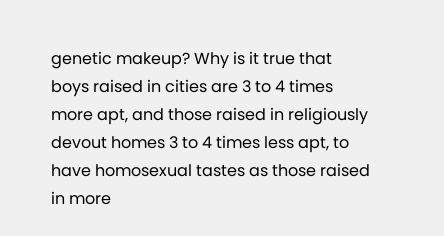genetic makeup? Why is it true that boys raised in cities are 3 to 4 times more apt, and those raised in religiously devout homes 3 to 4 times less apt, to have homosexual tastes as those raised in more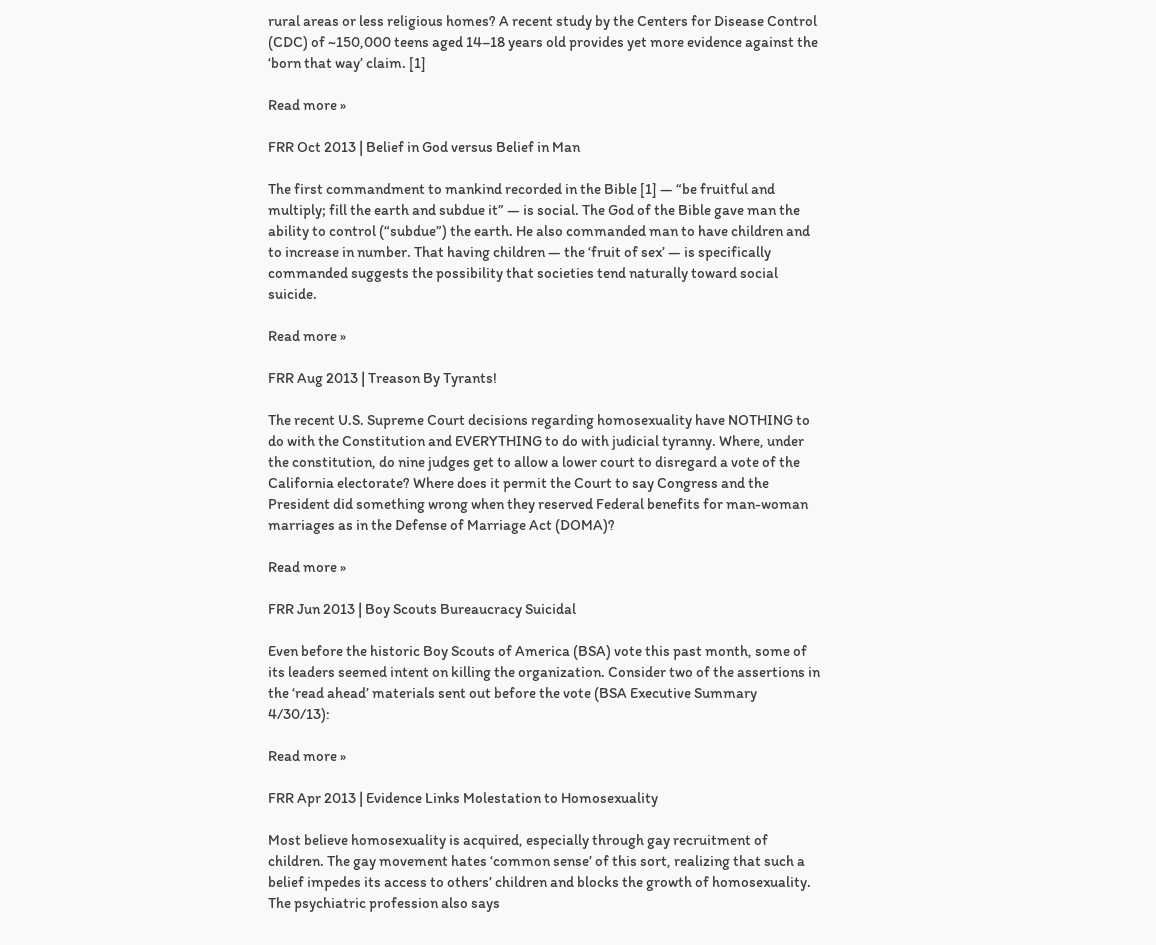rural areas or less religious homes? A recent study by the Centers for Disease Control (CDC) of ~150,000 teens aged 14–18 years old provides yet more evidence against the ‘born that way’ claim. [1]

Read more »

FRR Oct 2013 | Belief in God versus Belief in Man

The first commandment to mankind recorded in the Bible [1] — “be fruitful and multiply; fill the earth and subdue it” — is social. The God of the Bible gave man the ability to control (“subdue”) the earth. He also commanded man to have children and to increase in number. That having children — the ‘fruit of sex’ — is specifically commanded suggests the possibility that societies tend naturally toward social suicide.

Read more »

FRR Aug 2013 | Treason By Tyrants!

The recent U.S. Supreme Court decisions regarding homosexuality have NOTHING to do with the Constitution and EVERYTHING to do with judicial tyranny. Where, under the constitution, do nine judges get to allow a lower court to disregard a vote of the California electorate? Where does it permit the Court to say Congress and the President did something wrong when they reserved Federal benefits for man-woman marriages as in the Defense of Marriage Act (DOMA)?

Read more »

FRR Jun 2013 | Boy Scouts Bureaucracy Suicidal

Even before the historic Boy Scouts of America (BSA) vote this past month, some of its leaders seemed intent on killing the organization. Consider two of the assertions in the ‘read ahead’ materials sent out before the vote (BSA Executive Summary 4/30/13):

Read more »

FRR Apr 2013 | Evidence Links Molestation to Homosexuality

Most believe homosexuality is acquired, especially through gay recruitment of children. The gay movement hates ‘common sense’ of this sort, realizing that such a belief impedes its access to others’ children and blocks the growth of homosexuality. The psychiatric profession also says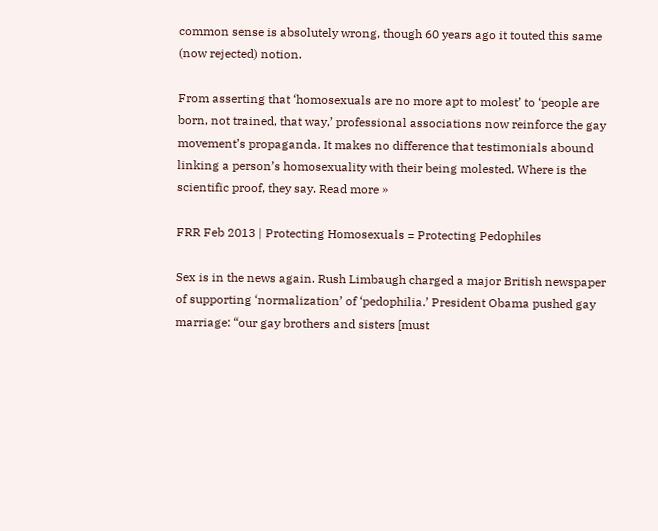common sense is absolutely wrong, though 60 years ago it touted this same (now rejected) notion.

From asserting that ‘homosexuals are no more apt to molest’ to ‘people are born, not trained, that way,’ professional associations now reinforce the gay movement’s propaganda. It makes no difference that testimonials abound linking a person’s homosexuality with their being molested. Where is the scientific proof, they say. Read more »

FRR Feb 2013 | Protecting Homosexuals = Protecting Pedophiles

Sex is in the news again. Rush Limbaugh charged a major British newspaper of supporting ‘normalization’ of ‘pedophilia.’ President Obama pushed gay marriage: “our gay brothers and sisters [must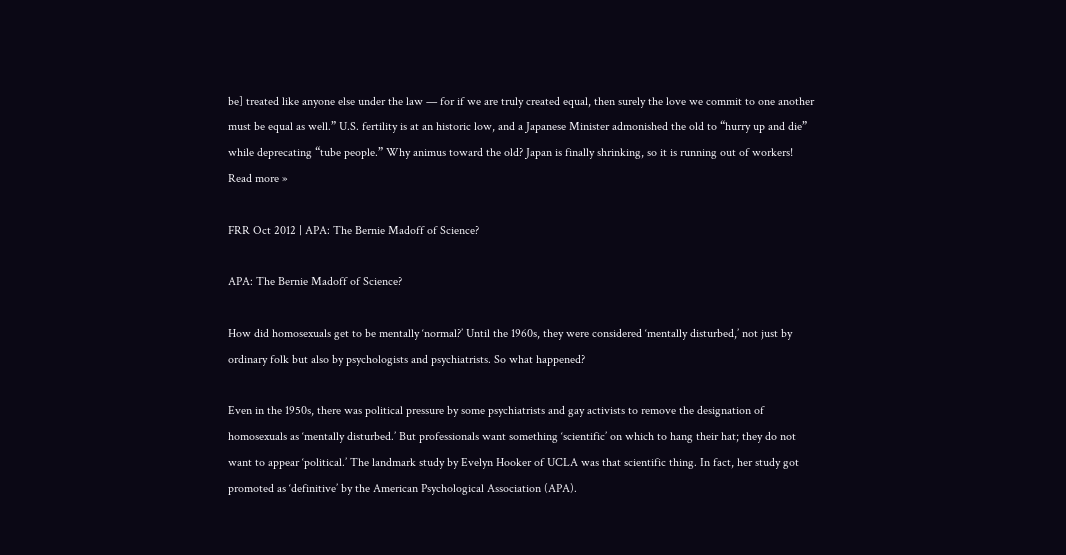be] treated like anyone else under the law — for if we are truly created equal, then surely the love we commit to one another must be equal as well.” U.S. fertility is at an historic low, and a Japanese Minister admonished the old to “hurry up and die” while deprecating “tube people.” Why animus toward the old? Japan is finally shrinking, so it is running out of workers! Read more »

FRR Oct 2012 | APA: The Bernie Madoff of Science?

APA: The Bernie Madoff of Science?

How did homosexuals get to be mentally ‘normal?’ Until the 1960s, they were considered ‘mentally disturbed,’ not just by ordinary folk but also by psychologists and psychiatrists. So what happened?

Even in the 1950s, there was political pressure by some psychiatrists and gay activists to remove the designation of homosexuals as ‘mentally disturbed.’ But professionals want something ‘scientific’ on which to hang their hat; they do not want to appear ‘political.’ The landmark study by Evelyn Hooker of UCLA was that scientific thing. In fact, her study got promoted as ‘definitive’ by the American Psychological Association (APA).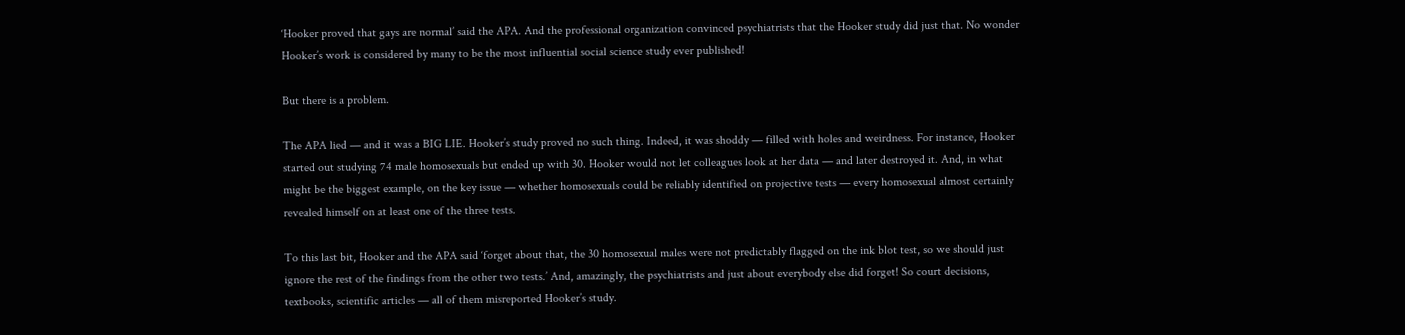‘Hooker proved that gays are normal’ said the APA. And the professional organization convinced psychiatrists that the Hooker study did just that. No wonder Hooker’s work is considered by many to be the most influential social science study ever published!

But there is a problem.

The APA lied — and it was a BIG LIE. Hooker’s study proved no such thing. Indeed, it was shoddy — filled with holes and weirdness. For instance, Hooker started out studying 74 male homosexuals but ended up with 30. Hooker would not let colleagues look at her data — and later destroyed it. And, in what might be the biggest example, on the key issue — whether homosexuals could be reliably identified on projective tests — every homosexual almost certainly revealed himself on at least one of the three tests.

To this last bit, Hooker and the APA said ‘forget about that, the 30 homosexual males were not predictably flagged on the ink blot test, so we should just ignore the rest of the findings from the other two tests.’ And, amazingly, the psychiatrists and just about everybody else did forget! So court decisions, textbooks, scientific articles — all of them misreported Hooker’s study.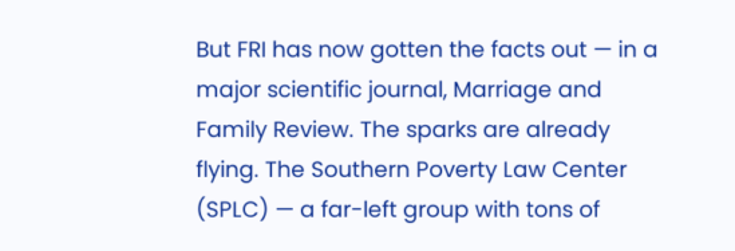But FRI has now gotten the facts out — in a major scientific journal, Marriage and Family Review. The sparks are already flying. The Southern Poverty Law Center (SPLC) — a far-left group with tons of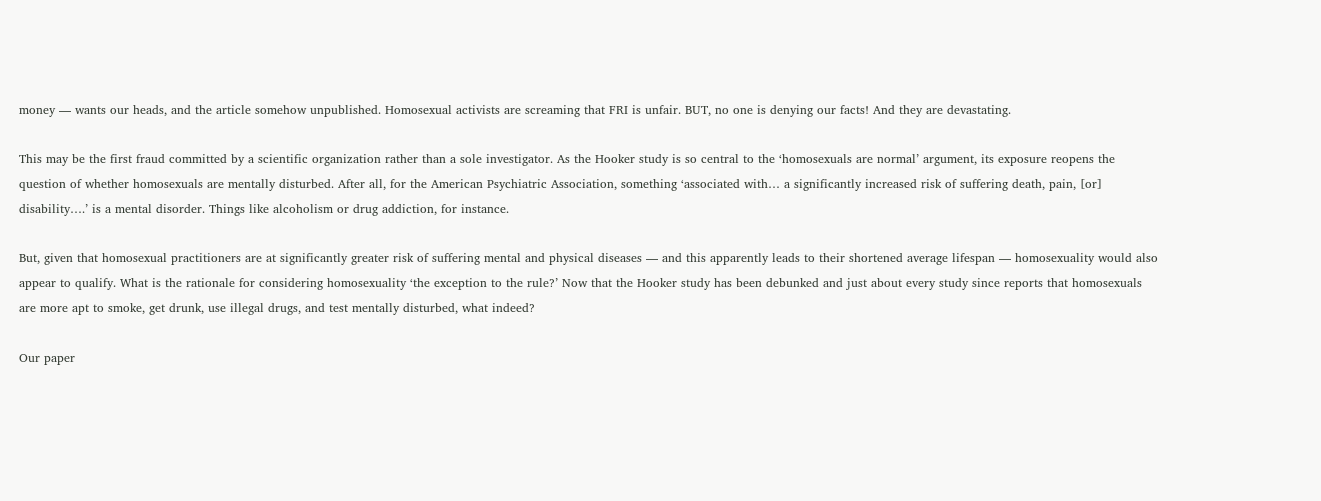money — wants our heads, and the article somehow unpublished. Homosexual activists are screaming that FRI is unfair. BUT, no one is denying our facts! And they are devastating.

This may be the first fraud committed by a scientific organization rather than a sole investigator. As the Hooker study is so central to the ‘homosexuals are normal’ argument, its exposure reopens the question of whether homosexuals are mentally disturbed. After all, for the American Psychiatric Association, something ‘associated with… a significantly increased risk of suffering death, pain, [or] disability….’ is a mental disorder. Things like alcoholism or drug addiction, for instance.

But, given that homosexual practitioners are at significantly greater risk of suffering mental and physical diseases — and this apparently leads to their shortened average lifespan — homosexuality would also appear to qualify. What is the rationale for considering homosexuality ‘the exception to the rule?’ Now that the Hooker study has been debunked and just about every study since reports that homosexuals are more apt to smoke, get drunk, use illegal drugs, and test mentally disturbed, what indeed?

Our paper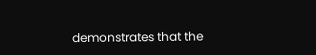demonstrates that the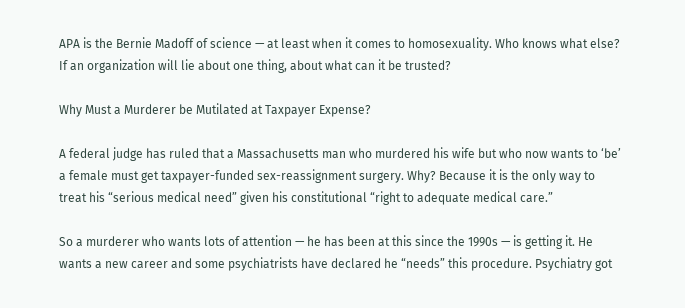APA is the Bernie Madoff of science — at least when it comes to homosexuality. Who knows what else? If an organization will lie about one thing, about what can it be trusted?

Why Must a Murderer be Mutilated at Taxpayer Expense?

A federal judge has ruled that a Massachusetts man who murdered his wife but who now wants to ‘be’ a female must get taxpayer-funded sex-reassignment surgery. Why? Because it is the only way to treat his “serious medical need” given his constitutional “right to adequate medical care.”

So a murderer who wants lots of attention — he has been at this since the 1990s — is getting it. He wants a new career and some psychiatrists have declared he “needs” this procedure. Psychiatry got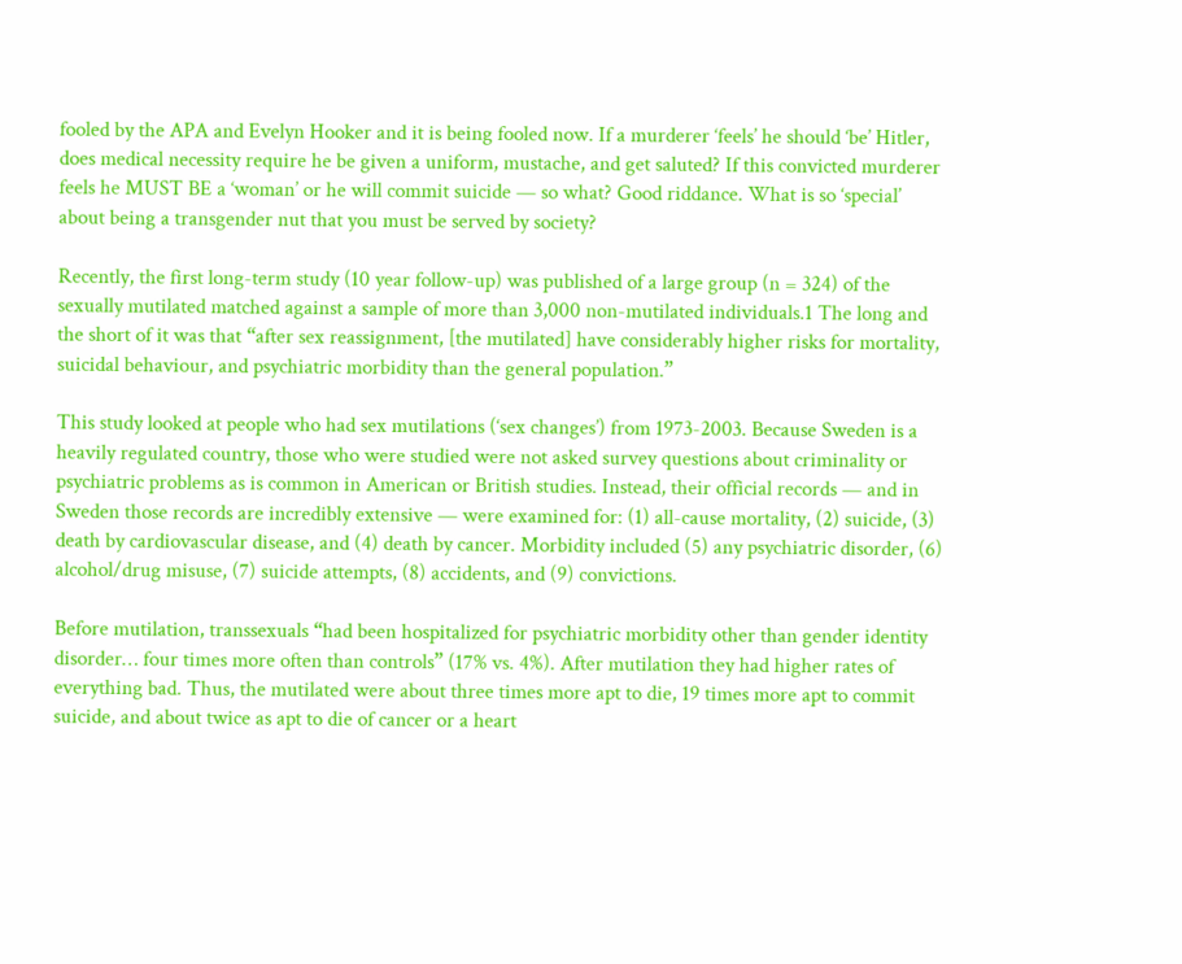fooled by the APA and Evelyn Hooker and it is being fooled now. If a murderer ‘feels’ he should ‘be’ Hitler, does medical necessity require he be given a uniform, mustache, and get saluted? If this convicted murderer feels he MUST BE a ‘woman’ or he will commit suicide — so what? Good riddance. What is so ‘special’ about being a transgender nut that you must be served by society?

Recently, the first long-term study (10 year follow-up) was published of a large group (n = 324) of the sexually mutilated matched against a sample of more than 3,000 non-mutilated individuals.1 The long and the short of it was that “after sex reassignment, [the mutilated] have considerably higher risks for mortality, suicidal behaviour, and psychiatric morbidity than the general population.”

This study looked at people who had sex mutilations (‘sex changes’) from 1973-2003. Because Sweden is a heavily regulated country, those who were studied were not asked survey questions about criminality or psychiatric problems as is common in American or British studies. Instead, their official records — and in Sweden those records are incredibly extensive — were examined for: (1) all-cause mortality, (2) suicide, (3) death by cardiovascular disease, and (4) death by cancer. Morbidity included (5) any psychiatric disorder, (6) alcohol/drug misuse, (7) suicide attempts, (8) accidents, and (9) convictions.

Before mutilation, transsexuals “had been hospitalized for psychiatric morbidity other than gender identity disorder… four times more often than controls” (17% vs. 4%). After mutilation they had higher rates of everything bad. Thus, the mutilated were about three times more apt to die, 19 times more apt to commit suicide, and about twice as apt to die of cancer or a heart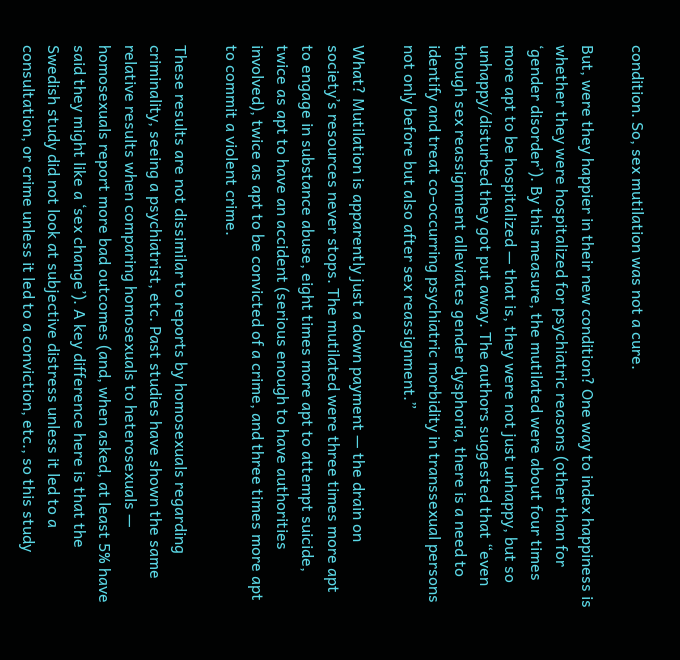condition. So, sex mutilation was not a cure.

But, were they happier in their new condition? One way to index happiness is whether they were hospitalized for psychiatric reasons (other than for ‘gender disorder’). By this measure, the mutilated were about four times more apt to be hospitalized — that is, they were not just unhappy, but so unhappy/disturbed they got put away. The authors suggested that “even though sex reassignment alleviates gender dysphoria, there is a need to identify and treat co-occurring psychiatric morbidity in transsexual persons not only before but also after sex reassignment.”

What? Mutilation is apparently just a down payment — the drain on society’s resources never stops. The mutilated were three times more apt to engage in substance abuse, eight times more apt to attempt suicide, twice as apt to have an accident (serious enough to have authorities involved), twice as apt to be convicted of a crime, and three times more apt to commit a violent crime.

These results are not dissimilar to reports by homosexuals regarding criminality, seeing a psychiatrist, etc. Past studies have shown the same relative results when comparing homosexuals to heterosexuals — homosexuals report more bad outcomes (and, when asked, at least 5% have said they might like a ‘sex change’). A key difference here is that the Swedish study did not look at subjective distress unless it led to a consultation, or crime unless it led to a conviction, etc., so this study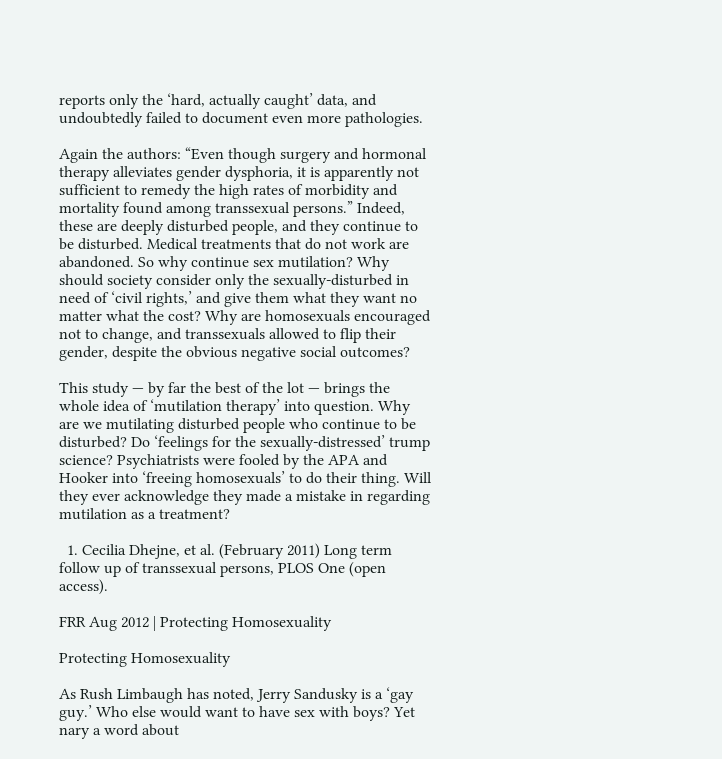reports only the ‘hard, actually caught’ data, and undoubtedly failed to document even more pathologies.

Again the authors: “Even though surgery and hormonal therapy alleviates gender dysphoria, it is apparently not sufficient to remedy the high rates of morbidity and mortality found among transsexual persons.” Indeed, these are deeply disturbed people, and they continue to be disturbed. Medical treatments that do not work are abandoned. So why continue sex mutilation? Why should society consider only the sexually-disturbed in need of ‘civil rights,’ and give them what they want no matter what the cost? Why are homosexuals encouraged not to change, and transsexuals allowed to flip their gender, despite the obvious negative social outcomes?

This study — by far the best of the lot — brings the whole idea of ‘mutilation therapy’ into question. Why are we mutilating disturbed people who continue to be disturbed? Do ‘feelings for the sexually-distressed’ trump science? Psychiatrists were fooled by the APA and Hooker into ‘freeing homosexuals’ to do their thing. Will they ever acknowledge they made a mistake in regarding mutilation as a treatment?

  1. Cecilia Dhejne, et al. (February 2011) Long term follow up of transsexual persons, PLOS One (open access).

FRR Aug 2012 | Protecting Homosexuality

Protecting Homosexuality

As Rush Limbaugh has noted, Jerry Sandusky is a ‘gay guy.’ Who else would want to have sex with boys? Yet nary a word about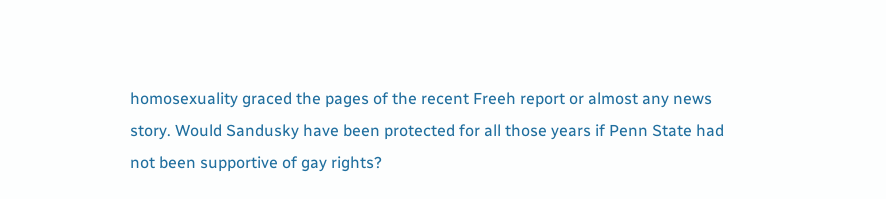homosexuality graced the pages of the recent Freeh report or almost any news story. Would Sandusky have been protected for all those years if Penn State had not been supportive of gay rights?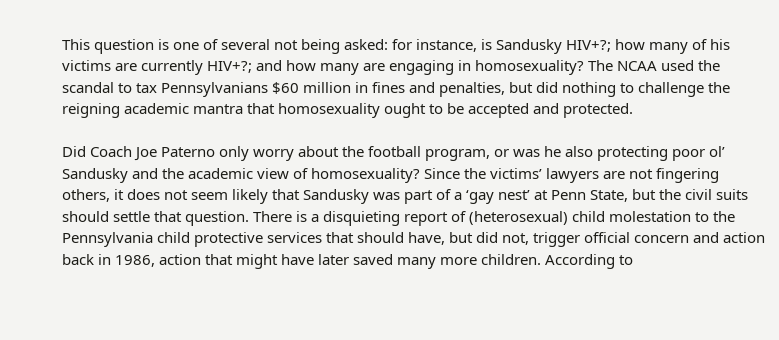This question is one of several not being asked: for instance, is Sandusky HIV+?; how many of his victims are currently HIV+?; and how many are engaging in homosexuality? The NCAA used the scandal to tax Pennsylvanians $60 million in fines and penalties, but did nothing to challenge the reigning academic mantra that homosexuality ought to be accepted and protected.

Did Coach Joe Paterno only worry about the football program, or was he also protecting poor ol’ Sandusky and the academic view of homosexuality? Since the victims’ lawyers are not fingering others, it does not seem likely that Sandusky was part of a ‘gay nest’ at Penn State, but the civil suits should settle that question. There is a disquieting report of (heterosexual) child molestation to the Pennsylvania child protective services that should have, but did not, trigger official concern and action back in 1986, action that might have later saved many more children. According to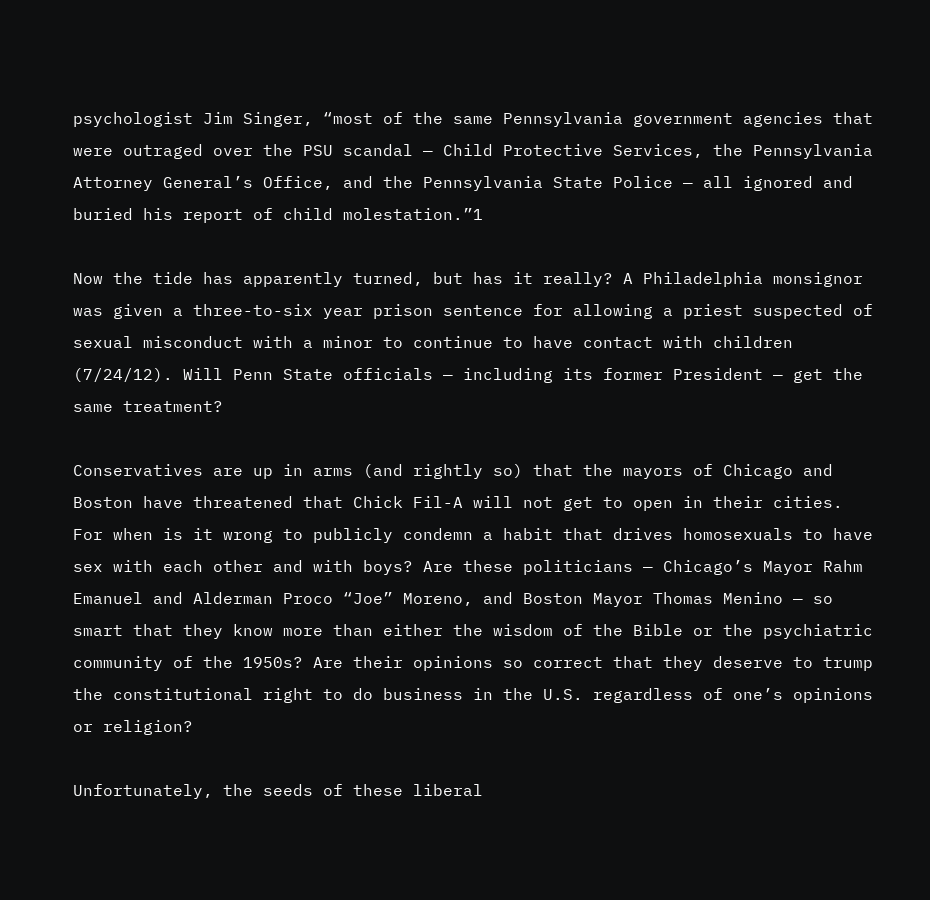psychologist Jim Singer, “most of the same Pennsylvania government agencies that were outraged over the PSU scandal — Child Protective Services, the Pennsylvania Attorney General’s Office, and the Pennsylvania State Police — all ignored and buried his report of child molestation.”1

Now the tide has apparently turned, but has it really? A Philadelphia monsignor was given a three-to-six year prison sentence for allowing a priest suspected of sexual misconduct with a minor to continue to have contact with children (7/24/12). Will Penn State officials — including its former President — get the same treatment?

Conservatives are up in arms (and rightly so) that the mayors of Chicago and Boston have threatened that Chick Fil-A will not get to open in their cities. For when is it wrong to publicly condemn a habit that drives homosexuals to have sex with each other and with boys? Are these politicians — Chicago’s Mayor Rahm Emanuel and Alderman Proco “Joe” Moreno, and Boston Mayor Thomas Menino — so smart that they know more than either the wisdom of the Bible or the psychiatric community of the 1950s? Are their opinions so correct that they deserve to trump the constitutional right to do business in the U.S. regardless of one’s opinions or religion?

Unfortunately, the seeds of these liberal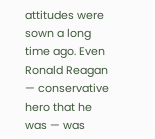attitudes were sown a long time ago. Even Ronald Reagan — conservative hero that he was — was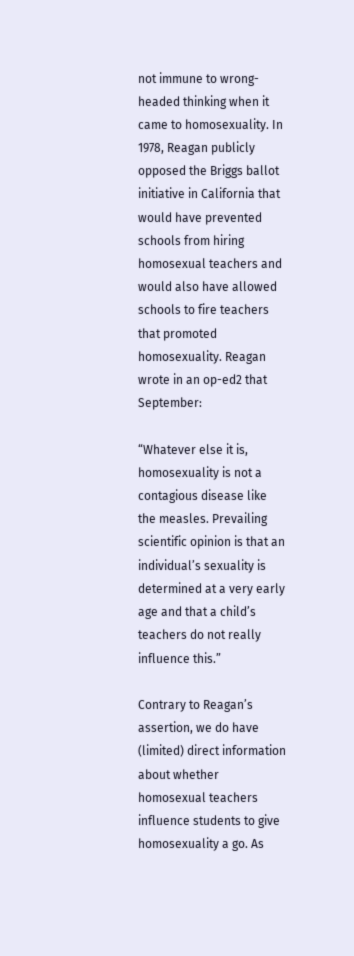not immune to wrong-headed thinking when it came to homosexuality. In 1978, Reagan publicly opposed the Briggs ballot initiative in California that would have prevented schools from hiring homosexual teachers and would also have allowed schools to fire teachers that promoted homosexuality. Reagan wrote in an op-ed2 that September:

“Whatever else it is, homosexuality is not a contagious disease like the measles. Prevailing scientific opinion is that an individual’s sexuality is determined at a very early age and that a child’s teachers do not really influence this.”

Contrary to Reagan’s assertion, we do have (limited) direct information about whether homosexual teachers influence students to give homosexuality a go. As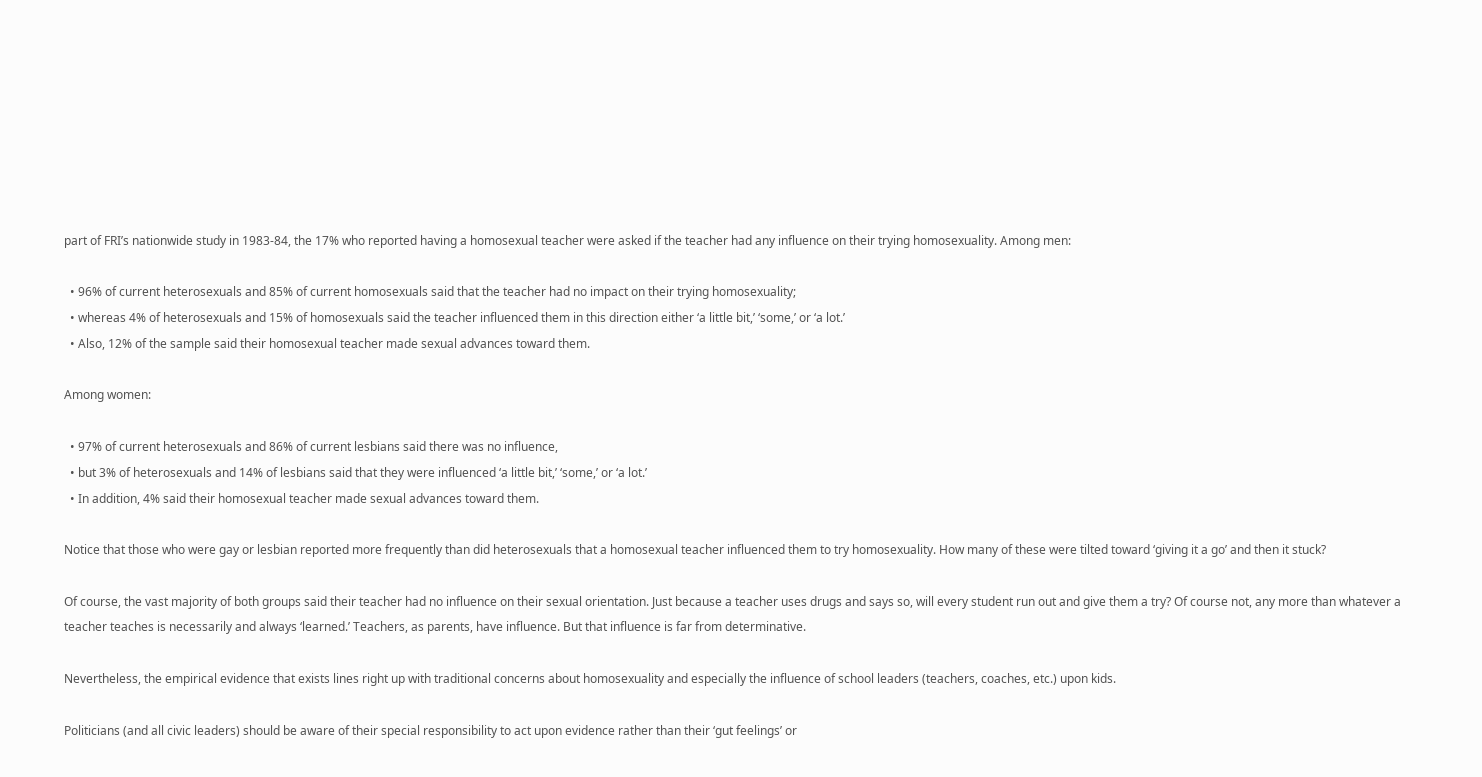part of FRI’s nationwide study in 1983-84, the 17% who reported having a homosexual teacher were asked if the teacher had any influence on their trying homosexuality. Among men:

  • 96% of current heterosexuals and 85% of current homosexuals said that the teacher had no impact on their trying homosexuality;
  • whereas 4% of heterosexuals and 15% of homosexuals said the teacher influenced them in this direction either ‘a little bit,’ ‘some,’ or ‘a lot.’
  • Also, 12% of the sample said their homosexual teacher made sexual advances toward them.

Among women:

  • 97% of current heterosexuals and 86% of current lesbians said there was no influence,
  • but 3% of heterosexuals and 14% of lesbians said that they were influenced ‘a little bit,’ ‘some,’ or ‘a lot.’
  • In addition, 4% said their homosexual teacher made sexual advances toward them.

Notice that those who were gay or lesbian reported more frequently than did heterosexuals that a homosexual teacher influenced them to try homosexuality. How many of these were tilted toward ‘giving it a go’ and then it stuck?

Of course, the vast majority of both groups said their teacher had no influence on their sexual orientation. Just because a teacher uses drugs and says so, will every student run out and give them a try? Of course not, any more than whatever a teacher teaches is necessarily and always ‘learned.’ Teachers, as parents, have influence. But that influence is far from determinative.

Nevertheless, the empirical evidence that exists lines right up with traditional concerns about homosexuality and especially the influence of school leaders (teachers, coaches, etc.) upon kids.

Politicians (and all civic leaders) should be aware of their special responsibility to act upon evidence rather than their ‘gut feelings’ or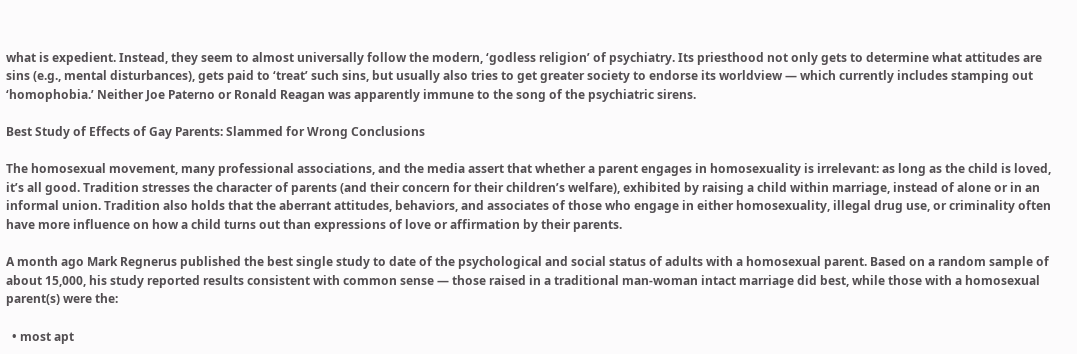what is expedient. Instead, they seem to almost universally follow the modern, ‘godless religion’ of psychiatry. Its priesthood not only gets to determine what attitudes are sins (e.g., mental disturbances), gets paid to ‘treat’ such sins, but usually also tries to get greater society to endorse its worldview — which currently includes stamping out ‘homophobia.’ Neither Joe Paterno or Ronald Reagan was apparently immune to the song of the psychiatric sirens.

Best Study of Effects of Gay Parents: Slammed for Wrong Conclusions

The homosexual movement, many professional associations, and the media assert that whether a parent engages in homosexuality is irrelevant: as long as the child is loved, it’s all good. Tradition stresses the character of parents (and their concern for their children’s welfare), exhibited by raising a child within marriage, instead of alone or in an informal union. Tradition also holds that the aberrant attitudes, behaviors, and associates of those who engage in either homosexuality, illegal drug use, or criminality often have more influence on how a child turns out than expressions of love or affirmation by their parents.

A month ago Mark Regnerus published the best single study to date of the psychological and social status of adults with a homosexual parent. Based on a random sample of about 15,000, his study reported results consistent with common sense — those raised in a traditional man-woman intact marriage did best, while those with a homosexual parent(s) were the:

  • most apt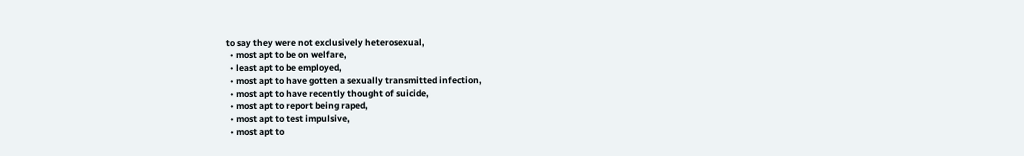to say they were not exclusively heterosexual,
  • most apt to be on welfare,
  • least apt to be employed,
  • most apt to have gotten a sexually transmitted infection,
  • most apt to have recently thought of suicide,
  • most apt to report being raped,
  • most apt to test impulsive,
  • most apt to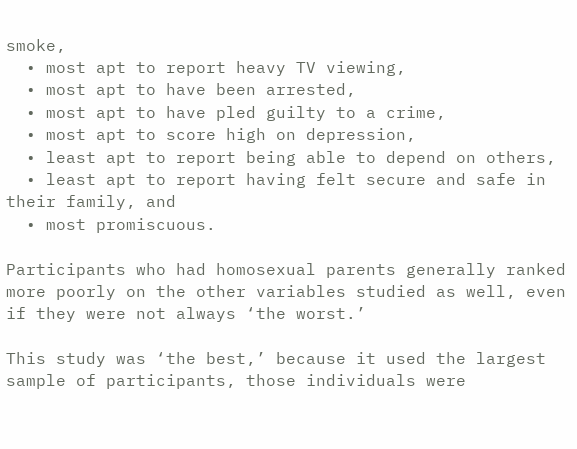smoke,
  • most apt to report heavy TV viewing,
  • most apt to have been arrested,
  • most apt to have pled guilty to a crime,
  • most apt to score high on depression,
  • least apt to report being able to depend on others,
  • least apt to report having felt secure and safe in their family, and
  • most promiscuous.

Participants who had homosexual parents generally ranked more poorly on the other variables studied as well, even if they were not always ‘the worst.’

This study was ‘the best,’ because it used the largest sample of participants, those individuals were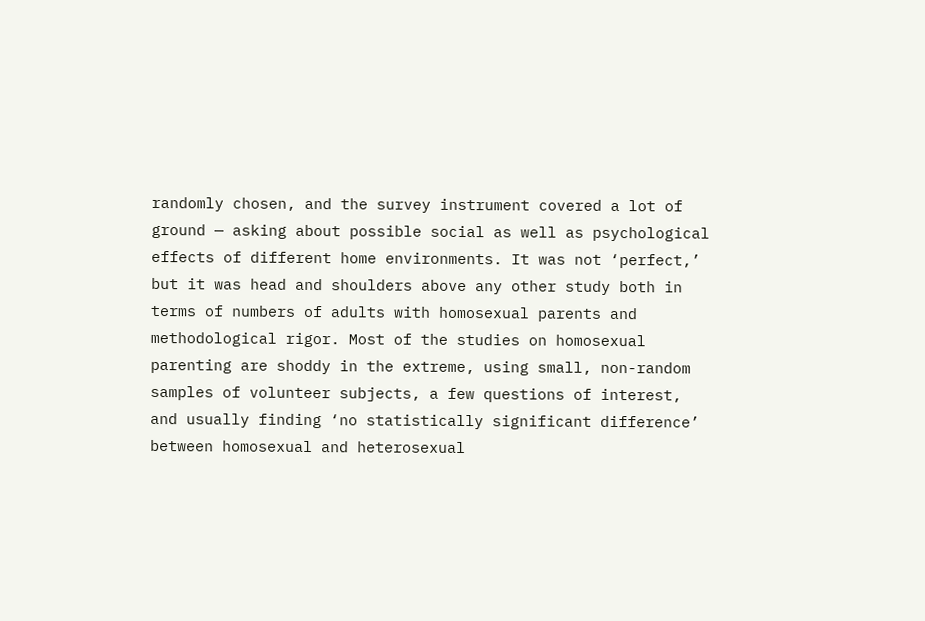randomly chosen, and the survey instrument covered a lot of ground — asking about possible social as well as psychological effects of different home environments. It was not ‘perfect,’ but it was head and shoulders above any other study both in terms of numbers of adults with homosexual parents and methodological rigor. Most of the studies on homosexual parenting are shoddy in the extreme, using small, non-random samples of volunteer subjects, a few questions of interest, and usually finding ‘no statistically significant difference’ between homosexual and heterosexual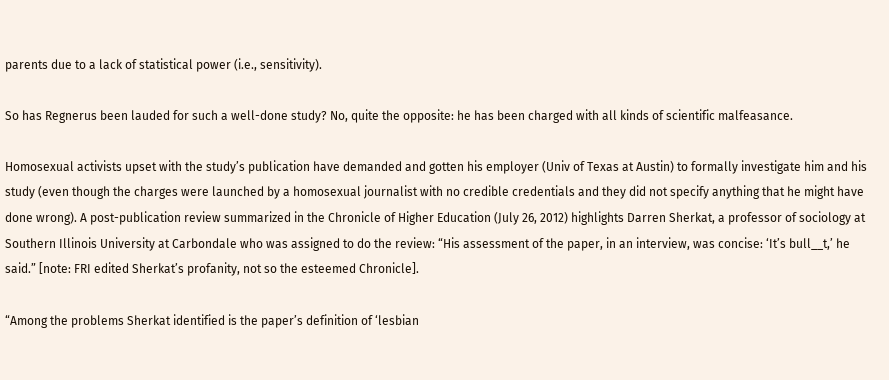parents due to a lack of statistical power (i.e., sensitivity).

So has Regnerus been lauded for such a well-done study? No, quite the opposite: he has been charged with all kinds of scientific malfeasance.

Homosexual activists upset with the study’s publication have demanded and gotten his employer (Univ of Texas at Austin) to formally investigate him and his study (even though the charges were launched by a homosexual journalist with no credible credentials and they did not specify anything that he might have done wrong). A post-publication review summarized in the Chronicle of Higher Education (July 26, 2012) highlights Darren Sherkat, a professor of sociology at Southern Illinois University at Carbondale who was assigned to do the review: “His assessment of the paper, in an interview, was concise: ‘It’s bull__t,’ he said.” [note: FRI edited Sherkat’s profanity, not so the esteemed Chronicle].

“Among the problems Sherkat identified is the paper’s definition of ‘lesbian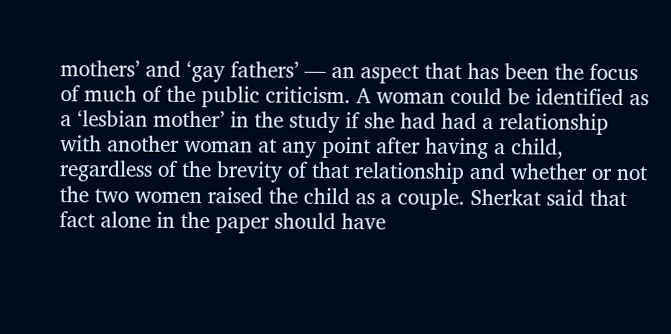mothers’ and ‘gay fathers’ — an aspect that has been the focus of much of the public criticism. A woman could be identified as a ‘lesbian mother’ in the study if she had had a relationship with another woman at any point after having a child, regardless of the brevity of that relationship and whether or not the two women raised the child as a couple. Sherkat said that fact alone in the paper should have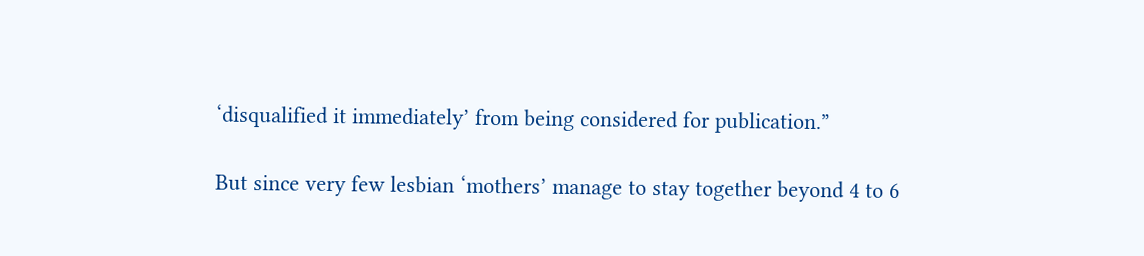‘disqualified it immediately’ from being considered for publication.”

But since very few lesbian ‘mothers’ manage to stay together beyond 4 to 6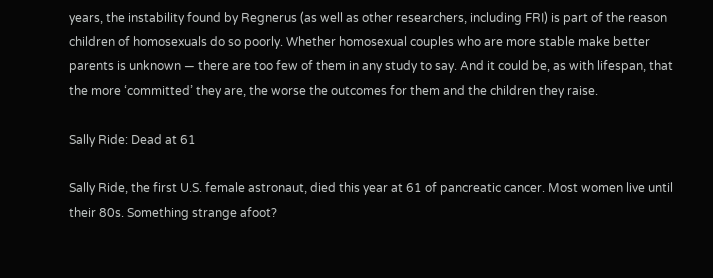years, the instability found by Regnerus (as well as other researchers, including FRI) is part of the reason children of homosexuals do so poorly. Whether homosexual couples who are more stable make better parents is unknown — there are too few of them in any study to say. And it could be, as with lifespan, that the more ‘committed’ they are, the worse the outcomes for them and the children they raise.

Sally Ride: Dead at 61

Sally Ride, the first U.S. female astronaut, died this year at 61 of pancreatic cancer. Most women live until their 80s. Something strange afoot?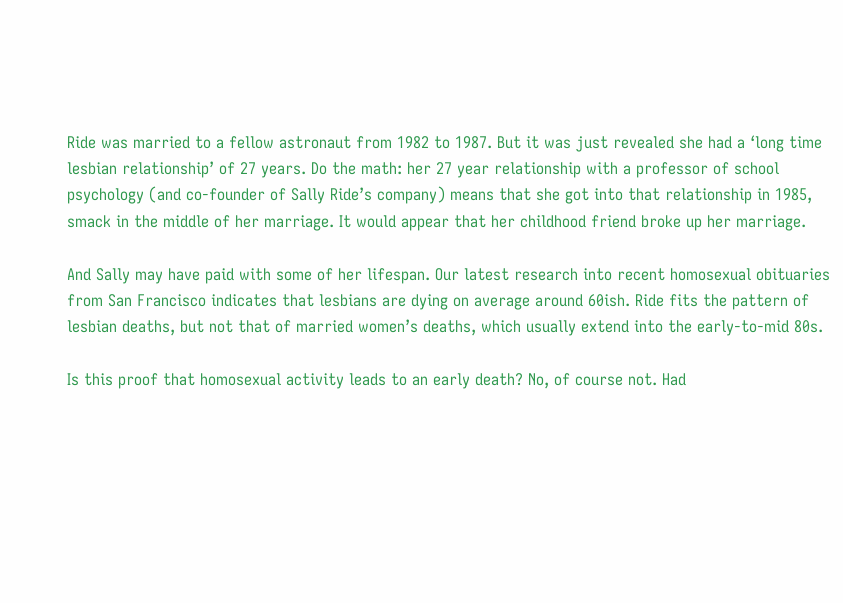Ride was married to a fellow astronaut from 1982 to 1987. But it was just revealed she had a ‘long time lesbian relationship’ of 27 years. Do the math: her 27 year relationship with a professor of school psychology (and co-founder of Sally Ride’s company) means that she got into that relationship in 1985, smack in the middle of her marriage. It would appear that her childhood friend broke up her marriage.

And Sally may have paid with some of her lifespan. Our latest research into recent homosexual obituaries from San Francisco indicates that lesbians are dying on average around 60ish. Ride fits the pattern of lesbian deaths, but not that of married women’s deaths, which usually extend into the early-to-mid 80s.

Is this proof that homosexual activity leads to an early death? No, of course not. Had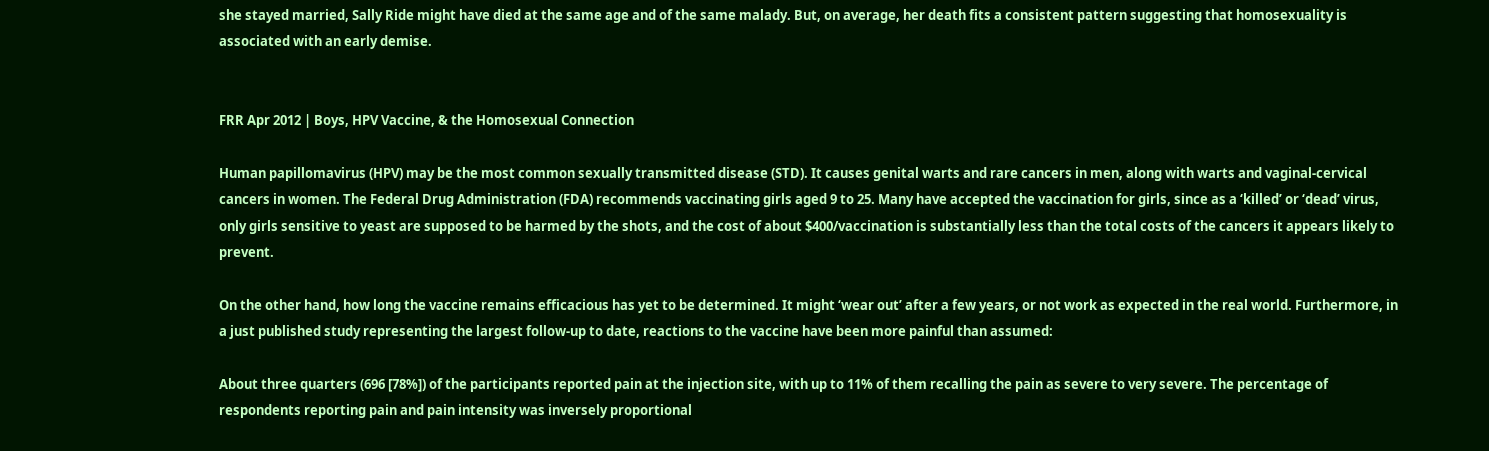she stayed married, Sally Ride might have died at the same age and of the same malady. But, on average, her death fits a consistent pattern suggesting that homosexuality is associated with an early demise.


FRR Apr 2012 | Boys, HPV Vaccine, & the Homosexual Connection

Human papillomavirus (HPV) may be the most common sexually transmitted disease (STD). It causes genital warts and rare cancers in men, along with warts and vaginal-cervical cancers in women. The Federal Drug Administration (FDA) recommends vaccinating girls aged 9 to 25. Many have accepted the vaccination for girls, since as a ‘killed’ or ‘dead’ virus, only girls sensitive to yeast are supposed to be harmed by the shots, and the cost of about $400/vaccination is substantially less than the total costs of the cancers it appears likely to prevent.

On the other hand, how long the vaccine remains efficacious has yet to be determined. It might ‘wear out’ after a few years, or not work as expected in the real world. Furthermore, in a just published study representing the largest follow-up to date, reactions to the vaccine have been more painful than assumed:

About three quarters (696 [78%]) of the participants reported pain at the injection site, with up to 11% of them recalling the pain as severe to very severe. The percentage of respondents reporting pain and pain intensity was inversely proportional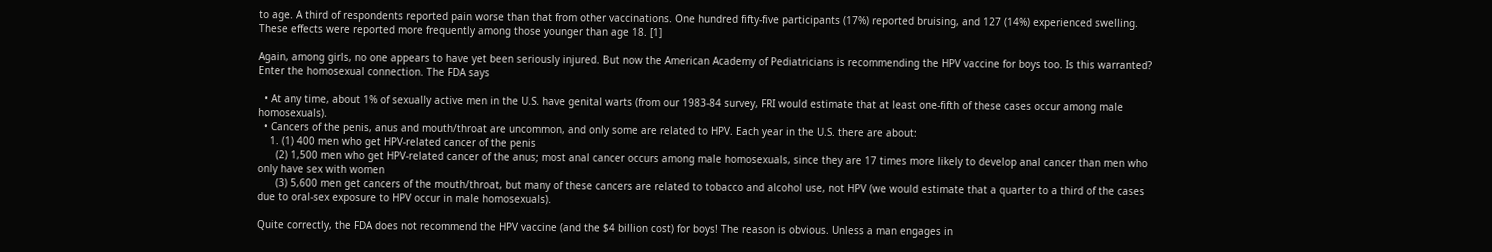to age. A third of respondents reported pain worse than that from other vaccinations. One hundred fifty-five participants (17%) reported bruising, and 127 (14%) experienced swelling. These effects were reported more frequently among those younger than age 18. [1]

Again, among girls, no one appears to have yet been seriously injured. But now the American Academy of Pediatricians is recommending the HPV vaccine for boys too. Is this warranted? Enter the homosexual connection. The FDA says

  • At any time, about 1% of sexually active men in the U.S. have genital warts (from our 1983-84 survey, FRI would estimate that at least one-fifth of these cases occur among male homosexuals).
  • Cancers of the penis, anus and mouth/throat are uncommon, and only some are related to HPV. Each year in the U.S. there are about:
    1. (1) 400 men who get HPV-related cancer of the penis
      (2) 1,500 men who get HPV-related cancer of the anus; most anal cancer occurs among male homosexuals, since they are 17 times more likely to develop anal cancer than men who only have sex with women
      (3) 5,600 men get cancers of the mouth/throat, but many of these cancers are related to tobacco and alcohol use, not HPV (we would estimate that a quarter to a third of the cases due to oral-sex exposure to HPV occur in male homosexuals).

Quite correctly, the FDA does not recommend the HPV vaccine (and the $4 billion cost) for boys! The reason is obvious. Unless a man engages in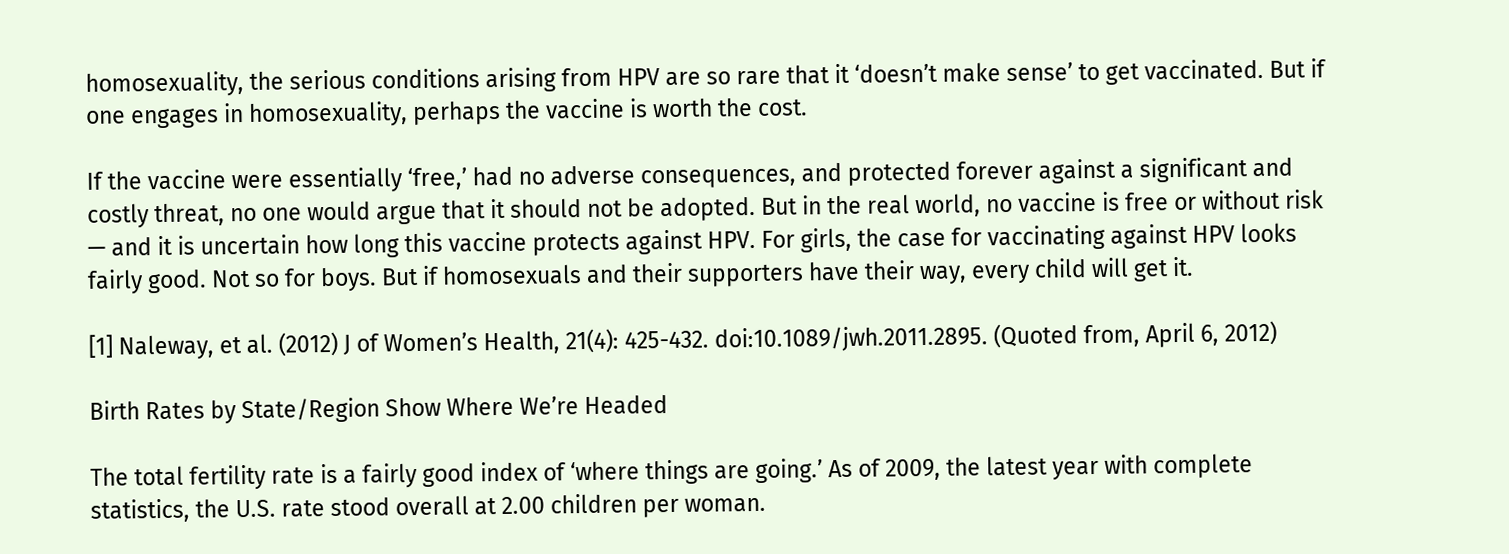homosexuality, the serious conditions arising from HPV are so rare that it ‘doesn’t make sense’ to get vaccinated. But if one engages in homosexuality, perhaps the vaccine is worth the cost.

If the vaccine were essentially ‘free,’ had no adverse consequences, and protected forever against a significant and costly threat, no one would argue that it should not be adopted. But in the real world, no vaccine is free or without risk — and it is uncertain how long this vaccine protects against HPV. For girls, the case for vaccinating against HPV looks fairly good. Not so for boys. But if homosexuals and their supporters have their way, every child will get it.

[1] Naleway, et al. (2012) J of Women’s Health, 21(4): 425-432. doi:10.1089/jwh.2011.2895. (Quoted from, April 6, 2012)

Birth Rates by State/Region Show Where We’re Headed

The total fertility rate is a fairly good index of ‘where things are going.’ As of 2009, the latest year with complete statistics, the U.S. rate stood overall at 2.00 children per woman.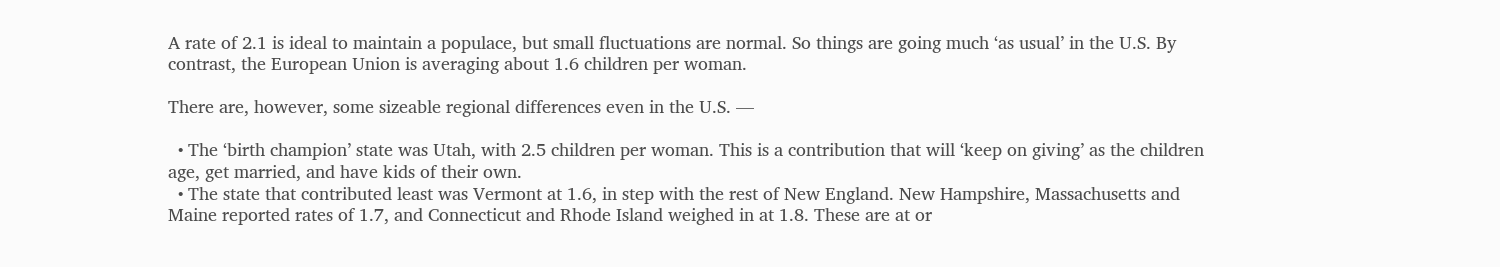A rate of 2.1 is ideal to maintain a populace, but small fluctuations are normal. So things are going much ‘as usual’ in the U.S. By contrast, the European Union is averaging about 1.6 children per woman.

There are, however, some sizeable regional differences even in the U.S. —

  • The ‘birth champion’ state was Utah, with 2.5 children per woman. This is a contribution that will ‘keep on giving’ as the children age, get married, and have kids of their own.
  • The state that contributed least was Vermont at 1.6, in step with the rest of New England. New Hampshire, Massachusetts and Maine reported rates of 1.7, and Connecticut and Rhode Island weighed in at 1.8. These are at or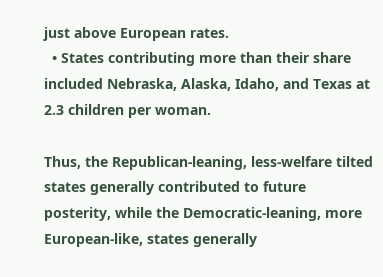just above European rates.
  • States contributing more than their share included Nebraska, Alaska, Idaho, and Texas at 2.3 children per woman.

Thus, the Republican-leaning, less-welfare tilted states generally contributed to future posterity, while the Democratic-leaning, more European-like, states generally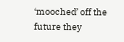‘mooched’ off the future they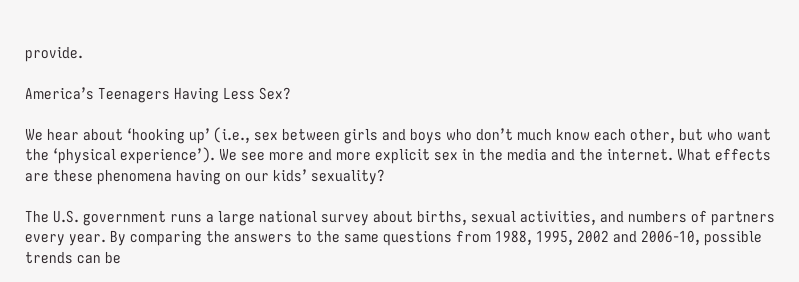provide.

America’s Teenagers Having Less Sex?

We hear about ‘hooking up’ (i.e., sex between girls and boys who don’t much know each other, but who want the ‘physical experience’). We see more and more explicit sex in the media and the internet. What effects are these phenomena having on our kids’ sexuality?

The U.S. government runs a large national survey about births, sexual activities, and numbers of partners every year. By comparing the answers to the same questions from 1988, 1995, 2002 and 2006-10, possible trends can be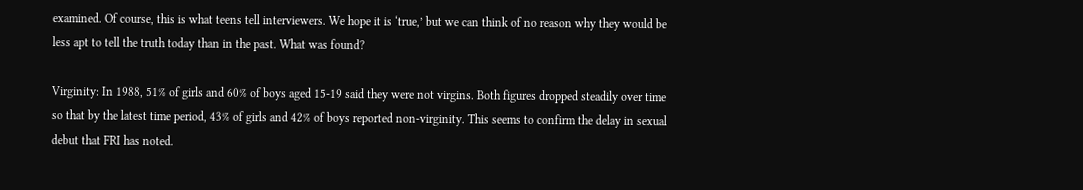examined. Of course, this is what teens tell interviewers. We hope it is ‘true,’ but we can think of no reason why they would be less apt to tell the truth today than in the past. What was found?

Virginity: In 1988, 51% of girls and 60% of boys aged 15-19 said they were not virgins. Both figures dropped steadily over time so that by the latest time period, 43% of girls and 42% of boys reported non-virginity. This seems to confirm the delay in sexual debut that FRI has noted.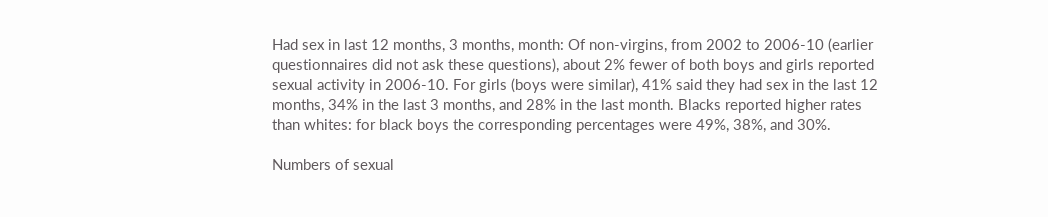Had sex in last 12 months, 3 months, month: Of non-virgins, from 2002 to 2006-10 (earlier questionnaires did not ask these questions), about 2% fewer of both boys and girls reported sexual activity in 2006-10. For girls (boys were similar), 41% said they had sex in the last 12 months, 34% in the last 3 months, and 28% in the last month. Blacks reported higher rates than whites: for black boys the corresponding percentages were 49%, 38%, and 30%.

Numbers of sexual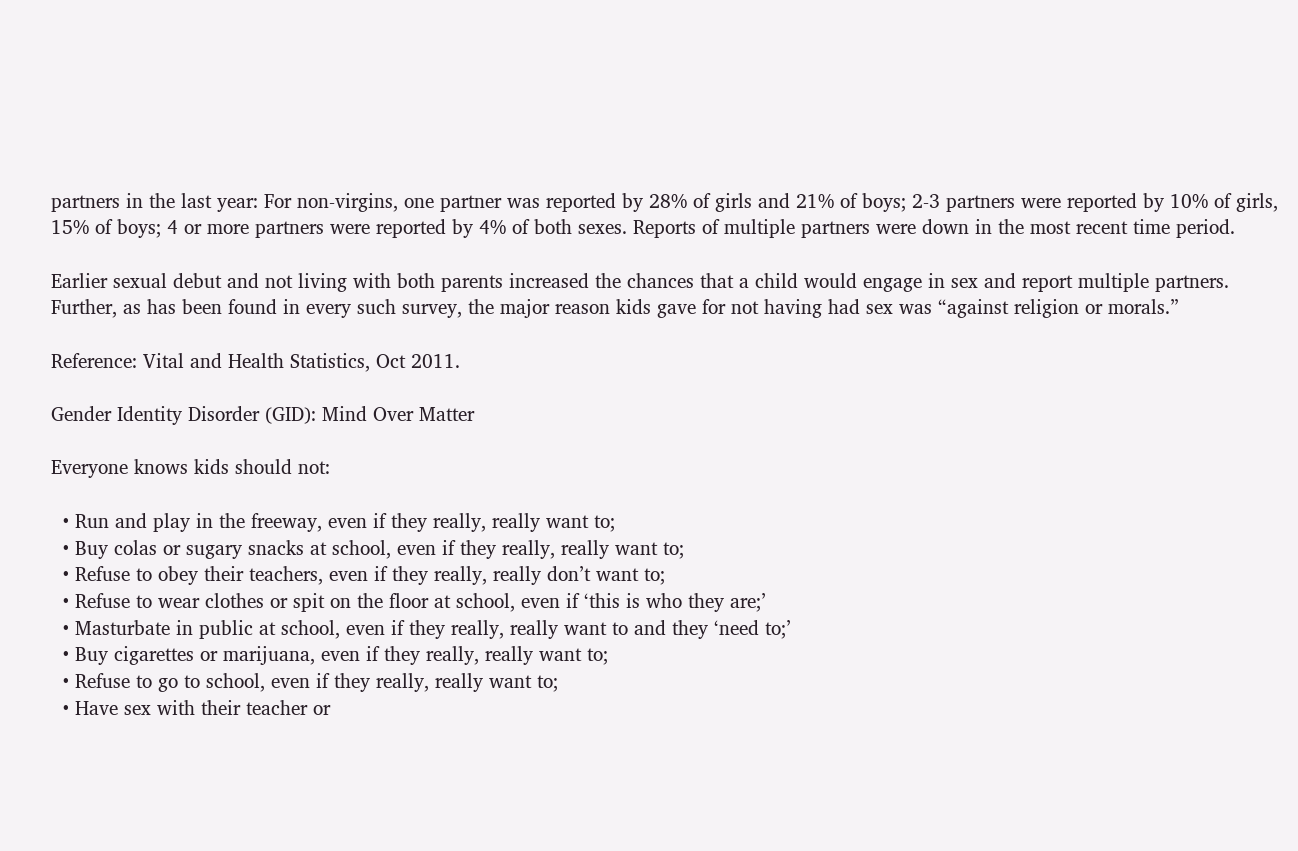partners in the last year: For non-virgins, one partner was reported by 28% of girls and 21% of boys; 2-3 partners were reported by 10% of girls, 15% of boys; 4 or more partners were reported by 4% of both sexes. Reports of multiple partners were down in the most recent time period.

Earlier sexual debut and not living with both parents increased the chances that a child would engage in sex and report multiple partners. Further, as has been found in every such survey, the major reason kids gave for not having had sex was “against religion or morals.”

Reference: Vital and Health Statistics, Oct 2011.

Gender Identity Disorder (GID): Mind Over Matter

Everyone knows kids should not:

  • Run and play in the freeway, even if they really, really want to;
  • Buy colas or sugary snacks at school, even if they really, really want to;
  • Refuse to obey their teachers, even if they really, really don’t want to;
  • Refuse to wear clothes or spit on the floor at school, even if ‘this is who they are;’
  • Masturbate in public at school, even if they really, really want to and they ‘need to;’
  • Buy cigarettes or marijuana, even if they really, really want to;
  • Refuse to go to school, even if they really, really want to;
  • Have sex with their teacher or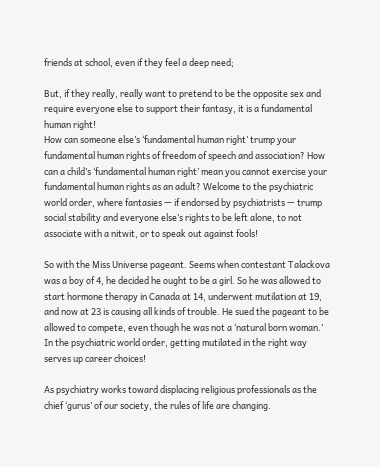friends at school, even if they feel a deep need;

But, if they really, really want to pretend to be the opposite sex and require everyone else to support their fantasy, it is a fundamental human right!
How can someone else’s ‘fundamental human right’ trump your fundamental human rights of freedom of speech and association? How can a child’s ‘fundamental human right’ mean you cannot exercise your fundamental human rights as an adult? Welcome to the psychiatric world order, where fantasies — if endorsed by psychiatrists — trump social stability and everyone else’s rights to be left alone, to not associate with a nitwit, or to speak out against fools!

So with the Miss Universe pageant. Seems when contestant Talackova was a boy of 4, he decided he ought to be a girl. So he was allowed to start hormone therapy in Canada at 14, underwent mutilation at 19, and now at 23 is causing all kinds of trouble. He sued the pageant to be allowed to compete, even though he was not a ‘natural born woman.’ In the psychiatric world order, getting mutilated in the right way serves up career choices!

As psychiatry works toward displacing religious professionals as the chief ‘gurus’ of our society, the rules of life are changing.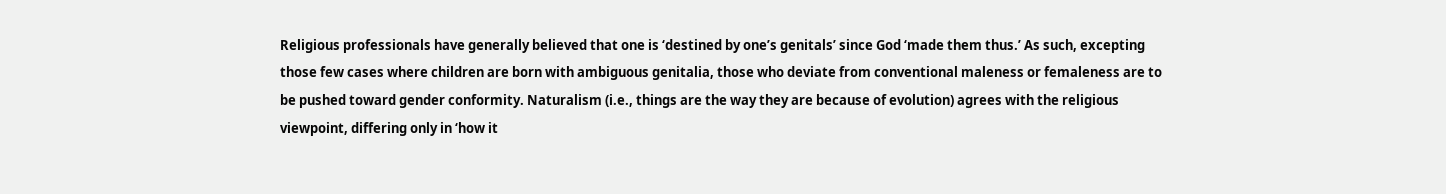Religious professionals have generally believed that one is ‘destined by one’s genitals’ since God ‘made them thus.’ As such, excepting those few cases where children are born with ambiguous genitalia, those who deviate from conventional maleness or femaleness are to be pushed toward gender conformity. Naturalism (i.e., things are the way they are because of evolution) agrees with the religious viewpoint, differing only in ‘how it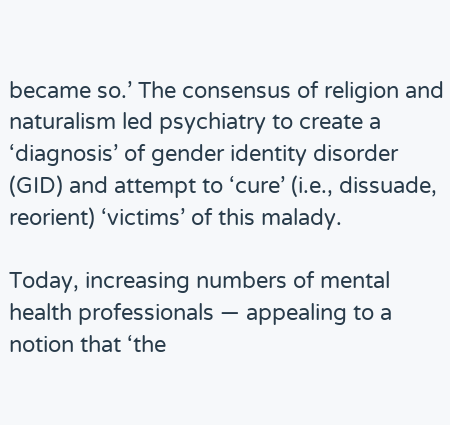became so.’ The consensus of religion and naturalism led psychiatry to create a ‘diagnosis’ of gender identity disorder (GID) and attempt to ‘cure’ (i.e., dissuade, reorient) ‘victims’ of this malady.

Today, increasing numbers of mental health professionals — appealing to a notion that ‘the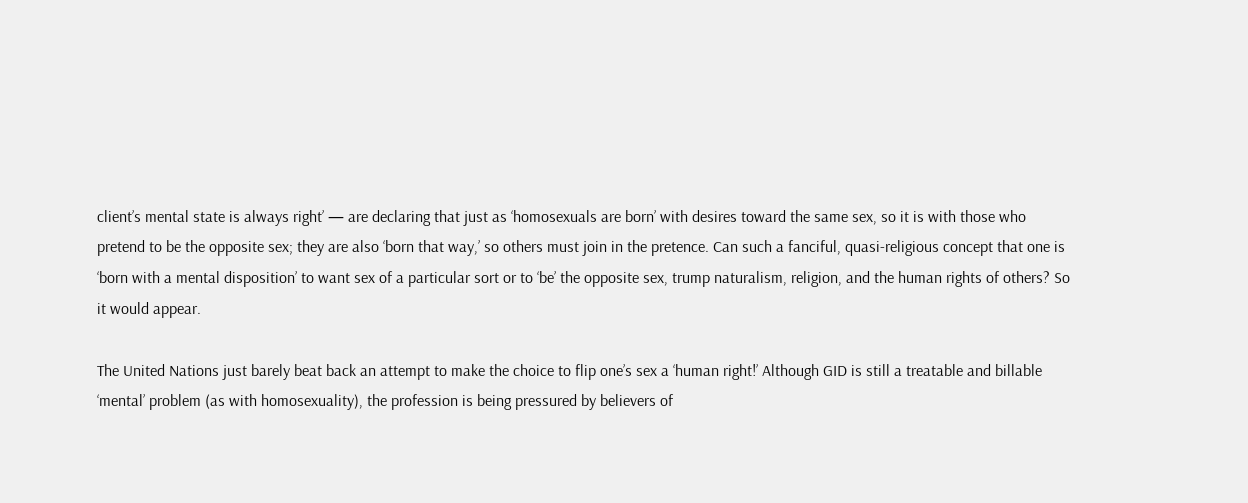client’s mental state is always right’ — are declaring that just as ‘homosexuals are born’ with desires toward the same sex, so it is with those who pretend to be the opposite sex; they are also ‘born that way,’ so others must join in the pretence. Can such a fanciful, quasi-religious concept that one is ‘born with a mental disposition’ to want sex of a particular sort or to ‘be’ the opposite sex, trump naturalism, religion, and the human rights of others? So it would appear.

The United Nations just barely beat back an attempt to make the choice to flip one’s sex a ‘human right!’ Although GID is still a treatable and billable ‘mental’ problem (as with homosexuality), the profession is being pressured by believers of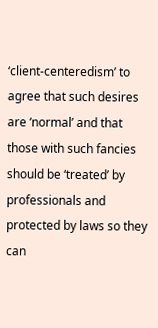‘client-centeredism’ to agree that such desires are ‘normal’ and that those with such fancies should be ‘treated’ by professionals and protected by laws so they can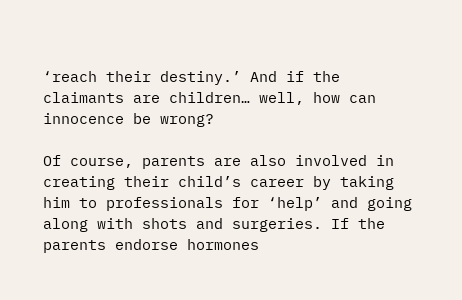‘reach their destiny.’ And if the claimants are children… well, how can innocence be wrong?

Of course, parents are also involved in creating their child’s career by taking him to professionals for ‘help’ and going along with shots and surgeries. If the parents endorse hormones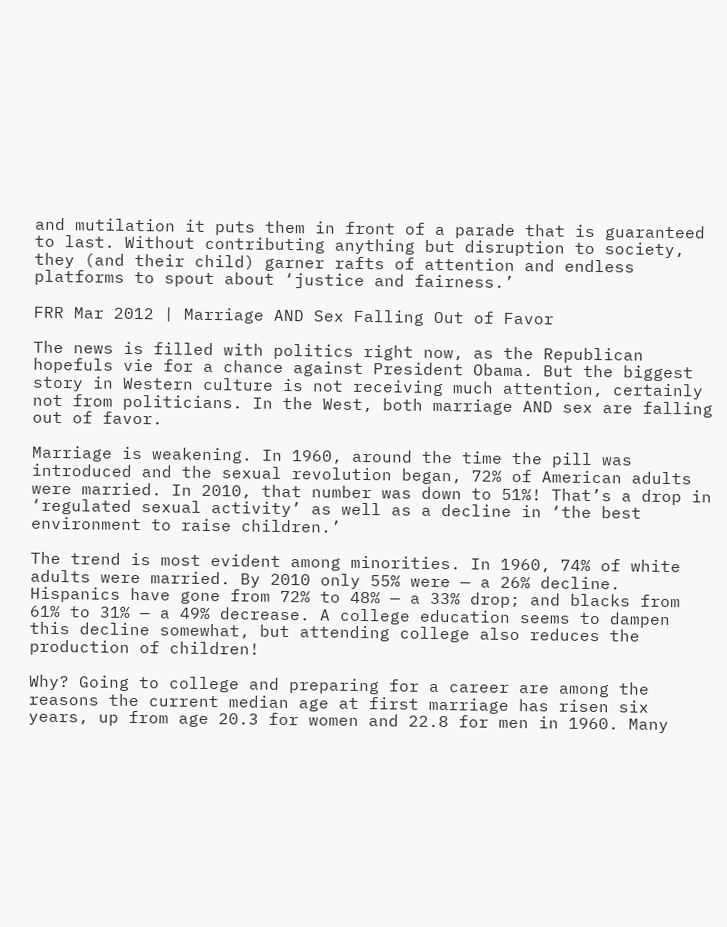and mutilation it puts them in front of a parade that is guaranteed to last. Without contributing anything but disruption to society, they (and their child) garner rafts of attention and endless platforms to spout about ‘justice and fairness.’

FRR Mar 2012 | Marriage AND Sex Falling Out of Favor

The news is filled with politics right now, as the Republican hopefuls vie for a chance against President Obama. But the biggest story in Western culture is not receiving much attention, certainly not from politicians. In the West, both marriage AND sex are falling out of favor.

Marriage is weakening. In 1960, around the time the pill was introduced and the sexual revolution began, 72% of American adults were married. In 2010, that number was down to 51%! That’s a drop in ‘regulated sexual activity’ as well as a decline in ‘the best environment to raise children.’

The trend is most evident among minorities. In 1960, 74% of white adults were married. By 2010 only 55% were — a 26% decline. Hispanics have gone from 72% to 48% — a 33% drop; and blacks from 61% to 31% — a 49% decrease. A college education seems to dampen this decline somewhat, but attending college also reduces the production of children!

Why? Going to college and preparing for a career are among the reasons the current median age at first marriage has risen six years, up from age 20.3 for women and 22.8 for men in 1960. Many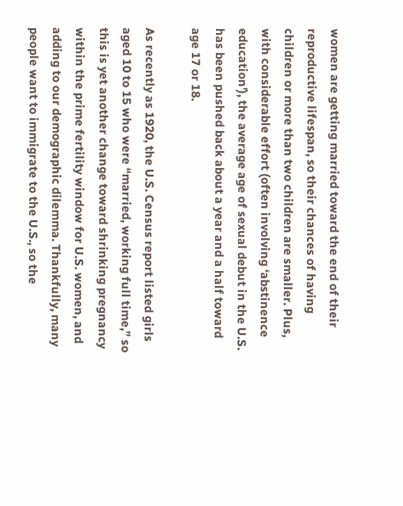women are getting married toward the end of their reproductive lifespan, so their chances of having children or more than two children are smaller. Plus, with considerable effort (often involving ‘abstinence education’), the average age of sexual debut in the U.S. has been pushed back about a year and a half toward age 17 or 18.

As recently as 1920, the U.S. Census report listed girls aged 10 to 15 who were “married, working full time,” so this is yet another change toward shrinking pregnancy within the prime fertility window for U.S. women, and adding to our demographic dilemma. Thankfully, many people want to immigrate to the U.S., so the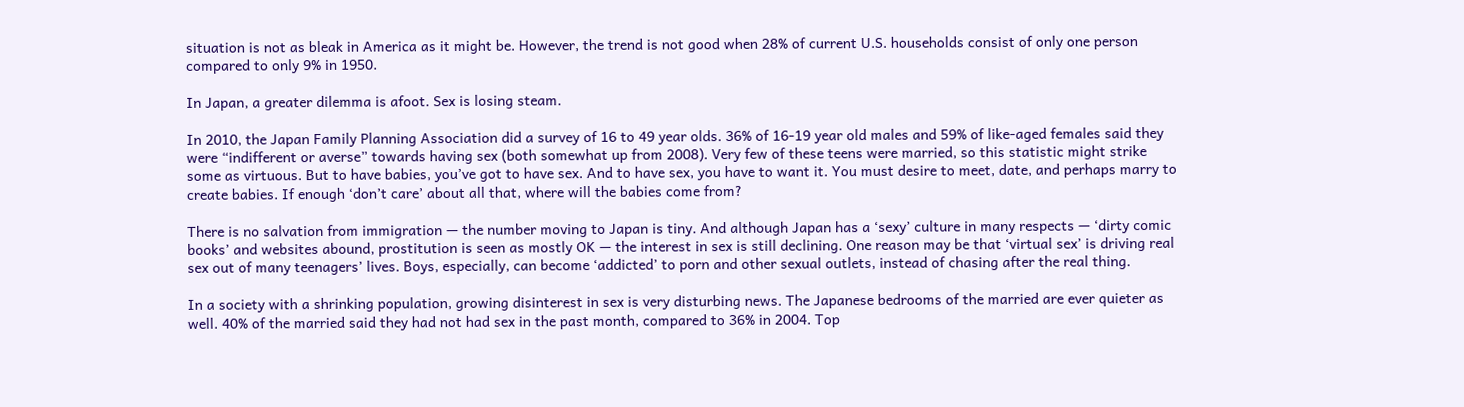situation is not as bleak in America as it might be. However, the trend is not good when 28% of current U.S. households consist of only one person compared to only 9% in 1950.

In Japan, a greater dilemma is afoot. Sex is losing steam.

In 2010, the Japan Family Planning Association did a survey of 16 to 49 year olds. 36% of 16-19 year old males and 59% of like-aged females said they were “indifferent or averse” towards having sex (both somewhat up from 2008). Very few of these teens were married, so this statistic might strike some as virtuous. But to have babies, you’ve got to have sex. And to have sex, you have to want it. You must desire to meet, date, and perhaps marry to create babies. If enough ‘don’t care’ about all that, where will the babies come from?

There is no salvation from immigration — the number moving to Japan is tiny. And although Japan has a ‘sexy’ culture in many respects — ‘dirty comic books’ and websites abound, prostitution is seen as mostly OK — the interest in sex is still declining. One reason may be that ‘virtual sex’ is driving real sex out of many teenagers’ lives. Boys, especially, can become ‘addicted’ to porn and other sexual outlets, instead of chasing after the real thing.

In a society with a shrinking population, growing disinterest in sex is very disturbing news. The Japanese bedrooms of the married are ever quieter as well. 40% of the married said they had not had sex in the past month, compared to 36% in 2004. Top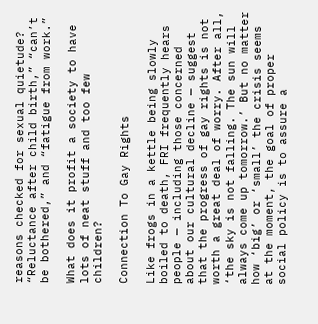reasons checked for sexual quietude? “Reluctance after child birth,” “can’t be bothered,” and “fatigue from work.”

What does it profit a society to have lots of neat stuff and too few children?

Connection To Gay Rights

Like frogs in a kettle being slowly boiled to death, FRI frequently hears people — including those concerned about our cultural decline — suggest that the progress of gay rights is not worth a great deal of worry. After all, ‘the sky is not falling. The sun will always come up tomorrow.’ But no matter how ‘big’ or ‘small’ the crisis seems at the moment, the goal of proper social policy is to assure a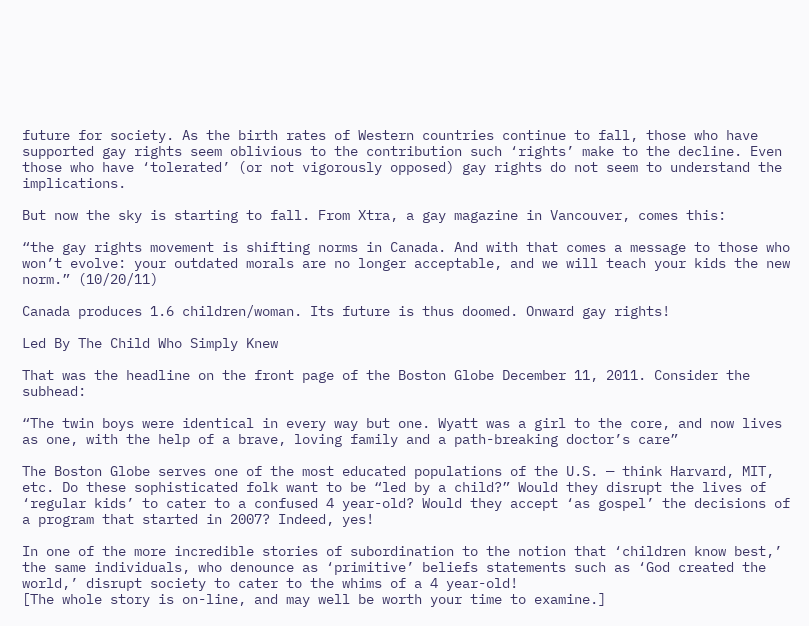future for society. As the birth rates of Western countries continue to fall, those who have supported gay rights seem oblivious to the contribution such ‘rights’ make to the decline. Even those who have ‘tolerated’ (or not vigorously opposed) gay rights do not seem to understand the implications.

But now the sky is starting to fall. From Xtra, a gay magazine in Vancouver, comes this:

“the gay rights movement is shifting norms in Canada. And with that comes a message to those who won’t evolve: your outdated morals are no longer acceptable, and we will teach your kids the new norm.” (10/20/11)

Canada produces 1.6 children/woman. Its future is thus doomed. Onward gay rights!

Led By The Child Who Simply Knew

That was the headline on the front page of the Boston Globe December 11, 2011. Consider the subhead:

“The twin boys were identical in every way but one. Wyatt was a girl to the core, and now lives as one, with the help of a brave, loving family and a path-breaking doctor’s care”

The Boston Globe serves one of the most educated populations of the U.S. — think Harvard, MIT, etc. Do these sophisticated folk want to be “led by a child?” Would they disrupt the lives of ‘regular kids’ to cater to a confused 4 year-old? Would they accept ‘as gospel’ the decisions of a program that started in 2007? Indeed, yes!

In one of the more incredible stories of subordination to the notion that ‘children know best,’ the same individuals, who denounce as ‘primitive’ beliefs statements such as ‘God created the world,’ disrupt society to cater to the whims of a 4 year-old!
[The whole story is on-line, and may well be worth your time to examine.]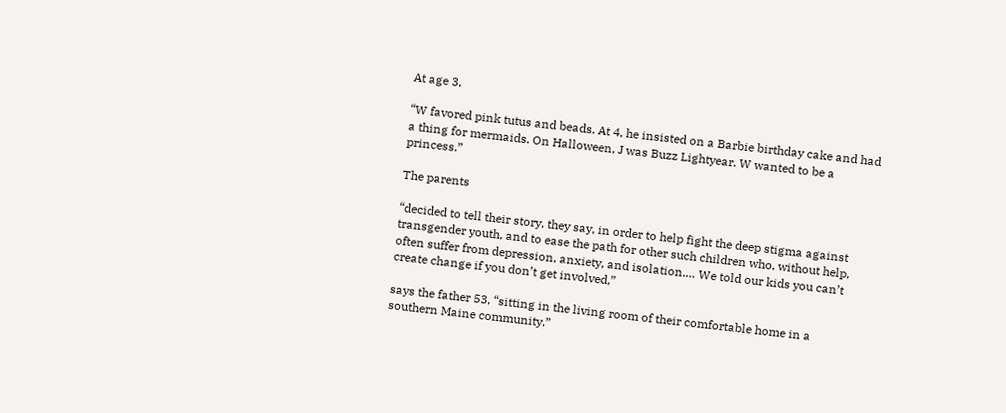At age 3,

“W favored pink tutus and beads. At 4, he insisted on a Barbie birthday cake and had a thing for mermaids. On Halloween, J was Buzz Lightyear. W wanted to be a princess.”

The parents

“decided to tell their story, they say, in order to help fight the deep stigma against transgender youth, and to ease the path for other such children who, without help, often suffer from depression, anxiety, and isolation.… We told our kids you can’t create change if you don’t get involved,”

says the father 53, “sitting in the living room of their comfortable home in a southern Maine community.”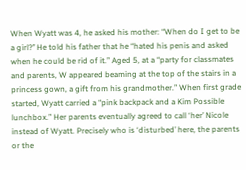When Wyatt was 4, he asked his mother: “When do I get to be a girl?’’ He told his father that he “hated his penis and asked when he could be rid of it.” Aged 5, at a “party for classmates and parents, W appeared beaming at the top of the stairs in a princess gown, a gift from his grandmother.” When first grade started, Wyatt carried a “pink backpack and a Kim Possible lunchbox.” Her parents eventually agreed to call ‘her’ Nicole instead of Wyatt. Precisely who is ‘disturbed’ here, the parents or the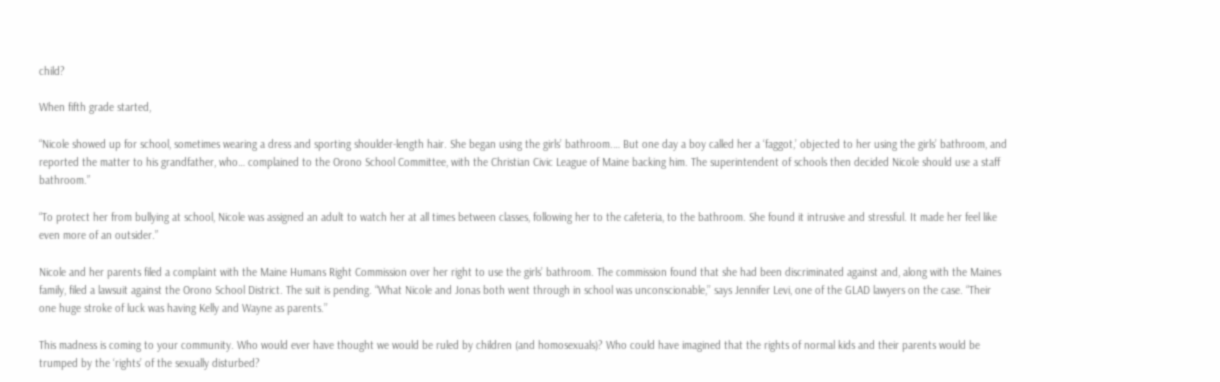child?

When fifth grade started,

“Nicole showed up for school, sometimes wearing a dress and sporting shoulder-length hair. She began using the girls’ bathroom.… But one day a boy called her a ‘faggot,’ objected to her using the girls’ bathroom, and reported the matter to his grandfather, who… complained to the Orono School Committee, with the Christian Civic League of Maine backing him. The superintendent of schools then decided Nicole should use a staff bathroom.”

“To protect her from bullying at school, Nicole was assigned an adult to watch her at all times between classes, following her to the cafeteria, to the bathroom. She found it intrusive and stressful. It made her feel like even more of an outsider.”

Nicole and her parents filed a complaint with the Maine Humans Right Commission over her right to use the girls’ bathroom. The commission found that she had been discriminated against and, along with the Maines family, filed a lawsuit against the Orono School District. The suit is pending. “What Nicole and Jonas both went through in school was unconscionable,’’ says Jennifer Levi, one of the GLAD lawyers on the case. “Their one huge stroke of luck was having Kelly and Wayne as parents.’’

This madness is coming to your community. Who would ever have thought we would be ruled by children (and homosexuals)? Who could have imagined that the rights of normal kids and their parents would be trumped by the ‘rights’ of the sexually disturbed?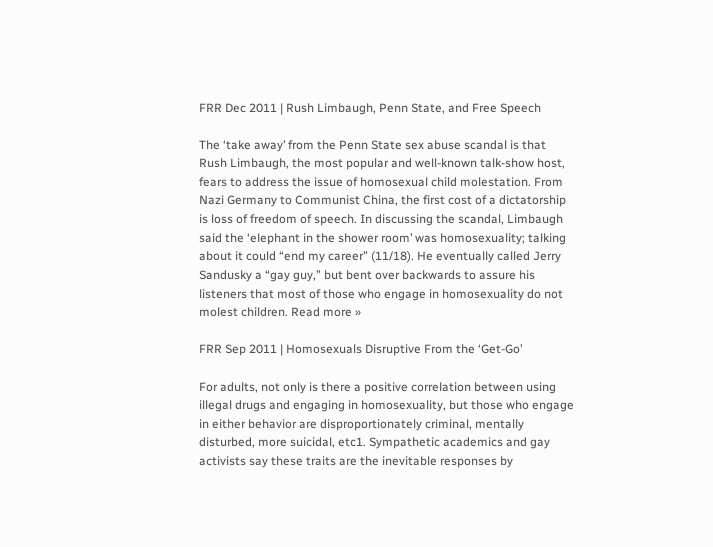FRR Dec 2011 | Rush Limbaugh, Penn State, and Free Speech

The ‘take away’ from the Penn State sex abuse scandal is that Rush Limbaugh, the most popular and well-known talk-show host, fears to address the issue of homosexual child molestation. From Nazi Germany to Communist China, the first cost of a dictatorship is loss of freedom of speech. In discussing the scandal, Limbaugh said the ‘elephant in the shower room’ was homosexuality; talking about it could “end my career” (11/18). He eventually called Jerry Sandusky a “gay guy,” but bent over backwards to assure his listeners that most of those who engage in homosexuality do not molest children. Read more »

FRR Sep 2011 | Homosexuals Disruptive From the ‘Get-Go’

For adults, not only is there a positive correlation between using illegal drugs and engaging in homosexuality, but those who engage in either behavior are disproportionately criminal, mentally disturbed, more suicidal, etc1. Sympathetic academics and gay activists say these traits are the inevitable responses by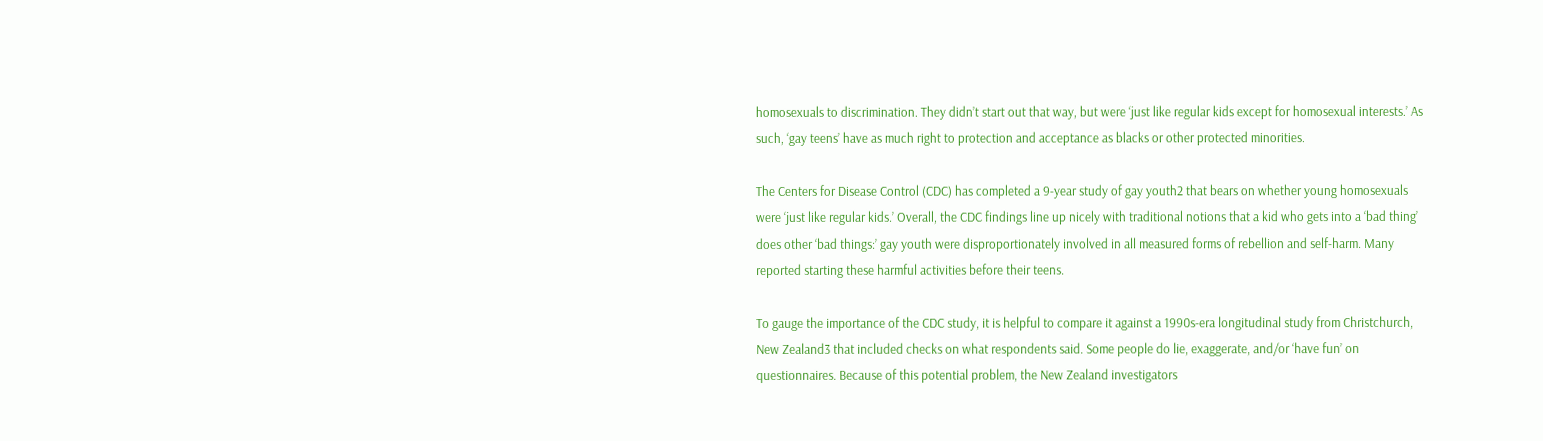homosexuals to discrimination. They didn’t start out that way, but were ‘just like regular kids except for homosexual interests.’ As such, ‘gay teens’ have as much right to protection and acceptance as blacks or other protected minorities.

The Centers for Disease Control (CDC) has completed a 9-year study of gay youth2 that bears on whether young homosexuals were ‘just like regular kids.’ Overall, the CDC findings line up nicely with traditional notions that a kid who gets into a ‘bad thing’ does other ‘bad things:’ gay youth were disproportionately involved in all measured forms of rebellion and self-harm. Many reported starting these harmful activities before their teens.

To gauge the importance of the CDC study, it is helpful to compare it against a 1990s-era longitudinal study from Christchurch, New Zealand3 that included checks on what respondents said. Some people do lie, exaggerate, and/or ‘have fun’ on questionnaires. Because of this potential problem, the New Zealand investigators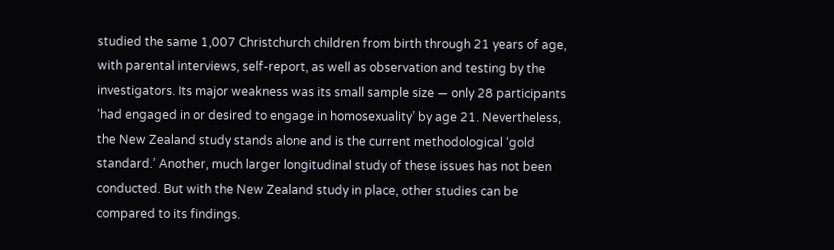studied the same 1,007 Christchurch children from birth through 21 years of age, with parental interviews, self-report, as well as observation and testing by the investigators. Its major weakness was its small sample size — only 28 participants ‘had engaged in or desired to engage in homosexuality’ by age 21. Nevertheless, the New Zealand study stands alone and is the current methodological ‘gold standard.’ Another, much larger longitudinal study of these issues has not been conducted. But with the New Zealand study in place, other studies can be compared to its findings.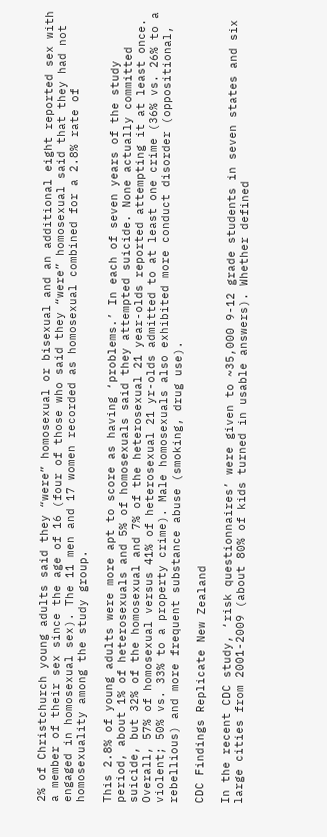2% of Christchurch young adults said they “were” homosexual or bisexual and an additional eight reported sex with a member of their sex since the age of 16 (four of those who said they “were” homosexual said that they had not engaged in homosexual sex). The 11 men and 17 women recorded as homosexual combined for a 2.8% rate of homosexuality among the study group.

This 2.8% of young adults were more apt to score as having ‘problems.’ In each of seven years of the study period, about 1% of heterosexuals and 5% of homosexuals said they attempted suicide. None actually committed suicide, but 32% of the homosexual and 7% of the heterosexual 21 year-olds reported attempting it at least once. Overall, 57% of homosexual versus 41% of heterosexual 21 yr-olds admitted to at least one crime (36% vs. 26% to a violent; 50% vs. 33% to a property crime). Male homosexuals also exhibited more conduct disorder (oppositional, rebellious) and more frequent substance abuse (smoking, drug use).

CDC Findings Replicate New Zealand

In the recent CDC study, ‘risk questionnaires’ were given to ~35,000 9-12 grade students in seven states and six large cities from 2001-2009 (about 80% of kids turned in usable answers). Whether defined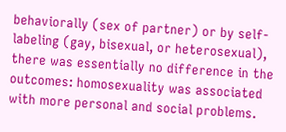behaviorally (sex of partner) or by self-labeling (gay, bisexual, or heterosexual), there was essentially no difference in the outcomes: homosexuality was associated with more personal and social problems.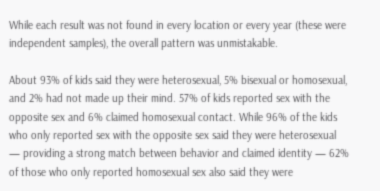While each result was not found in every location or every year (these were independent samples), the overall pattern was unmistakable.

About 93% of kids said they were heterosexual, 5% bisexual or homosexual, and 2% had not made up their mind. 57% of kids reported sex with the opposite sex and 6% claimed homosexual contact. While 96% of the kids who only reported sex with the opposite sex said they were heterosexual — providing a strong match between behavior and claimed identity — 62% of those who only reported homosexual sex also said they were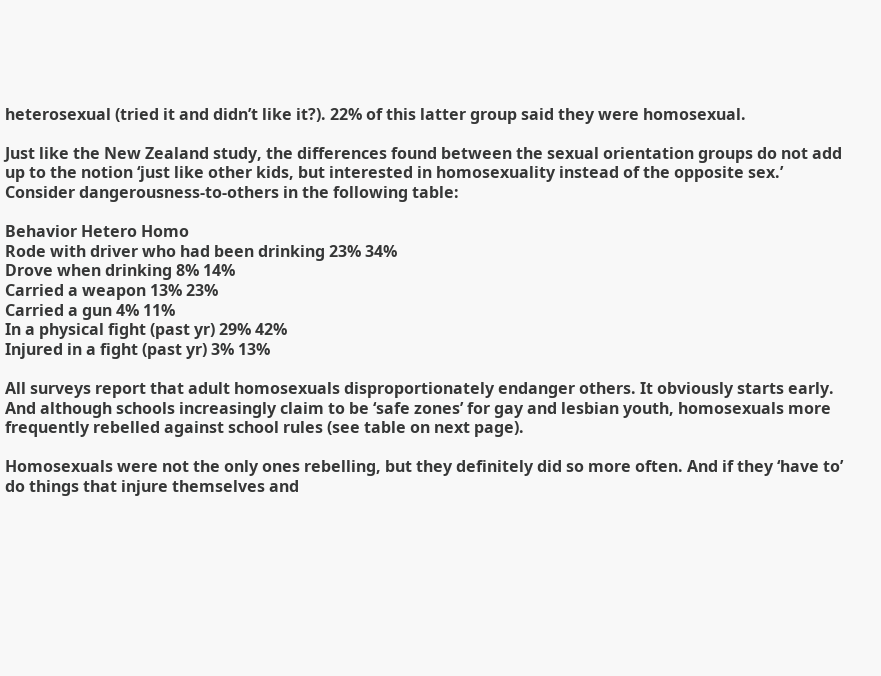heterosexual (tried it and didn’t like it?). 22% of this latter group said they were homosexual.

Just like the New Zealand study, the differences found between the sexual orientation groups do not add up to the notion ‘just like other kids, but interested in homosexuality instead of the opposite sex.’ Consider dangerousness-to-others in the following table:

Behavior Hetero Homo
Rode with driver who had been drinking 23% 34%
Drove when drinking 8% 14%
Carried a weapon 13% 23%
Carried a gun 4% 11%
In a physical fight (past yr) 29% 42%
Injured in a fight (past yr) 3% 13%

All surveys report that adult homosexuals disproportionately endanger others. It obviously starts early. And although schools increasingly claim to be ‘safe zones’ for gay and lesbian youth, homosexuals more frequently rebelled against school rules (see table on next page).

Homosexuals were not the only ones rebelling, but they definitely did so more often. And if they ‘have to’ do things that injure themselves and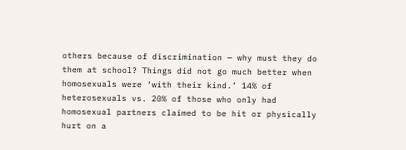others because of discrimination — why must they do them at school? Things did not go much better when homosexuals were ‘with their kind.’ 14% of heterosexuals vs. 20% of those who only had homosexual partners claimed to be hit or physically hurt on a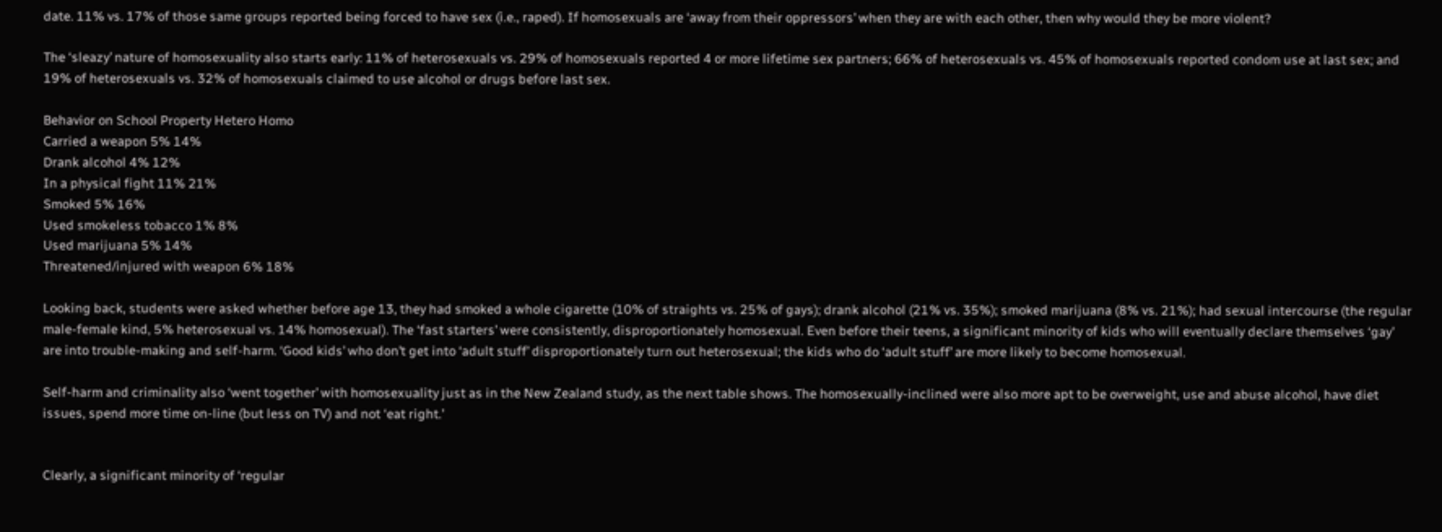date. 11% vs. 17% of those same groups reported being forced to have sex (i.e., raped). If homosexuals are ‘away from their oppressors’ when they are with each other, then why would they be more violent?

The ‘sleazy’ nature of homosexuality also starts early: 11% of heterosexuals vs. 29% of homosexuals reported 4 or more lifetime sex partners; 66% of heterosexuals vs. 45% of homosexuals reported condom use at last sex; and 19% of heterosexuals vs. 32% of homosexuals claimed to use alcohol or drugs before last sex.

Behavior on School Property Hetero Homo
Carried a weapon 5% 14%
Drank alcohol 4% 12%
In a physical fight 11% 21%
Smoked 5% 16%
Used smokeless tobacco 1% 8%
Used marijuana 5% 14%
Threatened/injured with weapon 6% 18%

Looking back, students were asked whether before age 13, they had smoked a whole cigarette (10% of straights vs. 25% of gays); drank alcohol (21% vs. 35%); smoked marijuana (8% vs. 21%); had sexual intercourse (the regular male-female kind, 5% heterosexual vs. 14% homosexual). The ‘fast starters’ were consistently, disproportionately homosexual. Even before their teens, a significant minority of kids who will eventually declare themselves ‘gay’ are into trouble-making and self-harm. ‘Good kids’ who don’t get into ‘adult stuff’ disproportionately turn out heterosexual; the kids who do ‘adult stuff’ are more likely to become homosexual.

Self-harm and criminality also ‘went together’ with homosexuality just as in the New Zealand study, as the next table shows. The homosexually-inclined were also more apt to be overweight, use and abuse alcohol, have diet issues, spend more time on-line (but less on TV) and not ‘eat right.’


Clearly, a significant minority of ‘regular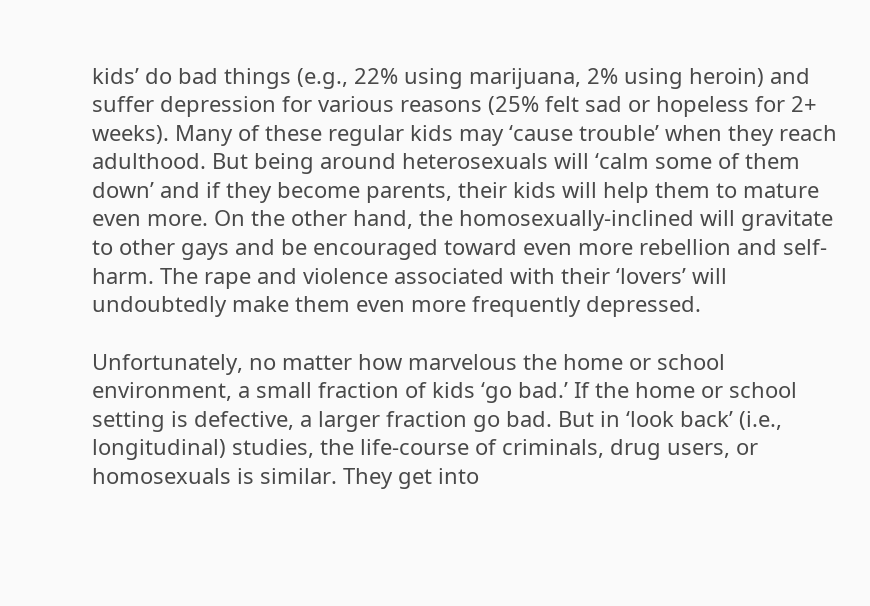kids’ do bad things (e.g., 22% using marijuana, 2% using heroin) and suffer depression for various reasons (25% felt sad or hopeless for 2+ weeks). Many of these regular kids may ‘cause trouble’ when they reach adulthood. But being around heterosexuals will ‘calm some of them down’ and if they become parents, their kids will help them to mature even more. On the other hand, the homosexually-inclined will gravitate to other gays and be encouraged toward even more rebellion and self-harm. The rape and violence associated with their ‘lovers’ will undoubtedly make them even more frequently depressed.

Unfortunately, no matter how marvelous the home or school environment, a small fraction of kids ‘go bad.’ If the home or school setting is defective, a larger fraction go bad. But in ‘look back’ (i.e., longitudinal) studies, the life-course of criminals, drug users, or homosexuals is similar. They get into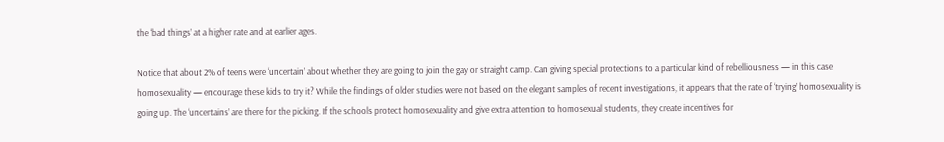the ‘bad things’ at a higher rate and at earlier ages.

Notice that about 2% of teens were ‘uncertain’ about whether they are going to join the gay or straight camp. Can giving special protections to a particular kind of rebelliousness — in this case homosexuality — encourage these kids to try it? While the findings of older studies were not based on the elegant samples of recent investigations, it appears that the rate of ‘trying’ homosexuality is going up. The ‘uncertains’ are there for the picking. If the schools protect homosexuality and give extra attention to homosexual students, they create incentives for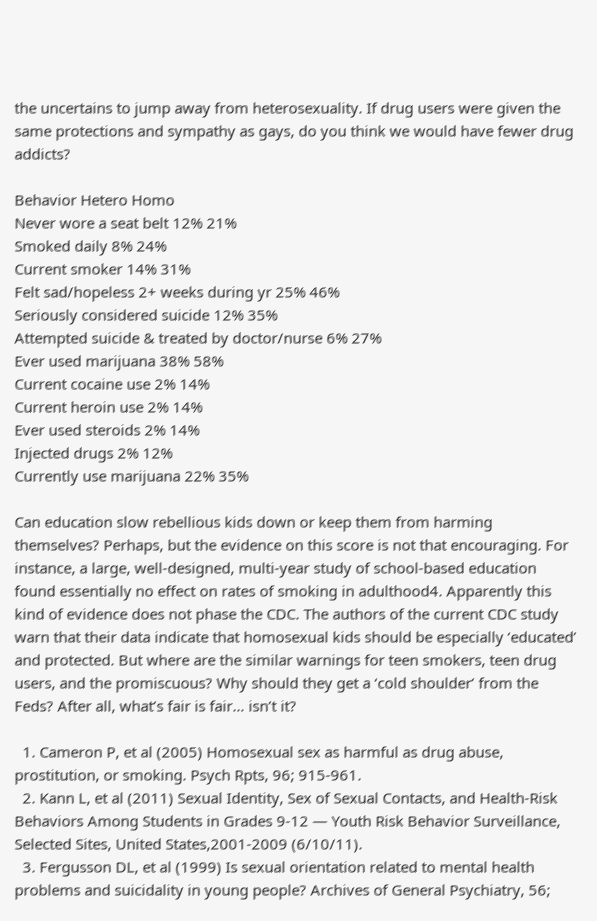the uncertains to jump away from heterosexuality. If drug users were given the same protections and sympathy as gays, do you think we would have fewer drug addicts?

Behavior Hetero Homo
Never wore a seat belt 12% 21%
Smoked daily 8% 24%
Current smoker 14% 31%
Felt sad/hopeless 2+ weeks during yr 25% 46%
Seriously considered suicide 12% 35%
Attempted suicide & treated by doctor/nurse 6% 27%
Ever used marijuana 38% 58%
Current cocaine use 2% 14%
Current heroin use 2% 14%
Ever used steroids 2% 14%
Injected drugs 2% 12%
Currently use marijuana 22% 35%

Can education slow rebellious kids down or keep them from harming themselves? Perhaps, but the evidence on this score is not that encouraging. For instance, a large, well-designed, multi-year study of school-based education found essentially no effect on rates of smoking in adulthood4. Apparently this kind of evidence does not phase the CDC. The authors of the current CDC study warn that their data indicate that homosexual kids should be especially ‘educated’ and protected. But where are the similar warnings for teen smokers, teen drug users, and the promiscuous? Why should they get a ‘cold shoulder’ from the Feds? After all, what’s fair is fair… isn’t it?

  1. Cameron P, et al (2005) Homosexual sex as harmful as drug abuse, prostitution, or smoking. Psych Rpts, 96; 915-961.
  2. Kann L, et al (2011) Sexual Identity, Sex of Sexual Contacts, and Health-Risk Behaviors Among Students in Grades 9-12 — Youth Risk Behavior Surveillance, Selected Sites, United States,2001-2009 (6/10/11).
  3. Fergusson DL, et al (1999) Is sexual orientation related to mental health problems and suicidality in young people? Archives of General Psychiatry, 56;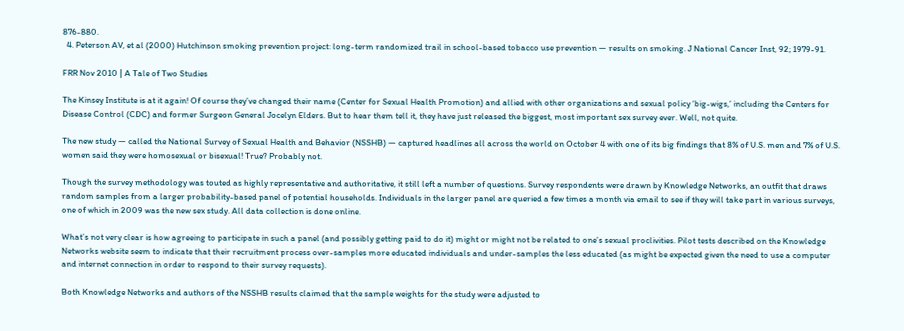876-880.
  4. Peterson AV, et al (2000) Hutchinson smoking prevention project: long-term randomized trail in school-based tobacco use prevention — results on smoking. J National Cancer Inst, 92; 1979-91.

FRR Nov 2010 | A Tale of Two Studies

The Kinsey Institute is at it again! Of course they’ve changed their name (Center for Sexual Health Promotion) and allied with other organizations and sexual policy ‘big-wigs,’ including the Centers for Disease Control (CDC) and former Surgeon General Jocelyn Elders. But to hear them tell it, they have just released the biggest, most important sex survey ever. Well, not quite.

The new study — called the National Survey of Sexual Health and Behavior (NSSHB) — captured headlines all across the world on October 4 with one of its big findings that 8% of U.S. men and 7% of U.S. women said they were homosexual or bisexual! True? Probably not.

Though the survey methodology was touted as highly representative and authoritative, it still left a number of questions. Survey respondents were drawn by Knowledge Networks, an outfit that draws random samples from a larger probability-based panel of potential households. Individuals in the larger panel are queried a few times a month via email to see if they will take part in various surveys, one of which in 2009 was the new sex study. All data collection is done online.

What’s not very clear is how agreeing to participate in such a panel (and possibly getting paid to do it) might or might not be related to one’s sexual proclivities. Pilot tests described on the Knowledge Networks website seem to indicate that their recruitment process over-samples more educated individuals and under-samples the less educated (as might be expected given the need to use a computer and internet connection in order to respond to their survey requests).

Both Knowledge Networks and authors of the NSSHB results claimed that the sample weights for the study were adjusted to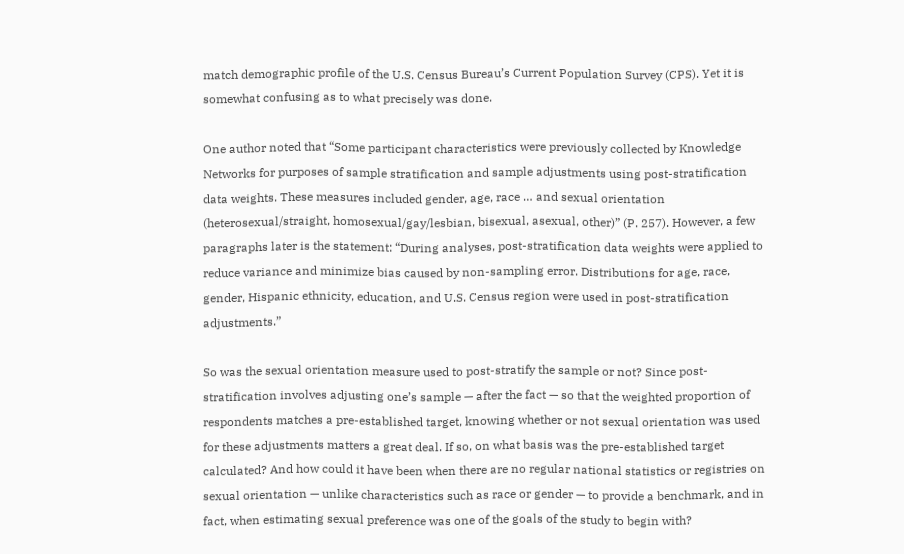match demographic profile of the U.S. Census Bureau’s Current Population Survey (CPS). Yet it is somewhat confusing as to what precisely was done.

One author noted that “Some participant characteristics were previously collected by Knowledge Networks for purposes of sample stratification and sample adjustments using post-stratification data weights. These measures included gender, age, race … and sexual orientation (heterosexual/straight, homosexual/gay/lesbian, bisexual, asexual, other)” (P. 257). However, a few paragraphs later is the statement: “During analyses, post-stratification data weights were applied to reduce variance and minimize bias caused by non-sampling error. Distributions for age, race, gender, Hispanic ethnicity, education, and U.S. Census region were used in post-stratification adjustments.”

So was the sexual orientation measure used to post-stratify the sample or not? Since post-stratification involves adjusting one’s sample — after the fact — so that the weighted proportion of respondents matches a pre-established target, knowing whether or not sexual orientation was used for these adjustments matters a great deal. If so, on what basis was the pre-established target calculated? And how could it have been when there are no regular national statistics or registries on sexual orientation — unlike characteristics such as race or gender — to provide a benchmark, and in fact, when estimating sexual preference was one of the goals of the study to begin with?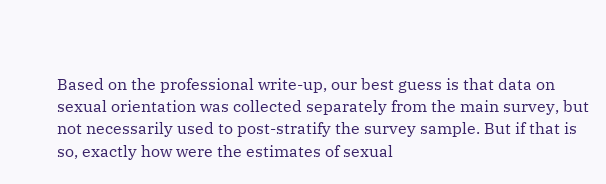Based on the professional write-up, our best guess is that data on sexual orientation was collected separately from the main survey, but not necessarily used to post-stratify the survey sample. But if that is so, exactly how were the estimates of sexual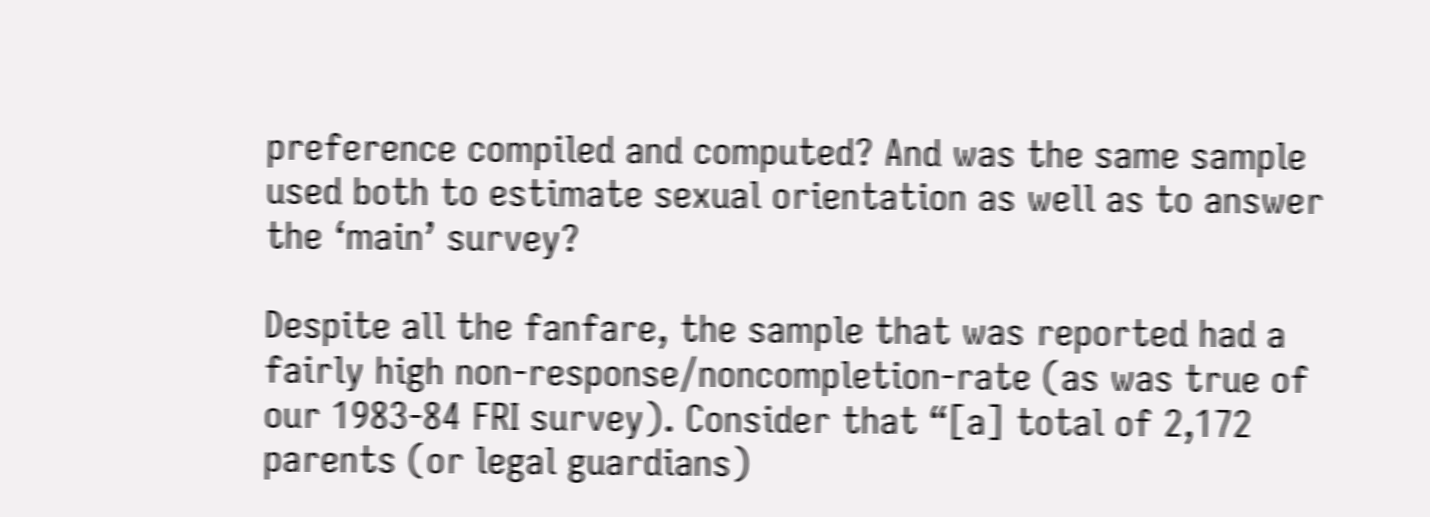preference compiled and computed? And was the same sample used both to estimate sexual orientation as well as to answer the ‘main’ survey?

Despite all the fanfare, the sample that was reported had a fairly high non-response/noncompletion-rate (as was true of our 1983-84 FRI survey). Consider that “[a] total of 2,172 parents (or legal guardians)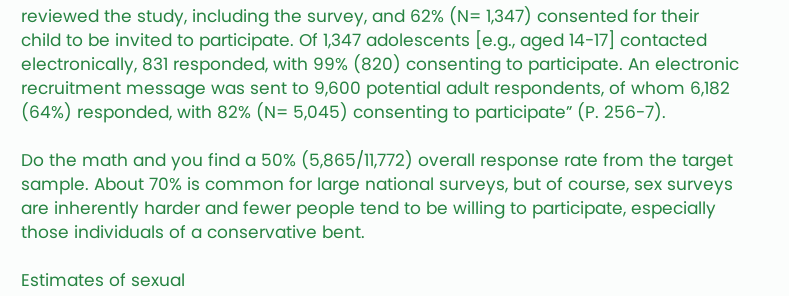reviewed the study, including the survey, and 62% (N= 1,347) consented for their child to be invited to participate. Of 1,347 adolescents [e.g., aged 14-17] contacted electronically, 831 responded, with 99% (820) consenting to participate. An electronic recruitment message was sent to 9,600 potential adult respondents, of whom 6,182 (64%) responded, with 82% (N= 5,045) consenting to participate” (P. 256-7).

Do the math and you find a 50% (5,865/11,772) overall response rate from the target sample. About 70% is common for large national surveys, but of course, sex surveys are inherently harder and fewer people tend to be willing to participate, especially those individuals of a conservative bent.

Estimates of sexual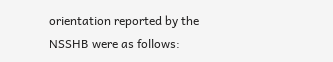orientation reported by the NSSHB were as follows: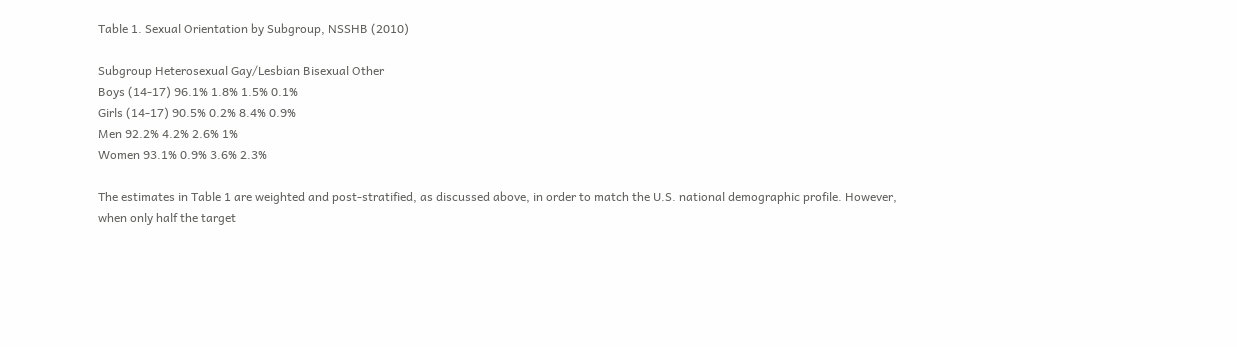Table 1. Sexual Orientation by Subgroup, NSSHB (2010)

Subgroup Heterosexual Gay/Lesbian Bisexual Other
Boys (14-17) 96.1% 1.8% 1.5% 0.1%
Girls (14-17) 90.5% 0.2% 8.4% 0.9%
Men 92.2% 4.2% 2.6% 1%
Women 93.1% 0.9% 3.6% 2.3%

The estimates in Table 1 are weighted and post-stratified, as discussed above, in order to match the U.S. national demographic profile. However, when only half the target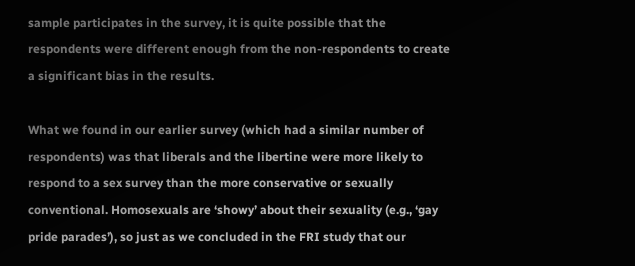sample participates in the survey, it is quite possible that the respondents were different enough from the non-respondents to create a significant bias in the results.

What we found in our earlier survey (which had a similar number of respondents) was that liberals and the libertine were more likely to respond to a sex survey than the more conservative or sexually conventional. Homosexuals are ‘showy’ about their sexuality (e.g., ‘gay pride parades’), so just as we concluded in the FRI study that our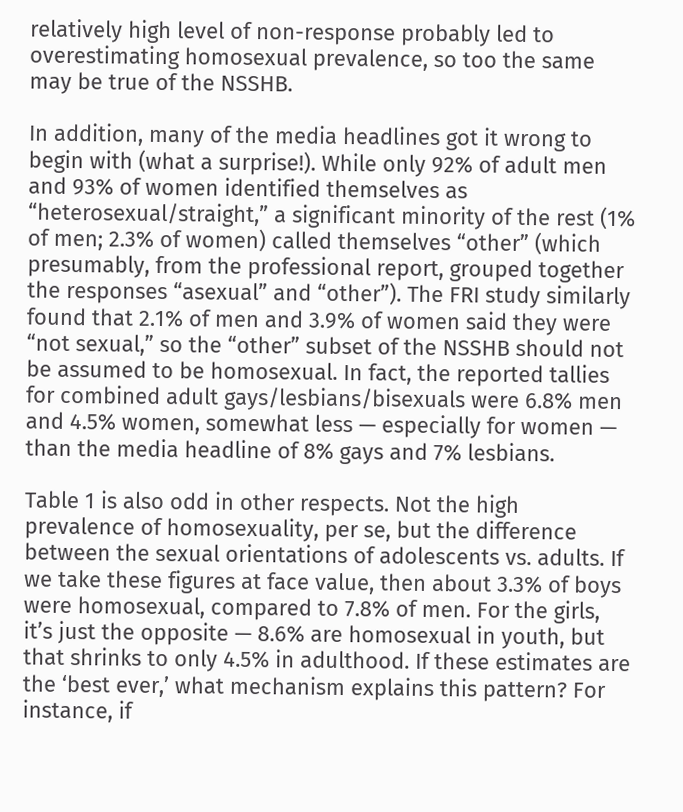relatively high level of non-response probably led to overestimating homosexual prevalence, so too the same may be true of the NSSHB.

In addition, many of the media headlines got it wrong to begin with (what a surprise!). While only 92% of adult men and 93% of women identified themselves as “heterosexual/straight,” a significant minority of the rest (1% of men; 2.3% of women) called themselves “other” (which presumably, from the professional report, grouped together the responses “asexual” and “other”). The FRI study similarly found that 2.1% of men and 3.9% of women said they were “not sexual,” so the “other” subset of the NSSHB should not be assumed to be homosexual. In fact, the reported tallies for combined adult gays/lesbians/bisexuals were 6.8% men and 4.5% women, somewhat less — especially for women — than the media headline of 8% gays and 7% lesbians.

Table 1 is also odd in other respects. Not the high prevalence of homosexuality, per se, but the difference between the sexual orientations of adolescents vs. adults. If we take these figures at face value, then about 3.3% of boys were homosexual, compared to 7.8% of men. For the girls, it’s just the opposite — 8.6% are homosexual in youth, but that shrinks to only 4.5% in adulthood. If these estimates are the ‘best ever,’ what mechanism explains this pattern? For instance, if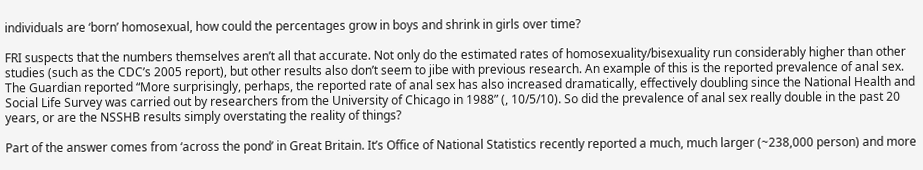individuals are ‘born’ homosexual, how could the percentages grow in boys and shrink in girls over time?

FRI suspects that the numbers themselves aren’t all that accurate. Not only do the estimated rates of homosexuality/bisexuality run considerably higher than other studies (such as the CDC’s 2005 report), but other results also don’t seem to jibe with previous research. An example of this is the reported prevalence of anal sex. The Guardian reported “More surprisingly, perhaps, the reported rate of anal sex has also increased dramatically, effectively doubling since the National Health and Social Life Survey was carried out by researchers from the University of Chicago in 1988” (, 10/5/10). So did the prevalence of anal sex really double in the past 20 years, or are the NSSHB results simply overstating the reality of things?

Part of the answer comes from ‘across the pond’ in Great Britain. It’s Office of National Statistics recently reported a much, much larger (~238,000 person) and more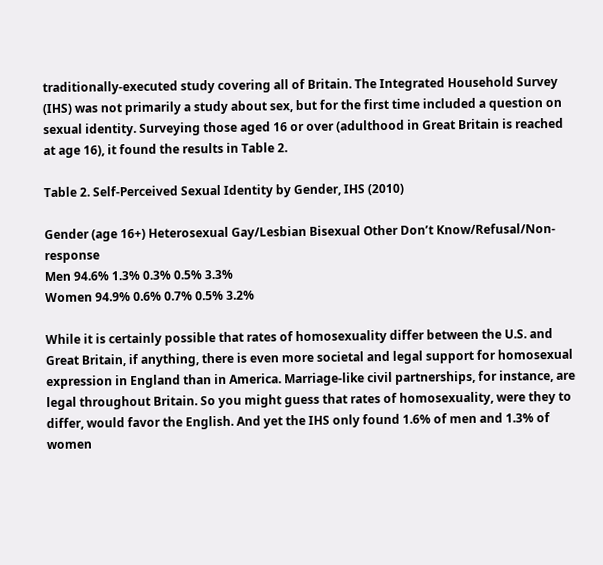traditionally-executed study covering all of Britain. The Integrated Household Survey (IHS) was not primarily a study about sex, but for the first time included a question on sexual identity. Surveying those aged 16 or over (adulthood in Great Britain is reached at age 16), it found the results in Table 2.

Table 2. Self-Perceived Sexual Identity by Gender, IHS (2010)

Gender (age 16+) Heterosexual Gay/Lesbian Bisexual Other Don’t Know/Refusal/Non-response
Men 94.6% 1.3% 0.3% 0.5% 3.3%
Women 94.9% 0.6% 0.7% 0.5% 3.2%

While it is certainly possible that rates of homosexuality differ between the U.S. and Great Britain, if anything, there is even more societal and legal support for homosexual expression in England than in America. Marriage-like civil partnerships, for instance, are legal throughout Britain. So you might guess that rates of homosexuality, were they to differ, would favor the English. And yet the IHS only found 1.6% of men and 1.3% of women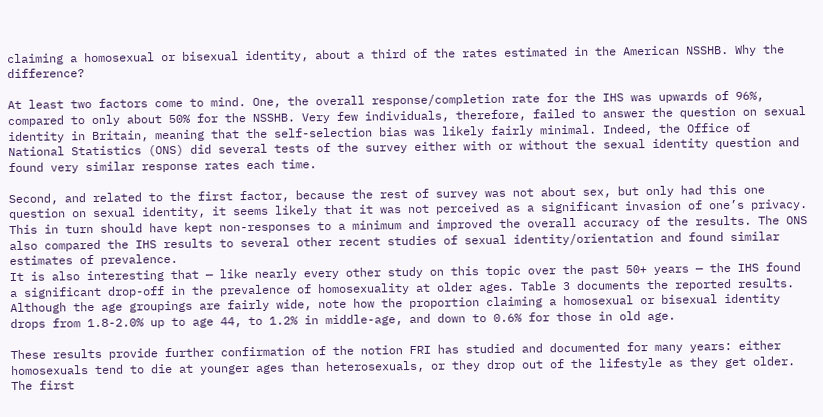claiming a homosexual or bisexual identity, about a third of the rates estimated in the American NSSHB. Why the difference?

At least two factors come to mind. One, the overall response/completion rate for the IHS was upwards of 96%, compared to only about 50% for the NSSHB. Very few individuals, therefore, failed to answer the question on sexual identity in Britain, meaning that the self-selection bias was likely fairly minimal. Indeed, the Office of National Statistics (ONS) did several tests of the survey either with or without the sexual identity question and found very similar response rates each time.

Second, and related to the first factor, because the rest of survey was not about sex, but only had this one question on sexual identity, it seems likely that it was not perceived as a significant invasion of one’s privacy. This in turn should have kept non-responses to a minimum and improved the overall accuracy of the results. The ONS also compared the IHS results to several other recent studies of sexual identity/orientation and found similar estimates of prevalence.
It is also interesting that — like nearly every other study on this topic over the past 50+ years — the IHS found a significant drop-off in the prevalence of homosexuality at older ages. Table 3 documents the reported results. Although the age groupings are fairly wide, note how the proportion claiming a homosexual or bisexual identity drops from 1.8-2.0% up to age 44, to 1.2% in middle-age, and down to 0.6% for those in old age.

These results provide further confirmation of the notion FRI has studied and documented for many years: either homosexuals tend to die at younger ages than heterosexuals, or they drop out of the lifestyle as they get older. The first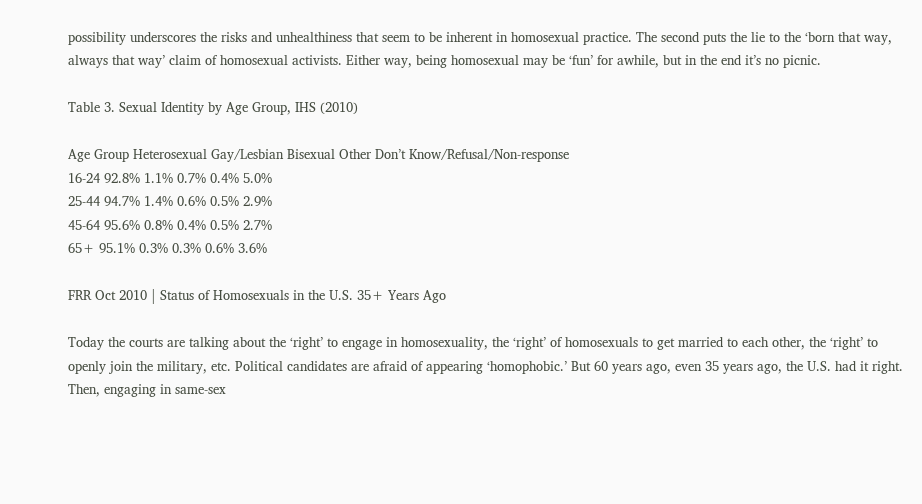possibility underscores the risks and unhealthiness that seem to be inherent in homosexual practice. The second puts the lie to the ‘born that way, always that way’ claim of homosexual activists. Either way, being homosexual may be ‘fun’ for awhile, but in the end it’s no picnic.

Table 3. Sexual Identity by Age Group, IHS (2010)

Age Group Heterosexual Gay/Lesbian Bisexual Other Don’t Know/Refusal/Non-response
16-24 92.8% 1.1% 0.7% 0.4% 5.0%
25-44 94.7% 1.4% 0.6% 0.5% 2.9%
45-64 95.6% 0.8% 0.4% 0.5% 2.7%
65+ 95.1% 0.3% 0.3% 0.6% 3.6%

FRR Oct 2010 | Status of Homosexuals in the U.S. 35+ Years Ago

Today the courts are talking about the ‘right’ to engage in homosexuality, the ‘right’ of homosexuals to get married to each other, the ‘right’ to openly join the military, etc. Political candidates are afraid of appearing ‘homophobic.’ But 60 years ago, even 35 years ago, the U.S. had it right. Then, engaging in same-sex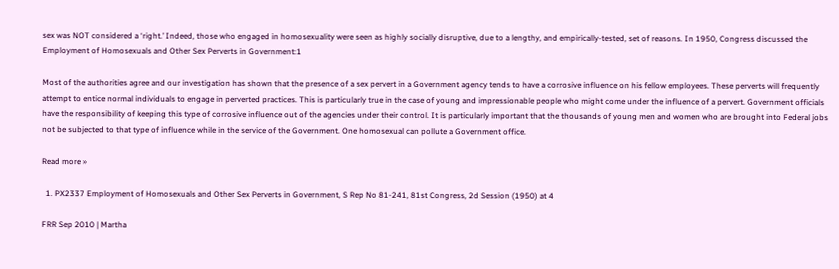sex was NOT considered a ‘right.’ Indeed, those who engaged in homosexuality were seen as highly socially disruptive, due to a lengthy, and empirically-tested, set of reasons. In 1950, Congress discussed the Employment of Homosexuals and Other Sex Perverts in Government:1

Most of the authorities agree and our investigation has shown that the presence of a sex pervert in a Government agency tends to have a corrosive influence on his fellow employees. These perverts will frequently attempt to entice normal individuals to engage in perverted practices. This is particularly true in the case of young and impressionable people who might come under the influence of a pervert. Government officials have the responsibility of keeping this type of corrosive influence out of the agencies under their control. It is particularly important that the thousands of young men and women who are brought into Federal jobs not be subjected to that type of influence while in the service of the Government. One homosexual can pollute a Government office.

Read more »

  1. PX2337 Employment of Homosexuals and Other Sex Perverts in Government, S Rep No 81-241, 81st Congress, 2d Session (1950) at 4

FRR Sep 2010 | Martha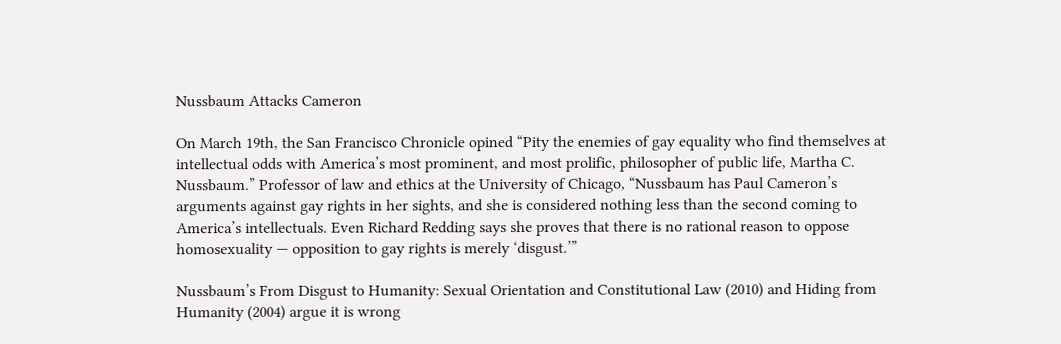Nussbaum Attacks Cameron

On March 19th, the San Francisco Chronicle opined “Pity the enemies of gay equality who find themselves at intellectual odds with America’s most prominent, and most prolific, philosopher of public life, Martha C. Nussbaum.” Professor of law and ethics at the University of Chicago, “Nussbaum has Paul Cameron’s arguments against gay rights in her sights, and she is considered nothing less than the second coming to America’s intellectuals. Even Richard Redding says she proves that there is no rational reason to oppose homosexuality — opposition to gay rights is merely ‘disgust.’”

Nussbaum’s From Disgust to Humanity: Sexual Orientation and Constitutional Law (2010) and Hiding from Humanity (2004) argue it is wrong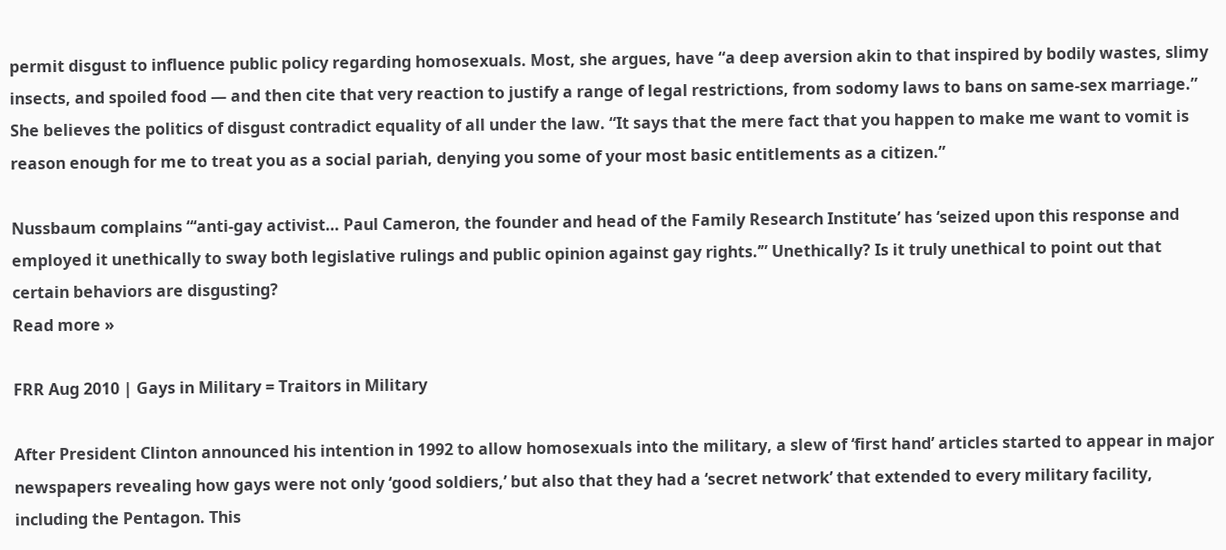permit disgust to influence public policy regarding homosexuals. Most, she argues, have “a deep aversion akin to that inspired by bodily wastes, slimy insects, and spoiled food — and then cite that very reaction to justify a range of legal restrictions, from sodomy laws to bans on same-sex marriage.” She believes the politics of disgust contradict equality of all under the law. “It says that the mere fact that you happen to make me want to vomit is reason enough for me to treat you as a social pariah, denying you some of your most basic entitlements as a citizen.”

Nussbaum complains “‘anti-gay activist… Paul Cameron, the founder and head of the Family Research Institute’ has ‘seized upon this response and employed it unethically to sway both legislative rulings and public opinion against gay rights.’” Unethically? Is it truly unethical to point out that certain behaviors are disgusting?
Read more »

FRR Aug 2010 | Gays in Military = Traitors in Military

After President Clinton announced his intention in 1992 to allow homosexuals into the military, a slew of ‘first hand’ articles started to appear in major newspapers revealing how gays were not only ‘good soldiers,’ but also that they had a ‘secret network’ that extended to every military facility, including the Pentagon. This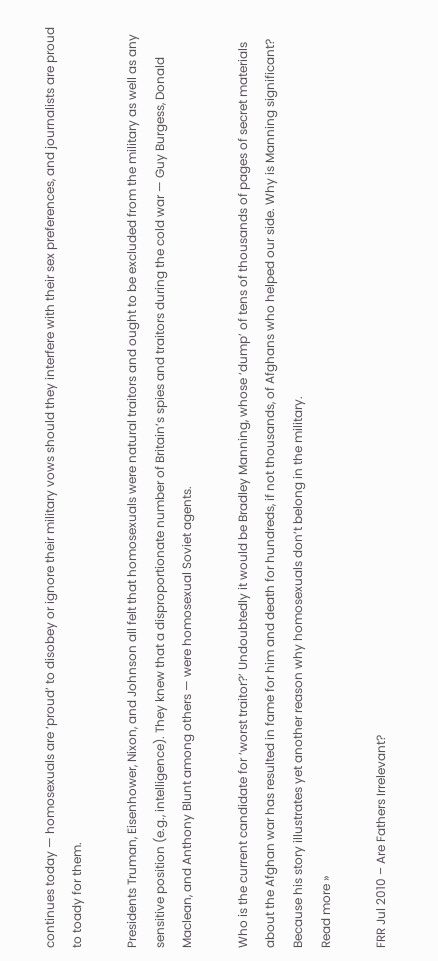continues today — homosexuals are ‘proud’ to disobey or ignore their military vows should they interfere with their sex preferences, and journalists are proud to toady for them.

Presidents Truman, Eisenhower, Nixon, and Johnson all felt that homosexuals were natural traitors and ought to be excluded from the military as well as any sensitive position (e.g., intelligence). They knew that a disproportionate number of Britain’s spies and traitors during the cold war — Guy Burgess, Donald Maclean, and Anthony Blunt among others — were homosexual Soviet agents.

Who is the current candidate for ‘worst traitor?’ Undoubtedly it would be Bradley Manning, whose ‘dump’ of tens of thousands of pages of secret materials about the Afghan war has resulted in fame for him and death for hundreds, if not thousands, of Afghans who helped our side. Why is Manning significant? Because his story illustrates yet another reason why homosexuals don’t belong in the military.
Read more »

FRR Jul 2010 – Are Fathers Irrelevant?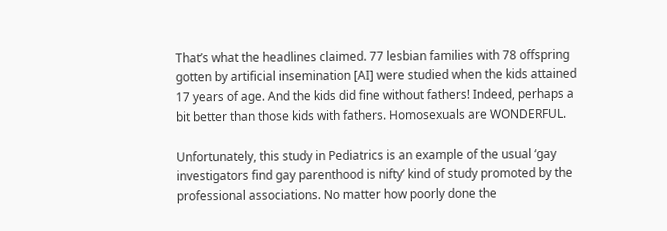That’s what the headlines claimed. 77 lesbian families with 78 offspring gotten by artificial insemination [AI] were studied when the kids attained 17 years of age. And the kids did fine without fathers! Indeed, perhaps a bit better than those kids with fathers. Homosexuals are WONDERFUL.

Unfortunately, this study in Pediatrics is an example of the usual ‘gay investigators find gay parenthood is nifty’ kind of study promoted by the professional associations. No matter how poorly done the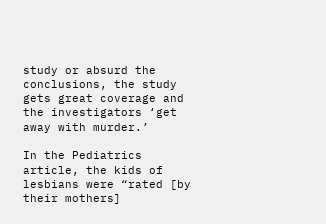study or absurd the conclusions, the study gets great coverage and the investigators ‘get away with murder.’

In the Pediatrics article, the kids of lesbians were “rated [by their mothers]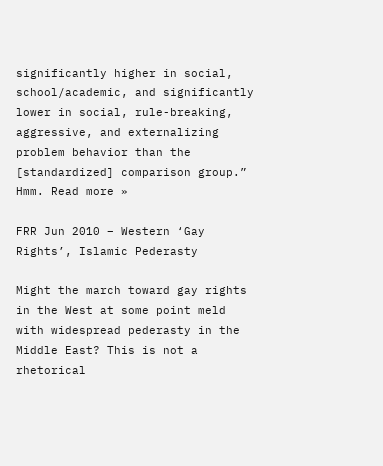significantly higher in social, school/academic, and significantly lower in social, rule-breaking, aggressive, and externalizing problem behavior than the [standardized] comparison group.” Hmm. Read more »

FRR Jun 2010 – Western ‘Gay Rights’, Islamic Pederasty

Might the march toward gay rights in the West at some point meld with widespread pederasty in the Middle East? This is not a rhetorical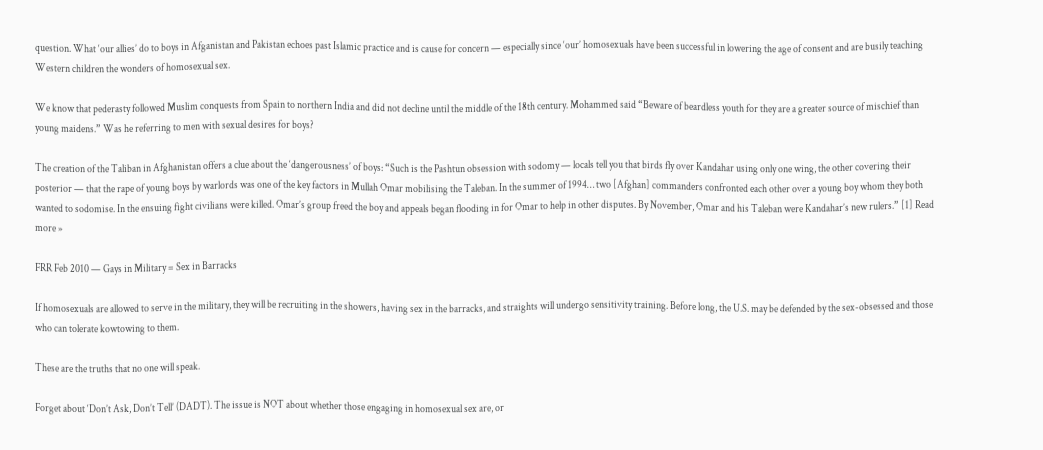question. What ‘our allies’ do to boys in Afganistan and Pakistan echoes past Islamic practice and is cause for concern — especially since ‘our’ homosexuals have been successful in lowering the age of consent and are busily teaching Western children the wonders of homosexual sex.

We know that pederasty followed Muslim conquests from Spain to northern India and did not decline until the middle of the 18th century. Mohammed said “Beware of beardless youth for they are a greater source of mischief than young maidens.” Was he referring to men with sexual desires for boys?

The creation of the Taliban in Afghanistan offers a clue about the ‘dangerousness’ of boys: “Such is the Pashtun obsession with sodomy — locals tell you that birds fly over Kandahar using only one wing, the other covering their posterior — that the rape of young boys by warlords was one of the key factors in Mullah Omar mobilising the Taleban. In the summer of 1994… two [Afghan] commanders confronted each other over a young boy whom they both wanted to sodomise. In the ensuing fight civilians were killed. Omar’s group freed the boy and appeals began flooding in for Omar to help in other disputes. By November, Omar and his Taleban were Kandahar’s new rulers.” [1] Read more »

FRR Feb 2010 — Gays in Military = Sex in Barracks

If homosexuals are allowed to serve in the military, they will be recruiting in the showers, having sex in the barracks, and straights will undergo sensitivity training. Before long, the U.S. may be defended by the sex-obsessed and those who can tolerate kowtowing to them.

These are the truths that no one will speak.

Forget about ‘Don’t Ask, Don’t Tell’ (DADT). The issue is NOT about whether those engaging in homosexual sex are, or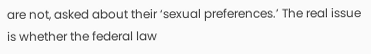are not, asked about their ‘sexual preferences.’ The real issue is whether the federal law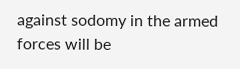against sodomy in the armed forces will be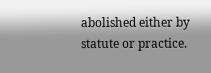abolished either by statute or practice.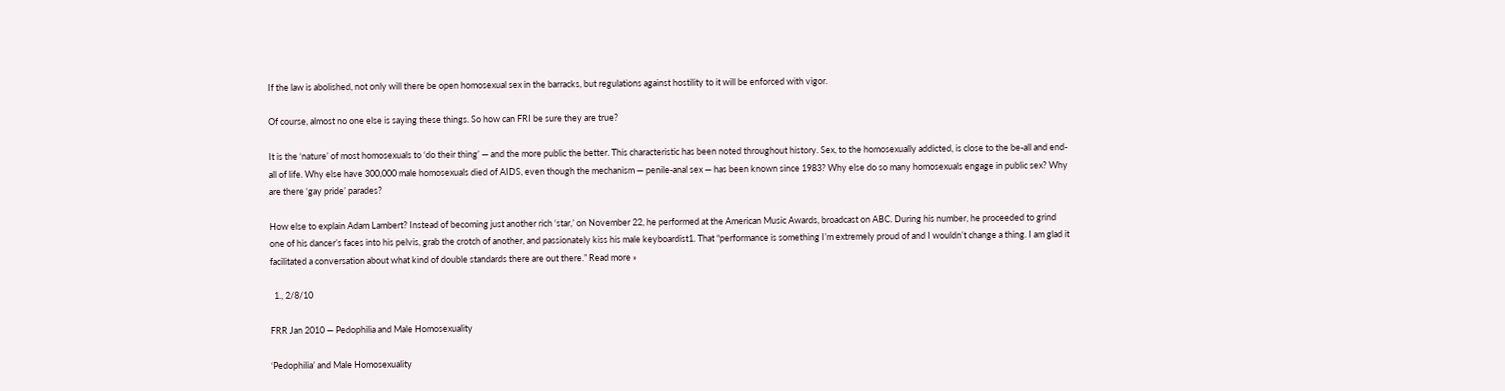If the law is abolished, not only will there be open homosexual sex in the barracks, but regulations against hostility to it will be enforced with vigor.

Of course, almost no one else is saying these things. So how can FRI be sure they are true?

It is the ‘nature’ of most homosexuals to ‘do their thing’ — and the more public the better. This characteristic has been noted throughout history. Sex, to the homosexually addicted, is close to the be-all and end-all of life. Why else have 300,000 male homosexuals died of AIDS, even though the mechanism — penile-anal sex — has been known since 1983? Why else do so many homosexuals engage in public sex? Why are there ‘gay pride’ parades?

How else to explain Adam Lambert? Instead of becoming just another rich ‘star,’ on November 22, he performed at the American Music Awards, broadcast on ABC. During his number, he proceeded to grind one of his dancer’s faces into his pelvis, grab the crotch of another, and passionately kiss his male keyboardist1. That “performance is something I’m extremely proud of and I wouldn’t change a thing. I am glad it facilitated a conversation about what kind of double standards there are out there.” Read more »

  1., 2/8/10

FRR Jan 2010 — Pedophilia and Male Homosexuality

‘Pedophilia’ and Male Homosexuality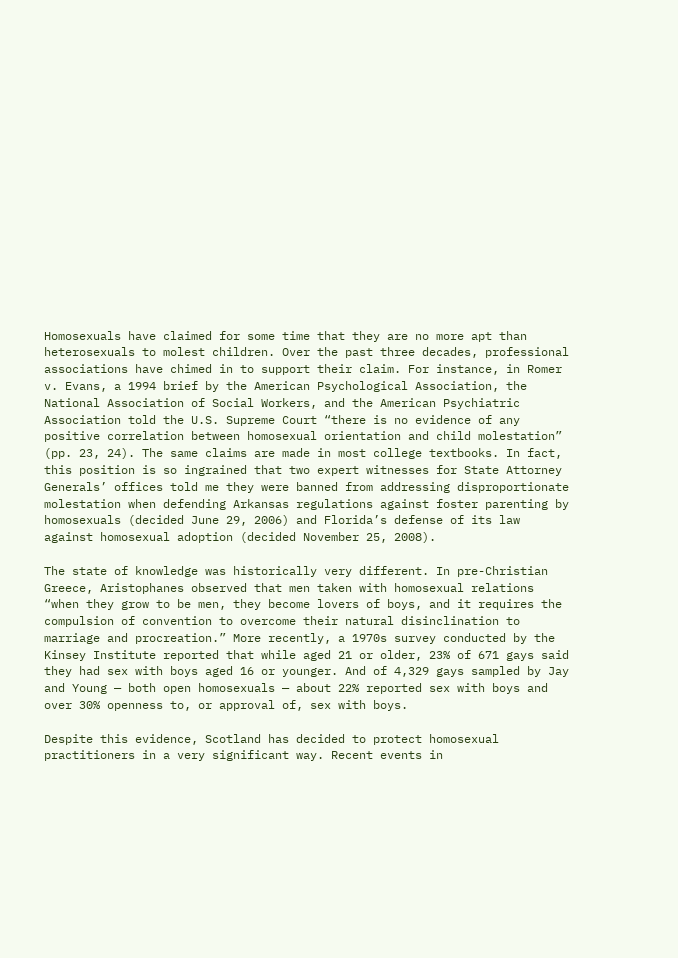Homosexuals have claimed for some time that they are no more apt than heterosexuals to molest children. Over the past three decades, professional associations have chimed in to support their claim. For instance, in Romer v. Evans, a 1994 brief by the American Psychological Association, the National Association of Social Workers, and the American Psychiatric Association told the U.S. Supreme Court “there is no evidence of any positive correlation between homosexual orientation and child molestation” (pp. 23, 24). The same claims are made in most college textbooks. In fact, this position is so ingrained that two expert witnesses for State Attorney Generals’ offices told me they were banned from addressing disproportionate molestation when defending Arkansas regulations against foster parenting by homosexuals (decided June 29, 2006) and Florida’s defense of its law against homosexual adoption (decided November 25, 2008).

The state of knowledge was historically very different. In pre-Christian Greece, Aristophanes observed that men taken with homosexual relations “when they grow to be men, they become lovers of boys, and it requires the compulsion of convention to overcome their natural disinclination to marriage and procreation.” More recently, a 1970s survey conducted by the Kinsey Institute reported that while aged 21 or older, 23% of 671 gays said they had sex with boys aged 16 or younger. And of 4,329 gays sampled by Jay and Young — both open homosexuals — about 22% reported sex with boys and over 30% openness to, or approval of, sex with boys.

Despite this evidence, Scotland has decided to protect homosexual practitioners in a very significant way. Recent events in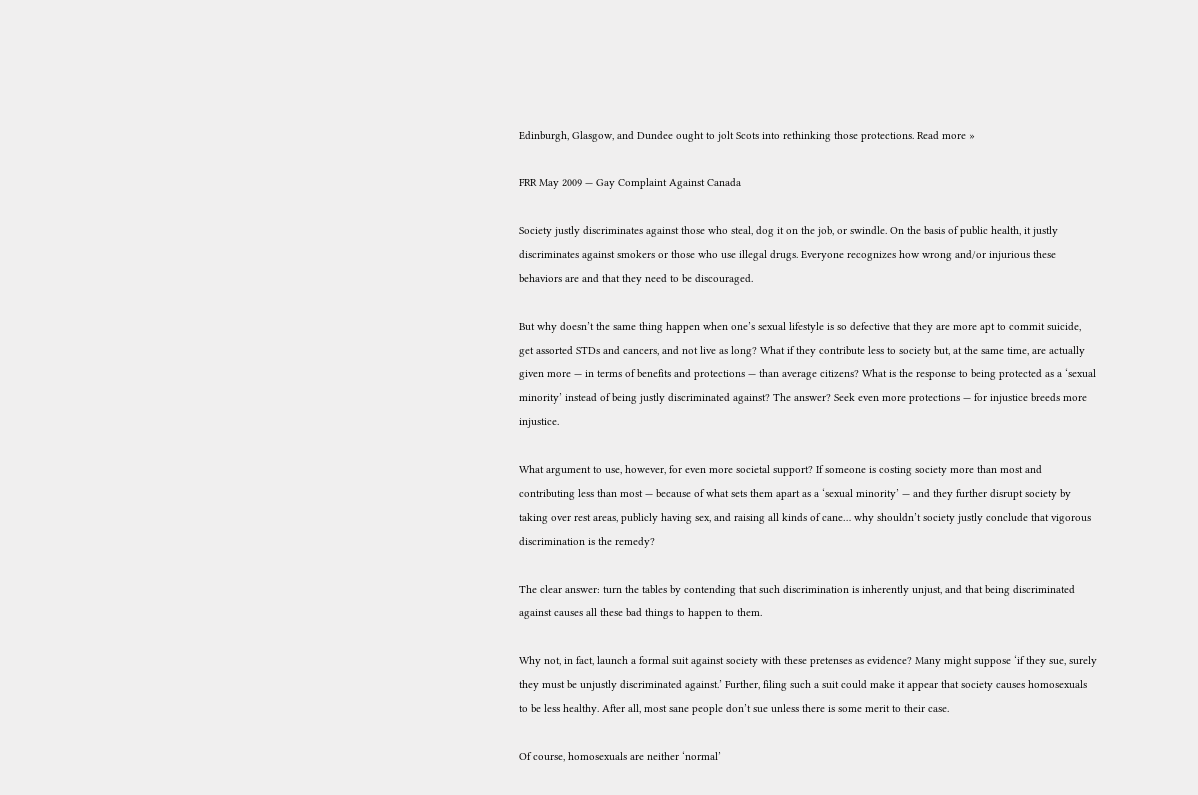Edinburgh, Glasgow, and Dundee ought to jolt Scots into rethinking those protections. Read more »

FRR May 2009 — Gay Complaint Against Canada

Society justly discriminates against those who steal, dog it on the job, or swindle. On the basis of public health, it justly discriminates against smokers or those who use illegal drugs. Everyone recognizes how wrong and/or injurious these behaviors are and that they need to be discouraged.

But why doesn’t the same thing happen when one’s sexual lifestyle is so defective that they are more apt to commit suicide, get assorted STDs and cancers, and not live as long? What if they contribute less to society but, at the same time, are actually given more — in terms of benefits and protections — than average citizens? What is the response to being protected as a ‘sexual minority’ instead of being justly discriminated against? The answer? Seek even more protections — for injustice breeds more injustice.

What argument to use, however, for even more societal support? If someone is costing society more than most and contributing less than most — because of what sets them apart as a ‘sexual minority’ — and they further disrupt society by taking over rest areas, publicly having sex, and raising all kinds of cane… why shouldn’t society justly conclude that vigorous discrimination is the remedy?

The clear answer: turn the tables by contending that such discrimination is inherently unjust, and that being discriminated against causes all these bad things to happen to them.

Why not, in fact, launch a formal suit against society with these pretenses as evidence? Many might suppose ‘if they sue, surely they must be unjustly discriminated against.’ Further, filing such a suit could make it appear that society causes homosexuals to be less healthy. After all, most sane people don’t sue unless there is some merit to their case.

Of course, homosexuals are neither ‘normal’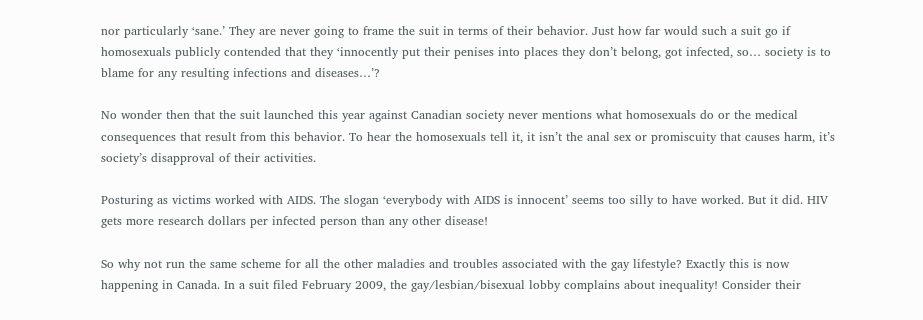nor particularly ‘sane.’ They are never going to frame the suit in terms of their behavior. Just how far would such a suit go if homosexuals publicly contended that they ‘innocently put their penises into places they don’t belong, got infected, so… society is to blame for any resulting infections and diseases…’?

No wonder then that the suit launched this year against Canadian society never mentions what homosexuals do or the medical consequences that result from this behavior. To hear the homosexuals tell it, it isn’t the anal sex or promiscuity that causes harm, it’s society’s disapproval of their activities.

Posturing as victims worked with AIDS. The slogan ‘everybody with AIDS is innocent’ seems too silly to have worked. But it did. HIV gets more research dollars per infected person than any other disease!

So why not run the same scheme for all the other maladies and troubles associated with the gay lifestyle? Exactly this is now happening in Canada. In a suit filed February 2009, the gay/lesbian/bisexual lobby complains about inequality! Consider their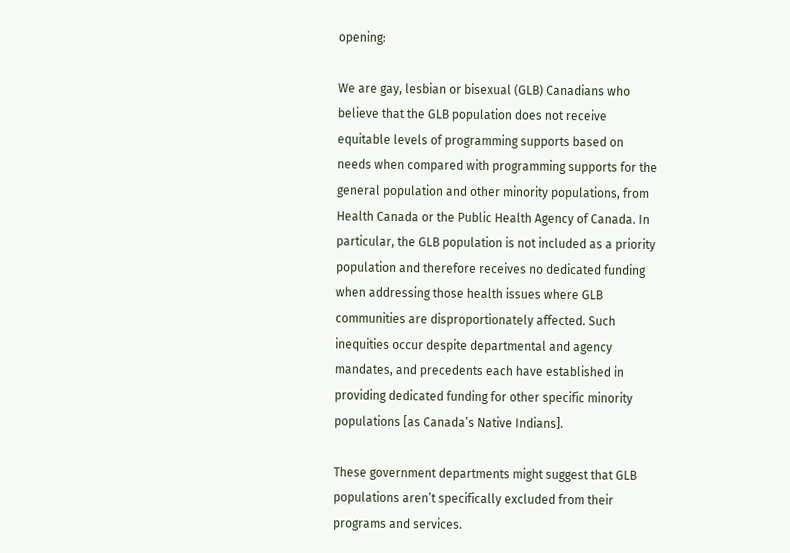opening:

We are gay, lesbian or bisexual (GLB) Canadians who believe that the GLB population does not receive equitable levels of programming supports based on needs when compared with programming supports for the general population and other minority populations, from Health Canada or the Public Health Agency of Canada. In particular, the GLB population is not included as a priority population and therefore receives no dedicated funding when addressing those health issues where GLB communities are disproportionately affected. Such inequities occur despite departmental and agency mandates, and precedents each have established in providing dedicated funding for other specific minority populations [as Canada’s Native Indians].

These government departments might suggest that GLB populations aren’t specifically excluded from their programs and services.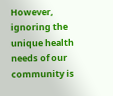However, ignoring the unique health needs of our community is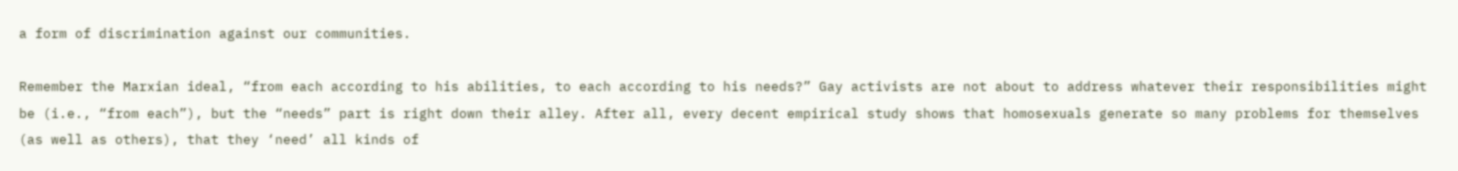a form of discrimination against our communities.

Remember the Marxian ideal, “from each according to his abilities, to each according to his needs?” Gay activists are not about to address whatever their responsibilities might be (i.e., “from each”), but the “needs” part is right down their alley. After all, every decent empirical study shows that homosexuals generate so many problems for themselves (as well as others), that they ‘need’ all kinds of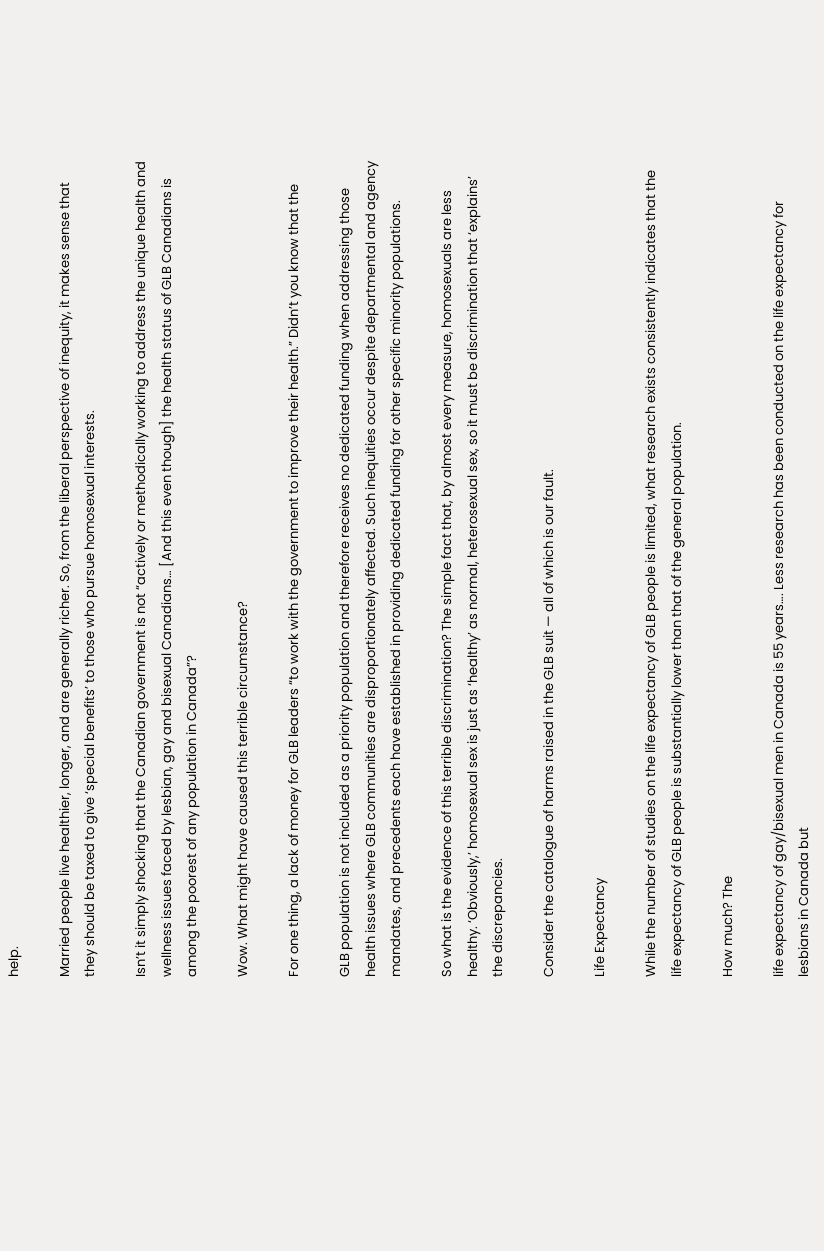help.

Married people live healthier, longer, and are generally richer. So, from the liberal perspective of inequity, it makes sense that they should be taxed to give ‘special benefits’ to those who pursue homosexual interests.

Isn’t it simply shocking that the Canadian government is not “actively or methodically working to address the unique health and wellness issues faced by lesbian, gay and bisexual Canadians… [And this even though] the health status of GLB Canadians is among the poorest of any population in Canada”?

Wow. What might have caused this terrible circumstance?

For one thing, a lack of money for GLB leaders “to work with the government to improve their health.” Didn’t you know that the

GLB population is not included as a priority population and therefore receives no dedicated funding when addressing those health issues where GLB communities are disproportionately affected. Such inequities occur despite departmental and agency mandates, and precedents each have established in providing dedicated funding for other specific minority populations.

So what is the evidence of this terrible discrimination? The simple fact that, by almost every measure, homosexuals are less healthy. ‘Obviously,’ homosexual sex is just as ‘healthy’ as normal, heterosexual sex, so it must be discrimination that ‘explains’ the discrepancies.

Consider the catalogue of harms raised in the GLB suit — all of which is our fault.

Life Expectancy

While the number of studies on the life expectancy of GLB people is limited, what research exists consistently indicates that the life expectancy of GLB people is substantially lower than that of the general population.

How much? The

life expectancy of gay/bisexual men in Canada is 55 years…. Less research has been conducted on the life expectancy for lesbians in Canada but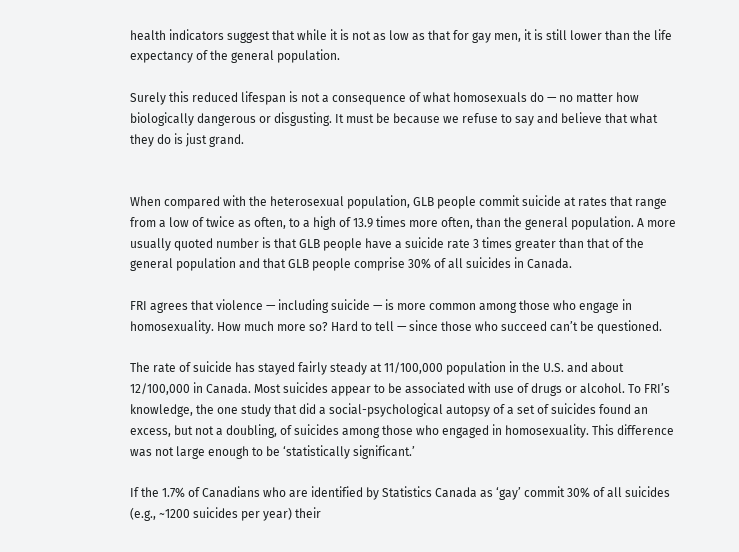health indicators suggest that while it is not as low as that for gay men, it is still lower than the life expectancy of the general population.

Surely this reduced lifespan is not a consequence of what homosexuals do — no matter how biologically dangerous or disgusting. It must be because we refuse to say and believe that what they do is just grand.


When compared with the heterosexual population, GLB people commit suicide at rates that range from a low of twice as often, to a high of 13.9 times more often, than the general population. A more usually quoted number is that GLB people have a suicide rate 3 times greater than that of the general population and that GLB people comprise 30% of all suicides in Canada.

FRI agrees that violence — including suicide — is more common among those who engage in homosexuality. How much more so? Hard to tell — since those who succeed can’t be questioned.

The rate of suicide has stayed fairly steady at 11/100,000 population in the U.S. and about 12/100,000 in Canada. Most suicides appear to be associated with use of drugs or alcohol. To FRI’s knowledge, the one study that did a social-psychological autopsy of a set of suicides found an excess, but not a doubling, of suicides among those who engaged in homosexuality. This difference was not large enough to be ‘statistically significant.’

If the 1.7% of Canadians who are identified by Statistics Canada as ‘gay’ commit 30% of all suicides (e.g., ~1200 suicides per year) their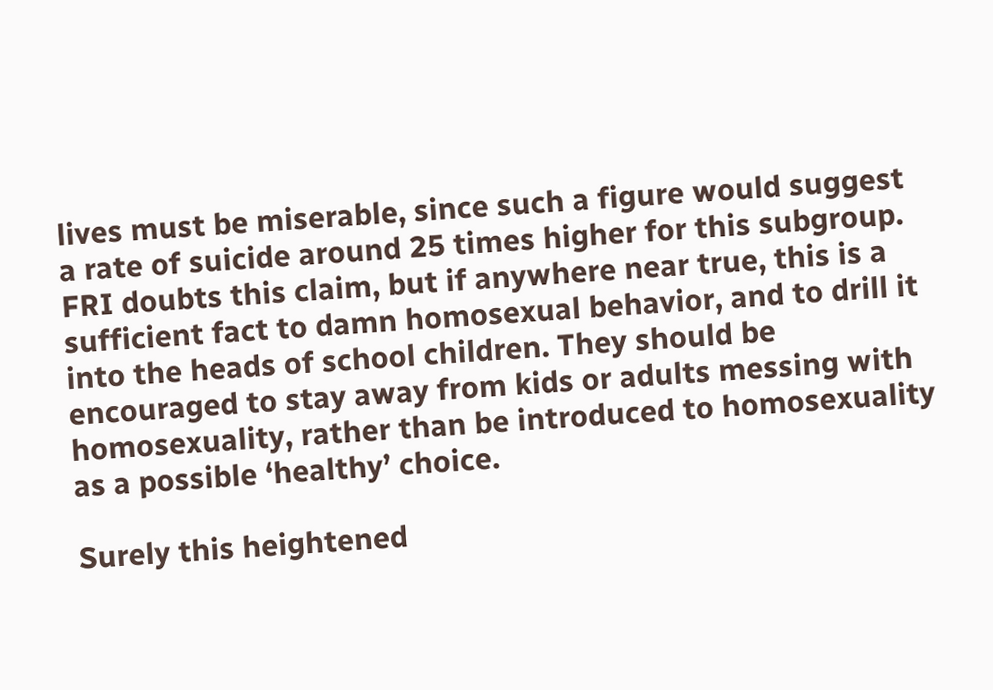lives must be miserable, since such a figure would suggest a rate of suicide around 25 times higher for this subgroup. FRI doubts this claim, but if anywhere near true, this is a sufficient fact to damn homosexual behavior, and to drill it into the heads of school children. They should be encouraged to stay away from kids or adults messing with homosexuality, rather than be introduced to homosexuality as a possible ‘healthy’ choice.

Surely this heightened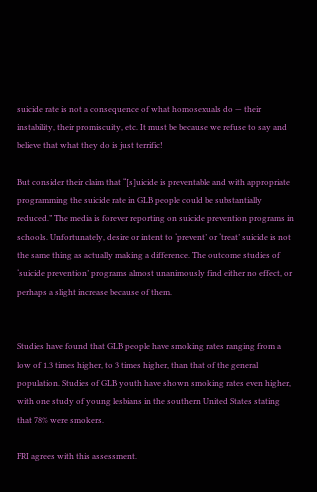suicide rate is not a consequence of what homosexuals do — their instability, their promiscuity, etc. It must be because we refuse to say and believe that what they do is just terrific!

But consider their claim that “[s]uicide is preventable and with appropriate programming the suicide rate in GLB people could be substantially reduced.” The media is forever reporting on suicide prevention programs in schools. Unfortunately, desire or intent to ‘prevent’ or ‘treat’ suicide is not the same thing as actually making a difference. The outcome studies of ‘suicide prevention’ programs almost unanimously find either no effect, or perhaps a slight increase because of them.


Studies have found that GLB people have smoking rates ranging from a low of 1.3 times higher, to 3 times higher, than that of the general population. Studies of GLB youth have shown smoking rates even higher, with one study of young lesbians in the southern United States stating that 78% were smokers.

FRI agrees with this assessment.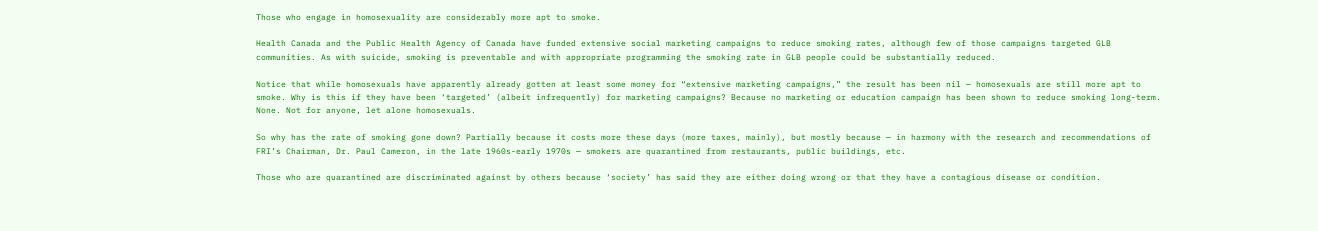Those who engage in homosexuality are considerably more apt to smoke.

Health Canada and the Public Health Agency of Canada have funded extensive social marketing campaigns to reduce smoking rates, although few of those campaigns targeted GLB communities. As with suicide, smoking is preventable and with appropriate programming the smoking rate in GLB people could be substantially reduced.

Notice that while homosexuals have apparently already gotten at least some money for “extensive marketing campaigns,” the result has been nil — homosexuals are still more apt to smoke. Why is this if they have been ‘targeted’ (albeit infrequently) for marketing campaigns? Because no marketing or education campaign has been shown to reduce smoking long-term. None. Not for anyone, let alone homosexuals.

So why has the rate of smoking gone down? Partially because it costs more these days (more taxes, mainly), but mostly because — in harmony with the research and recommendations of FRI’s Chairman, Dr. Paul Cameron, in the late 1960s-early 1970s — smokers are quarantined from restaurants, public buildings, etc.

Those who are quarantined are discriminated against by others because ‘society’ has said they are either doing wrong or that they have a contagious disease or condition.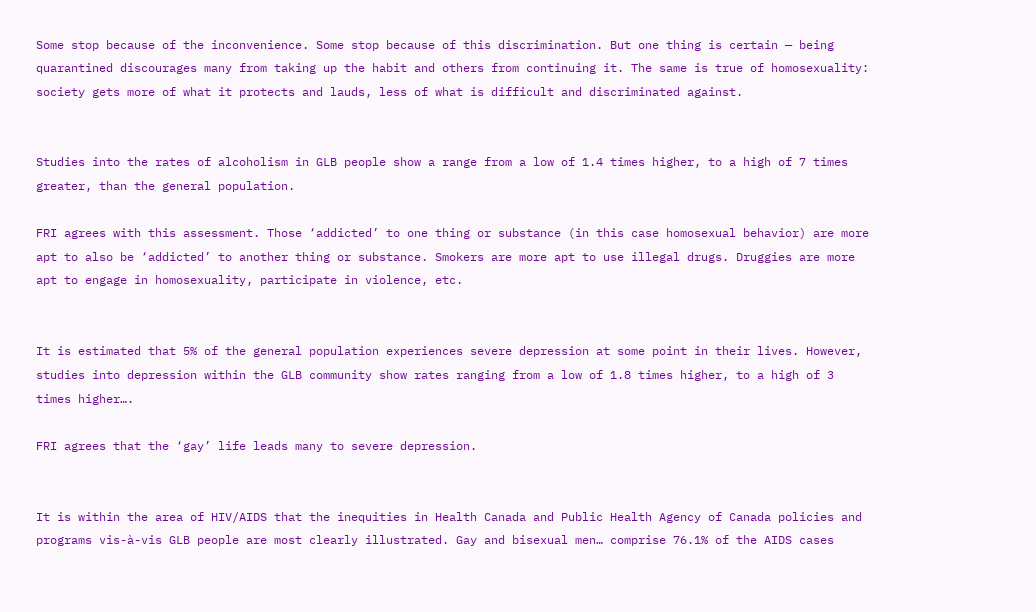Some stop because of the inconvenience. Some stop because of this discrimination. But one thing is certain — being quarantined discourages many from taking up the habit and others from continuing it. The same is true of homosexuality: society gets more of what it protects and lauds, less of what is difficult and discriminated against.


Studies into the rates of alcoholism in GLB people show a range from a low of 1.4 times higher, to a high of 7 times greater, than the general population.

FRI agrees with this assessment. Those ‘addicted’ to one thing or substance (in this case homosexual behavior) are more apt to also be ‘addicted’ to another thing or substance. Smokers are more apt to use illegal drugs. Druggies are more apt to engage in homosexuality, participate in violence, etc.


It is estimated that 5% of the general population experiences severe depression at some point in their lives. However, studies into depression within the GLB community show rates ranging from a low of 1.8 times higher, to a high of 3 times higher….

FRI agrees that the ‘gay’ life leads many to severe depression.


It is within the area of HIV/AIDS that the inequities in Health Canada and Public Health Agency of Canada policies and programs vis-à-vis GLB people are most clearly illustrated. Gay and bisexual men… comprise 76.1% of the AIDS cases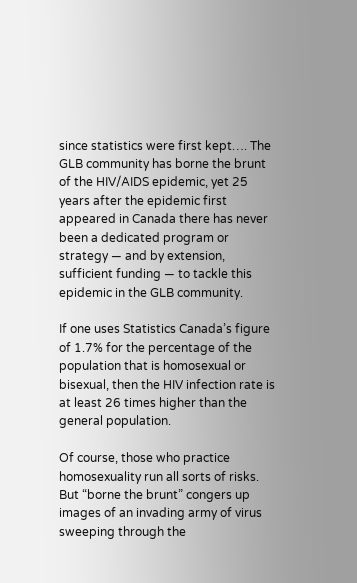since statistics were first kept…. The GLB community has borne the brunt of the HIV/AIDS epidemic, yet 25 years after the epidemic first appeared in Canada there has never been a dedicated program or strategy — and by extension, sufficient funding — to tackle this epidemic in the GLB community.

If one uses Statistics Canada’s figure of 1.7% for the percentage of the population that is homosexual or bisexual, then the HIV infection rate is at least 26 times higher than the general population.

Of course, those who practice homosexuality run all sorts of risks. But “borne the brunt” congers up images of an invading army of virus sweeping through the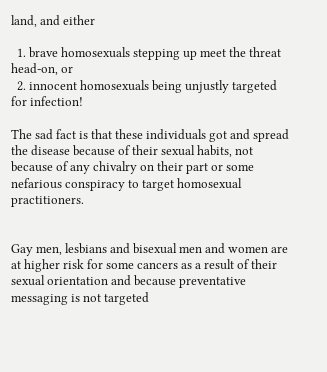land, and either

  1. brave homosexuals stepping up meet the threat head-on, or
  2. innocent homosexuals being unjustly targeted for infection!

The sad fact is that these individuals got and spread the disease because of their sexual habits, not because of any chivalry on their part or some nefarious conspiracy to target homosexual practitioners.


Gay men, lesbians and bisexual men and women are at higher risk for some cancers as a result of their sexual orientation and because preventative messaging is not targeted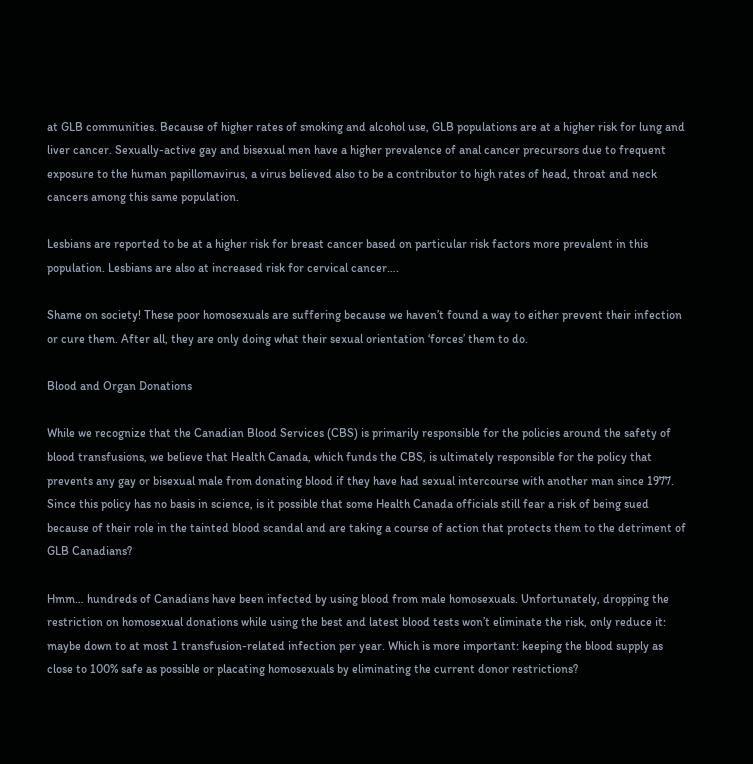at GLB communities. Because of higher rates of smoking and alcohol use, GLB populations are at a higher risk for lung and liver cancer. Sexually-active gay and bisexual men have a higher prevalence of anal cancer precursors due to frequent exposure to the human papillomavirus, a virus believed also to be a contributor to high rates of head, throat and neck cancers among this same population.

Lesbians are reported to be at a higher risk for breast cancer based on particular risk factors more prevalent in this population. Lesbians are also at increased risk for cervical cancer….

Shame on society! These poor homosexuals are suffering because we haven’t found a way to either prevent their infection or cure them. After all, they are only doing what their sexual orientation ‘forces’ them to do.

Blood and Organ Donations

While we recognize that the Canadian Blood Services (CBS) is primarily responsible for the policies around the safety of blood transfusions, we believe that Health Canada, which funds the CBS, is ultimately responsible for the policy that prevents any gay or bisexual male from donating blood if they have had sexual intercourse with another man since 1977. Since this policy has no basis in science, is it possible that some Health Canada officials still fear a risk of being sued because of their role in the tainted blood scandal and are taking a course of action that protects them to the detriment of GLB Canadians?

Hmm… hundreds of Canadians have been infected by using blood from male homosexuals. Unfortunately, dropping the restriction on homosexual donations while using the best and latest blood tests won’t eliminate the risk, only reduce it: maybe down to at most 1 transfusion-related infection per year. Which is more important: keeping the blood supply as close to 100% safe as possible or placating homosexuals by eliminating the current donor restrictions?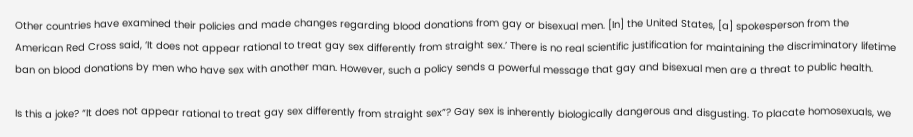Other countries have examined their policies and made changes regarding blood donations from gay or bisexual men. [In] the United States, [a] spokesperson from the American Red Cross said, ‘It does not appear rational to treat gay sex differently from straight sex.’ There is no real scientific justification for maintaining the discriminatory lifetime ban on blood donations by men who have sex with another man. However, such a policy sends a powerful message that gay and bisexual men are a threat to public health.

Is this a joke? “It does not appear rational to treat gay sex differently from straight sex”? Gay sex is inherently biologically dangerous and disgusting. To placate homosexuals, we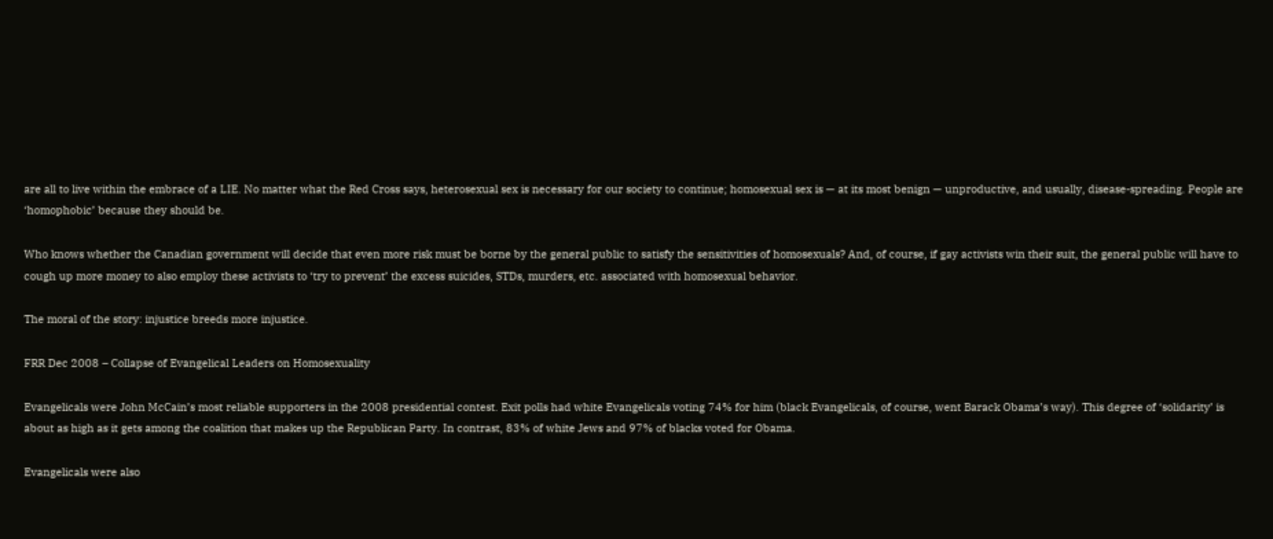are all to live within the embrace of a LIE. No matter what the Red Cross says, heterosexual sex is necessary for our society to continue; homosexual sex is — at its most benign — unproductive, and usually, disease-spreading. People are ‘homophobic’ because they should be.

Who knows whether the Canadian government will decide that even more risk must be borne by the general public to satisfy the sensitivities of homosexuals? And, of course, if gay activists win their suit, the general public will have to cough up more money to also employ these activists to ‘try to prevent’ the excess suicides, STDs, murders, etc. associated with homosexual behavior.

The moral of the story: injustice breeds more injustice.

FRR Dec 2008 – Collapse of Evangelical Leaders on Homosexuality

Evangelicals were John McCain’s most reliable supporters in the 2008 presidential contest. Exit polls had white Evangelicals voting 74% for him (black Evangelicals, of course, went Barack Obama’s way). This degree of ‘solidarity’ is about as high as it gets among the coalition that makes up the Republican Party. In contrast, 83% of white Jews and 97% of blacks voted for Obama.

Evangelicals were also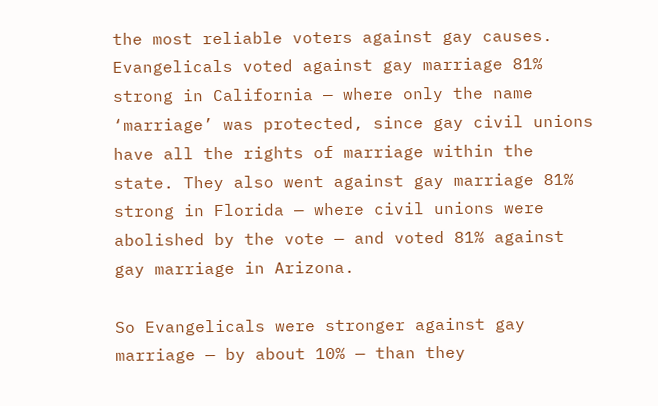the most reliable voters against gay causes. Evangelicals voted against gay marriage 81% strong in California — where only the name ‘marriage’ was protected, since gay civil unions have all the rights of marriage within the state. They also went against gay marriage 81% strong in Florida — where civil unions were abolished by the vote — and voted 81% against gay marriage in Arizona.

So Evangelicals were stronger against gay marriage — by about 10% — than they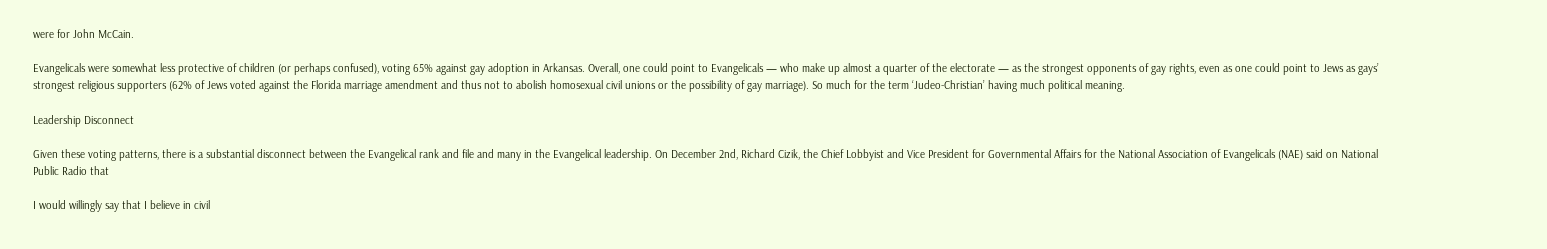were for John McCain.

Evangelicals were somewhat less protective of children (or perhaps confused), voting 65% against gay adoption in Arkansas. Overall, one could point to Evangelicals — who make up almost a quarter of the electorate — as the strongest opponents of gay rights, even as one could point to Jews as gays’ strongest religious supporters (62% of Jews voted against the Florida marriage amendment and thus not to abolish homosexual civil unions or the possibility of gay marriage). So much for the term ‘Judeo-Christian’ having much political meaning.

Leadership Disconnect

Given these voting patterns, there is a substantial disconnect between the Evangelical rank and file and many in the Evangelical leadership. On December 2nd, Richard Cizik, the Chief Lobbyist and Vice President for Governmental Affairs for the National Association of Evangelicals (NAE) said on National Public Radio that

I would willingly say that I believe in civil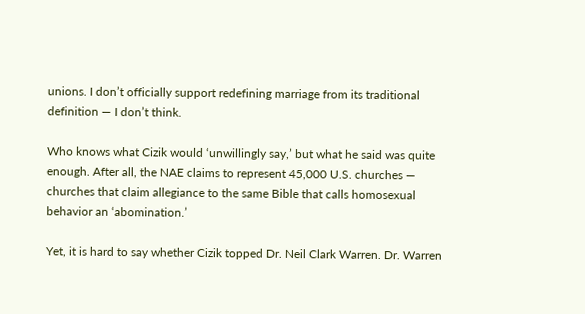unions. I don’t officially support redefining marriage from its traditional definition — I don’t think.

Who knows what Cizik would ‘unwillingly say,’ but what he said was quite enough. After all, the NAE claims to represent 45,000 U.S. churches — churches that claim allegiance to the same Bible that calls homosexual behavior an ‘abomination.’

Yet, it is hard to say whether Cizik topped Dr. Neil Clark Warren. Dr. Warren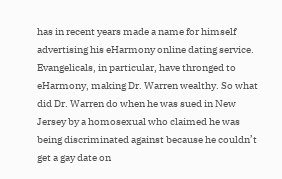has in recent years made a name for himself advertising his eHarmony online dating service. Evangelicals, in particular, have thronged to eHarmony, making Dr. Warren wealthy. So what did Dr. Warren do when he was sued in New Jersey by a homosexual who claimed he was being discriminated against because he couldn’t get a gay date on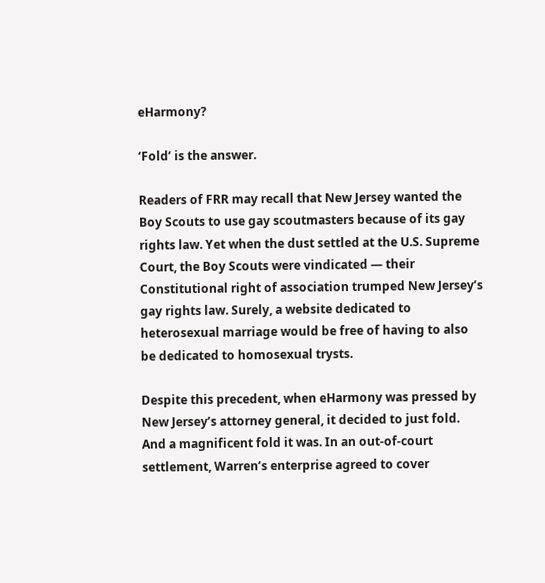eHarmony?

‘Fold’ is the answer.

Readers of FRR may recall that New Jersey wanted the Boy Scouts to use gay scoutmasters because of its gay rights law. Yet when the dust settled at the U.S. Supreme Court, the Boy Scouts were vindicated — their Constitutional right of association trumped New Jersey’s gay rights law. Surely, a website dedicated to heterosexual marriage would be free of having to also be dedicated to homosexual trysts.

Despite this precedent, when eHarmony was pressed by New Jersey’s attorney general, it decided to just fold. And a magnificent fold it was. In an out-of-court settlement, Warren’s enterprise agreed to cover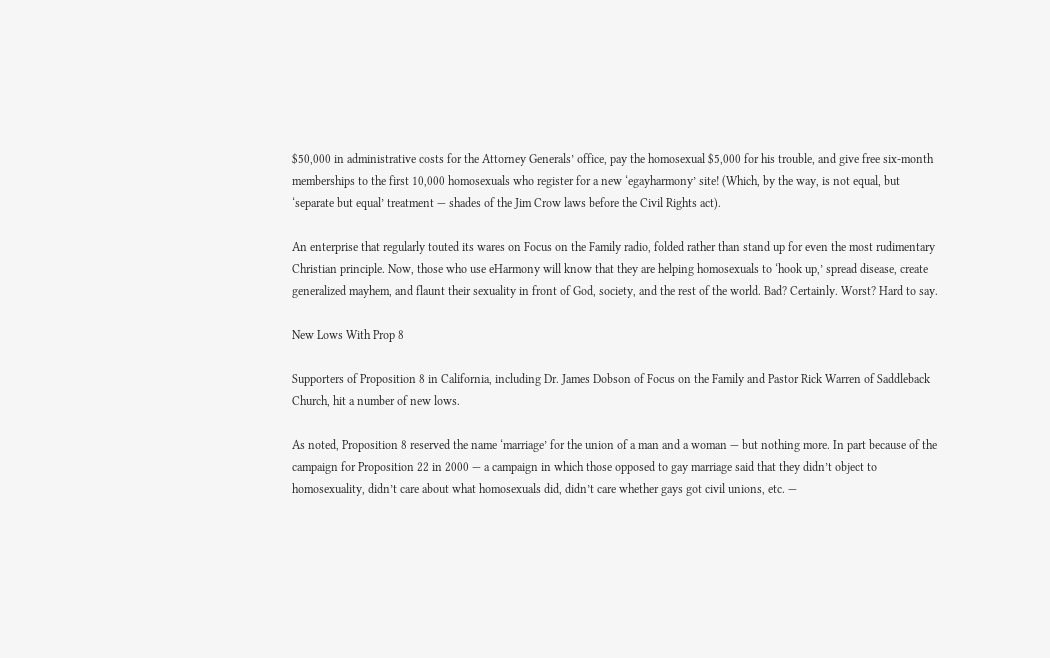$50,000 in administrative costs for the Attorney Generals’ office, pay the homosexual $5,000 for his trouble, and give free six-month memberships to the first 10,000 homosexuals who register for a new ‘egayharmony’ site! (Which, by the way, is not equal, but ‘separate but equal’ treatment — shades of the Jim Crow laws before the Civil Rights act).

An enterprise that regularly touted its wares on Focus on the Family radio, folded rather than stand up for even the most rudimentary Christian principle. Now, those who use eHarmony will know that they are helping homosexuals to ‘hook up,’ spread disease, create generalized mayhem, and flaunt their sexuality in front of God, society, and the rest of the world. Bad? Certainly. Worst? Hard to say.

New Lows With Prop 8

Supporters of Proposition 8 in California, including Dr. James Dobson of Focus on the Family and Pastor Rick Warren of Saddleback Church, hit a number of new lows.

As noted, Proposition 8 reserved the name ‘marriage’ for the union of a man and a woman — but nothing more. In part because of the campaign for Proposition 22 in 2000 — a campaign in which those opposed to gay marriage said that they didn’t object to homosexuality, didn’t care about what homosexuals did, didn’t care whether gays got civil unions, etc. —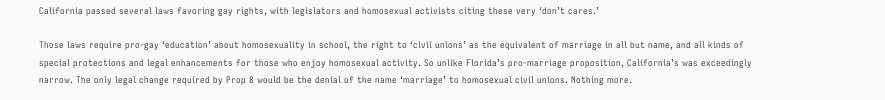California passed several laws favoring gay rights, with legislators and homosexual activists citing these very ‘don’t cares.’

Those laws require pro-gay ‘education’ about homosexuality in school, the right to ‘civil unions’ as the equivalent of marriage in all but name, and all kinds of special protections and legal enhancements for those who enjoy homosexual activity. So unlike Florida’s pro-marriage proposition, California’s was exceedingly narrow. The only legal change required by Prop 8 would be the denial of the name ‘marriage’ to homosexual civil unions. Nothing more.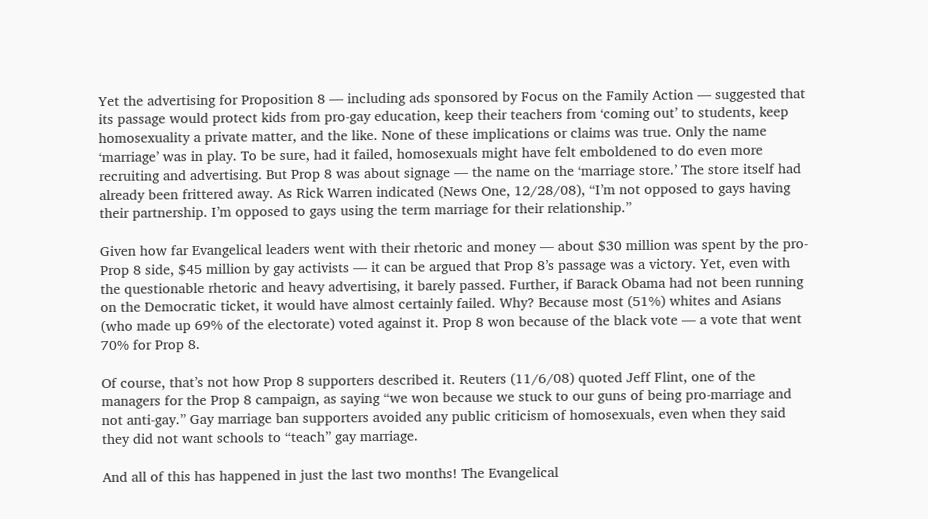Yet the advertising for Proposition 8 — including ads sponsored by Focus on the Family Action — suggested that its passage would protect kids from pro-gay education, keep their teachers from ‘coming out’ to students, keep homosexuality a private matter, and the like. None of these implications or claims was true. Only the name ‘marriage’ was in play. To be sure, had it failed, homosexuals might have felt emboldened to do even more recruiting and advertising. But Prop 8 was about signage — the name on the ‘marriage store.’ The store itself had already been frittered away. As Rick Warren indicated (News One, 12/28/08), “I’m not opposed to gays having their partnership. I’m opposed to gays using the term marriage for their relationship.”

Given how far Evangelical leaders went with their rhetoric and money — about $30 million was spent by the pro-Prop 8 side, $45 million by gay activists — it can be argued that Prop 8’s passage was a victory. Yet, even with the questionable rhetoric and heavy advertising, it barely passed. Further, if Barack Obama had not been running on the Democratic ticket, it would have almost certainly failed. Why? Because most (51%) whites and Asians (who made up 69% of the electorate) voted against it. Prop 8 won because of the black vote — a vote that went 70% for Prop 8.

Of course, that’s not how Prop 8 supporters described it. Reuters (11/6/08) quoted Jeff Flint, one of the managers for the Prop 8 campaign, as saying “we won because we stuck to our guns of being pro-marriage and not anti-gay.” Gay marriage ban supporters avoided any public criticism of homosexuals, even when they said they did not want schools to “teach” gay marriage.

And all of this has happened in just the last two months! The Evangelical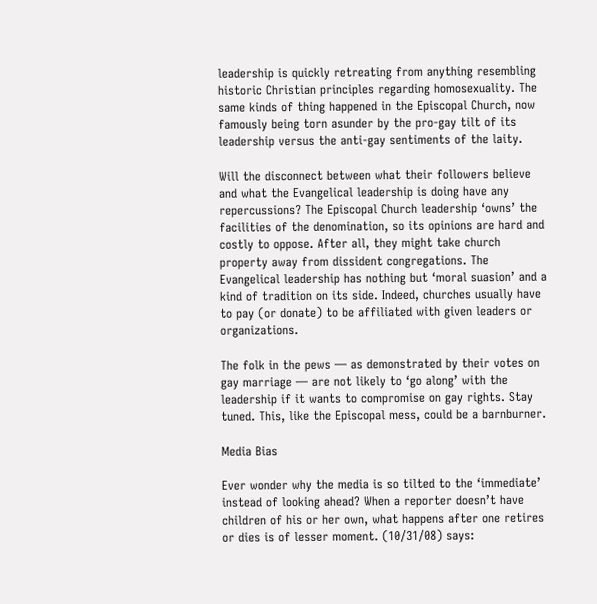leadership is quickly retreating from anything resembling historic Christian principles regarding homosexuality. The same kinds of thing happened in the Episcopal Church, now famously being torn asunder by the pro-gay tilt of its leadership versus the anti-gay sentiments of the laity.

Will the disconnect between what their followers believe and what the Evangelical leadership is doing have any repercussions? The Episcopal Church leadership ‘owns’ the facilities of the denomination, so its opinions are hard and costly to oppose. After all, they might take church property away from dissident congregations. The Evangelical leadership has nothing but ‘moral suasion’ and a kind of tradition on its side. Indeed, churches usually have to pay (or donate) to be affiliated with given leaders or organizations.

The folk in the pews — as demonstrated by their votes on gay marriage — are not likely to ‘go along’ with the leadership if it wants to compromise on gay rights. Stay tuned. This, like the Episcopal mess, could be a barnburner.

Media Bias

Ever wonder why the media is so tilted to the ‘immediate’ instead of looking ahead? When a reporter doesn’t have children of his or her own, what happens after one retires or dies is of lesser moment. (10/31/08) says: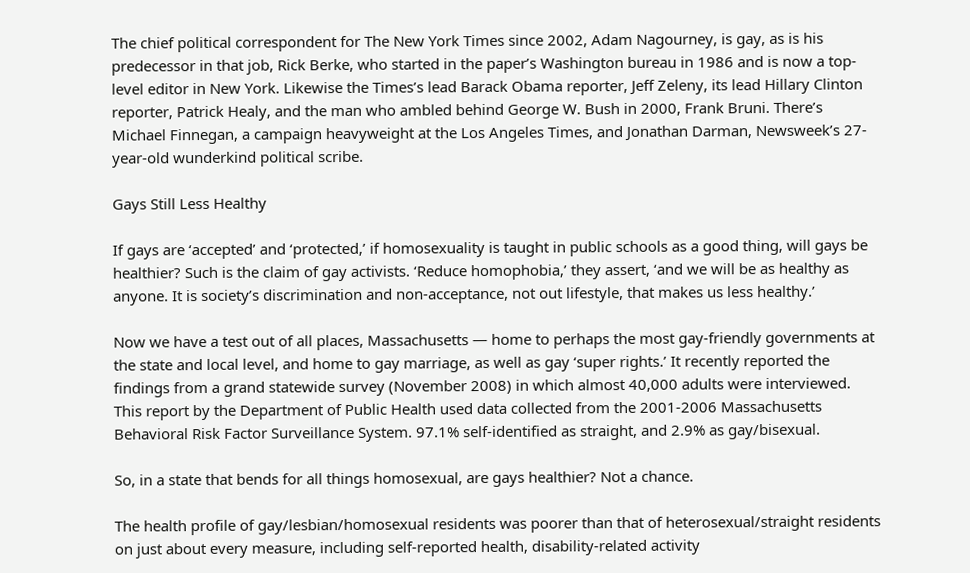The chief political correspondent for The New York Times since 2002, Adam Nagourney, is gay, as is his predecessor in that job, Rick Berke, who started in the paper’s Washington bureau in 1986 and is now a top-level editor in New York. Likewise the Times’s lead Barack Obama reporter, Jeff Zeleny, its lead Hillary Clinton reporter, Patrick Healy, and the man who ambled behind George W. Bush in 2000, Frank Bruni. There’s Michael Finnegan, a campaign heavyweight at the Los Angeles Times, and Jonathan Darman, Newsweek’s 27-year-old wunderkind political scribe.

Gays Still Less Healthy

If gays are ‘accepted’ and ‘protected,’ if homosexuality is taught in public schools as a good thing, will gays be healthier? Such is the claim of gay activists. ‘Reduce homophobia,’ they assert, ‘and we will be as healthy as anyone. It is society’s discrimination and non-acceptance, not out lifestyle, that makes us less healthy.’

Now we have a test out of all places, Massachusetts — home to perhaps the most gay-friendly governments at the state and local level, and home to gay marriage, as well as gay ‘super rights.’ It recently reported the findings from a grand statewide survey (November 2008) in which almost 40,000 adults were interviewed. This report by the Department of Public Health used data collected from the 2001-2006 Massachusetts Behavioral Risk Factor Surveillance System. 97.1% self-identified as straight, and 2.9% as gay/bisexual.

So, in a state that bends for all things homosexual, are gays healthier? Not a chance.

The health profile of gay/lesbian/homosexual residents was poorer than that of heterosexual/straight residents on just about every measure, including self-reported health, disability-related activity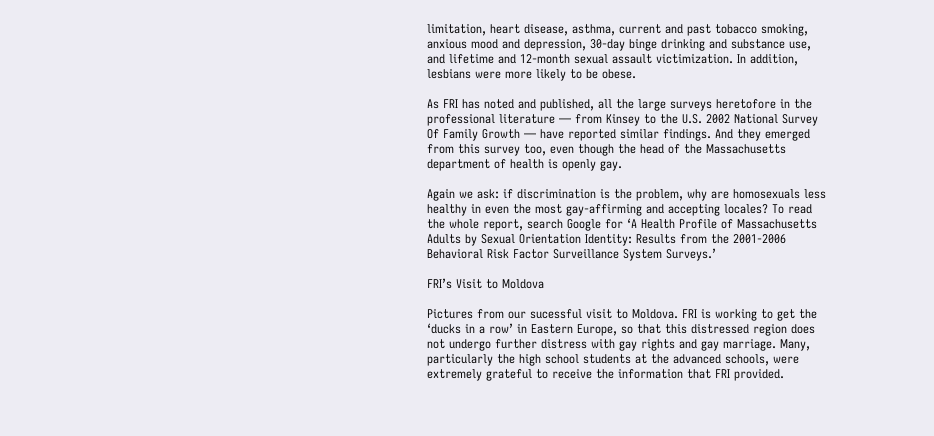limitation, heart disease, asthma, current and past tobacco smoking, anxious mood and depression, 30-day binge drinking and substance use, and lifetime and 12-month sexual assault victimization. In addition, lesbians were more likely to be obese.

As FRI has noted and published, all the large surveys heretofore in the professional literature — from Kinsey to the U.S. 2002 National Survey Of Family Growth — have reported similar findings. And they emerged from this survey too, even though the head of the Massachusetts department of health is openly gay.

Again we ask: if discrimination is the problem, why are homosexuals less healthy in even the most gay-affirming and accepting locales? To read the whole report, search Google for ‘A Health Profile of Massachusetts Adults by Sexual Orientation Identity: Results from the 2001-2006 Behavioral Risk Factor Surveillance System Surveys.’

FRI’s Visit to Moldova

Pictures from our sucessful visit to Moldova. FRI is working to get the ‘ducks in a row’ in Eastern Europe, so that this distressed region does not undergo further distress with gay rights and gay marriage. Many, particularly the high school students at the advanced schools, were extremely grateful to receive the information that FRI provided.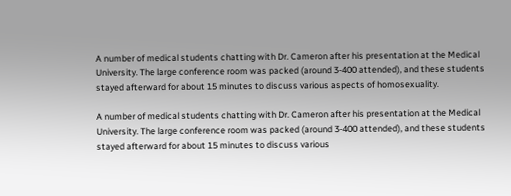A number of medical students chatting with Dr. Cameron after his presentation at the Medical University. The large conference room was packed (around 3-400 attended), and these students stayed afterward for about 15 minutes to discuss various aspects of homosexuality.

A number of medical students chatting with Dr. Cameron after his presentation at the Medical University. The large conference room was packed (around 3-400 attended), and these students stayed afterward for about 15 minutes to discuss various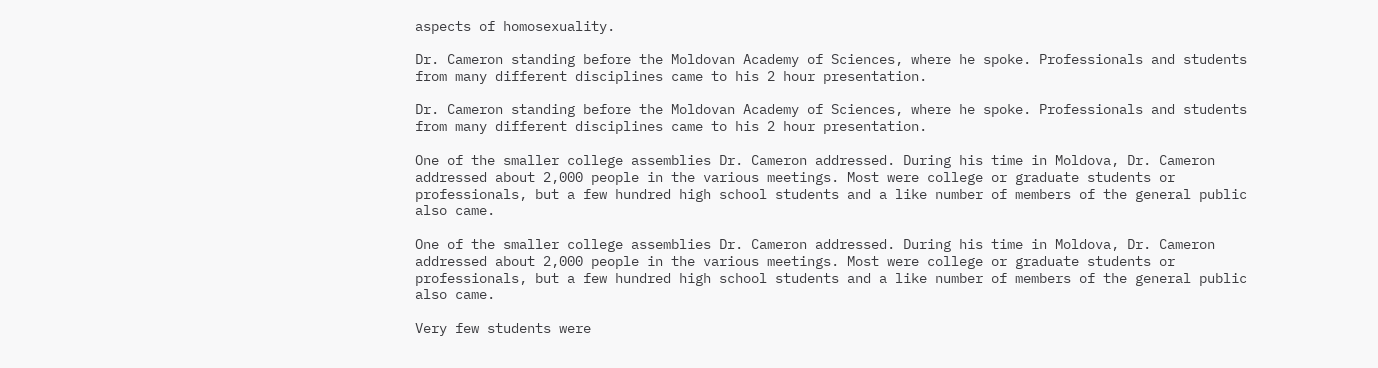aspects of homosexuality.

Dr. Cameron standing before the Moldovan Academy of Sciences, where he spoke. Professionals and students from many different disciplines came to his 2 hour presentation.

Dr. Cameron standing before the Moldovan Academy of Sciences, where he spoke. Professionals and students from many different disciplines came to his 2 hour presentation.

One of the smaller college assemblies Dr. Cameron addressed. During his time in Moldova, Dr. Cameron addressed about 2,000 people in the various meetings. Most were college or graduate students or professionals, but a few hundred high school students and a like number of members of the general public also came.

One of the smaller college assemblies Dr. Cameron addressed. During his time in Moldova, Dr. Cameron addressed about 2,000 people in the various meetings. Most were college or graduate students or professionals, but a few hundred high school students and a like number of members of the general public also came.

Very few students were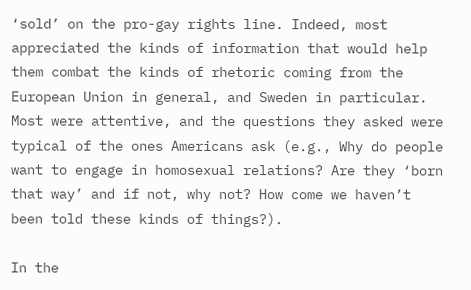‘sold’ on the pro-gay rights line. Indeed, most appreciated the kinds of information that would help them combat the kinds of rhetoric coming from the European Union in general, and Sweden in particular. Most were attentive, and the questions they asked were typical of the ones Americans ask (e.g., Why do people want to engage in homosexual relations? Are they ‘born that way’ and if not, why not? How come we haven’t been told these kinds of things?).

In the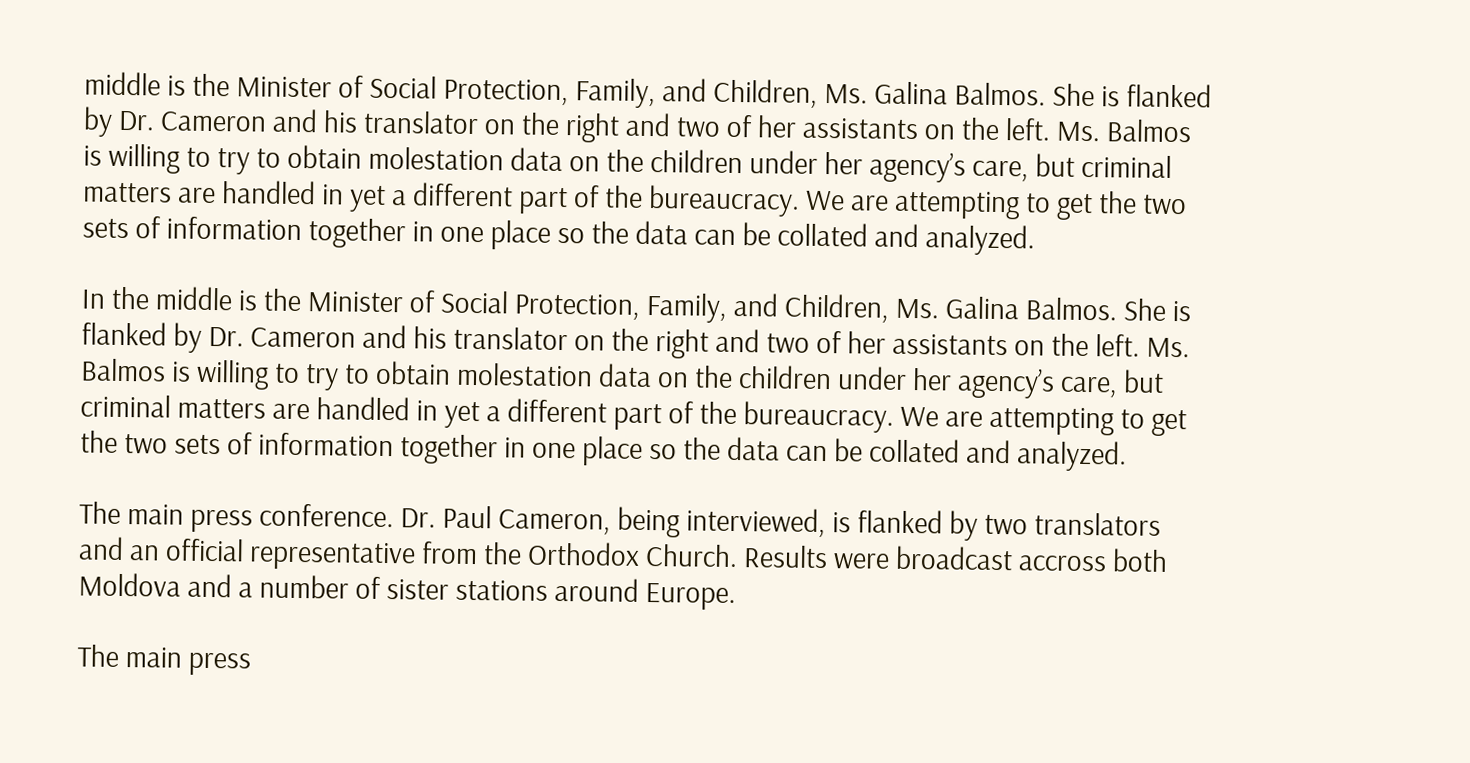middle is the Minister of Social Protection, Family, and Children, Ms. Galina Balmos. She is flanked by Dr. Cameron and his translator on the right and two of her assistants on the left. Ms. Balmos is willing to try to obtain molestation data on the children under her agency’s care, but criminal matters are handled in yet a different part of the bureaucracy. We are attempting to get the two sets of information together in one place so the data can be collated and analyzed.

In the middle is the Minister of Social Protection, Family, and Children, Ms. Galina Balmos. She is flanked by Dr. Cameron and his translator on the right and two of her assistants on the left. Ms. Balmos is willing to try to obtain molestation data on the children under her agency’s care, but criminal matters are handled in yet a different part of the bureaucracy. We are attempting to get the two sets of information together in one place so the data can be collated and analyzed.

The main press conference. Dr. Paul Cameron, being interviewed, is flanked by two translators and an official representative from the Orthodox Church. Results were broadcast accross both Moldova and a number of sister stations around Europe.

The main press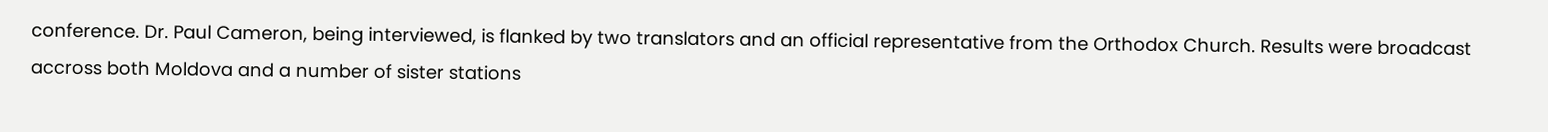conference. Dr. Paul Cameron, being interviewed, is flanked by two translators and an official representative from the Orthodox Church. Results were broadcast accross both Moldova and a number of sister stations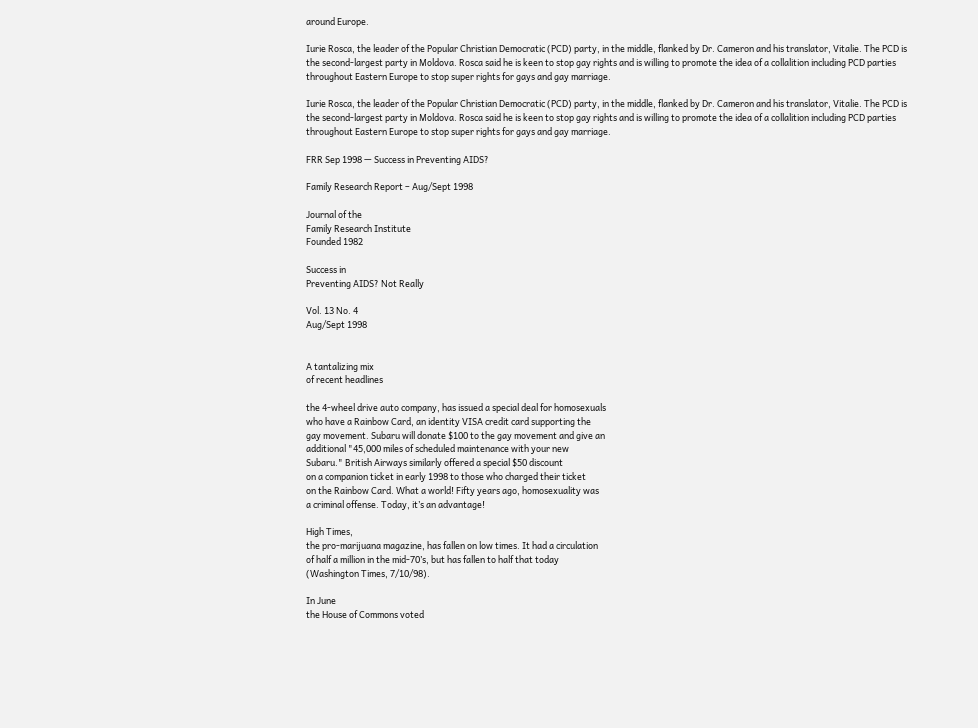around Europe.

Iurie Rosca, the leader of the Popular Christian Democratic (PCD) party, in the middle, flanked by Dr. Cameron and his translator, Vitalie. The PCD is the second-largest party in Moldova. Rosca said he is keen to stop gay rights and is willing to promote the idea of a collalition including PCD parties throughout Eastern Europe to stop super rights for gays and gay marriage.

Iurie Rosca, the leader of the Popular Christian Democratic (PCD) party, in the middle, flanked by Dr. Cameron and his translator, Vitalie. The PCD is the second-largest party in Moldova. Rosca said he is keen to stop gay rights and is willing to promote the idea of a collalition including PCD parties throughout Eastern Europe to stop super rights for gays and gay marriage.

FRR Sep 1998 — Success in Preventing AIDS?

Family Research Report – Aug/Sept 1998

Journal of the
Family Research Institute
Founded 1982

Success in
Preventing AIDS? Not Really

Vol. 13 No. 4
Aug/Sept 1998


A tantalizing mix
of recent headlines

the 4-wheel drive auto company, has issued a special deal for homosexuals
who have a Rainbow Card, an identity VISA credit card supporting the
gay movement. Subaru will donate $100 to the gay movement and give an
additional "45,000 miles of scheduled maintenance with your new
Subaru." British Airways similarly offered a special $50 discount
on a companion ticket in early 1998 to those who charged their ticket
on the Rainbow Card. What a world! Fifty years ago, homosexuality was
a criminal offense. Today, it’s an advantage!

High Times,
the pro-marijuana magazine, has fallen on low times. It had a circulation
of half a million in the mid-70’s, but has fallen to half that today
(Washington Times, 7/10/98).

In June
the House of Commons voted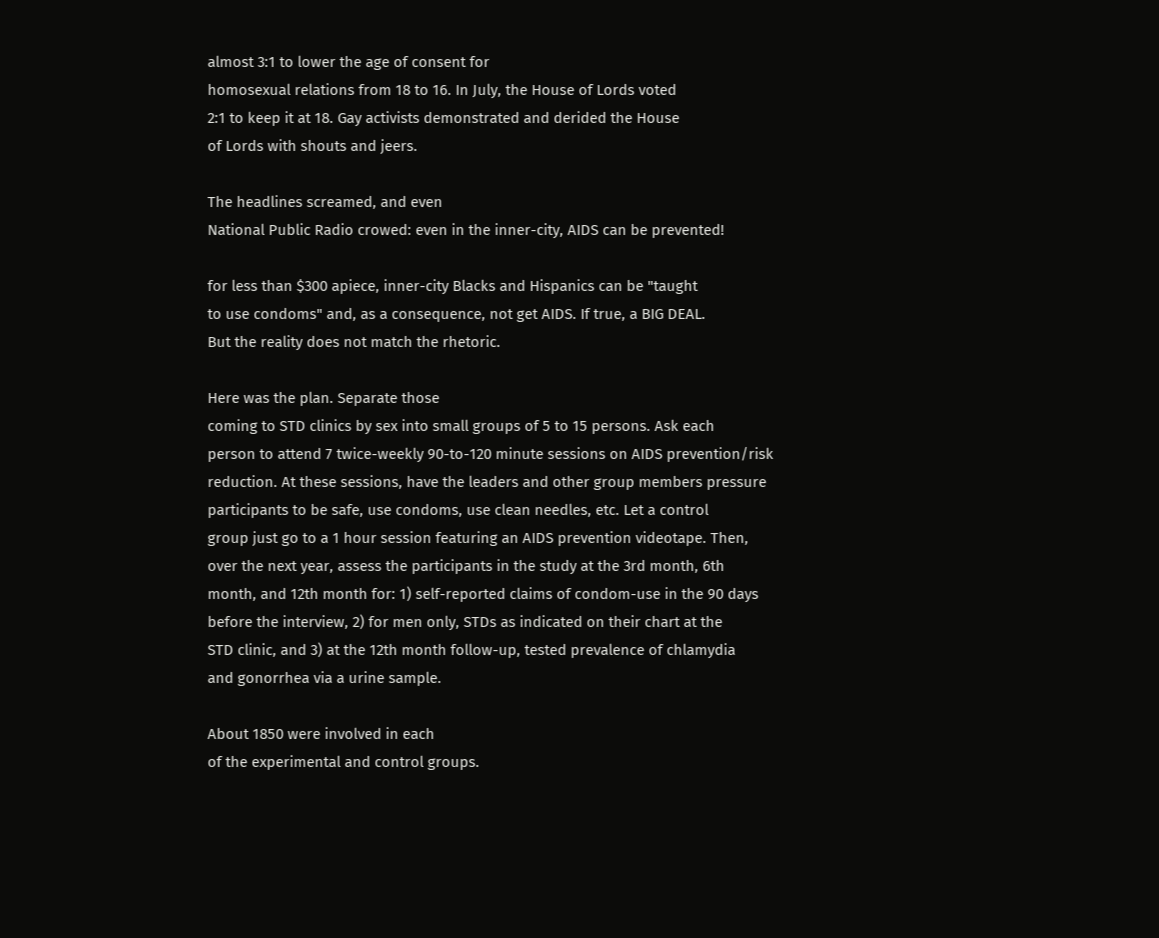almost 3:1 to lower the age of consent for
homosexual relations from 18 to 16. In July, the House of Lords voted
2:1 to keep it at 18. Gay activists demonstrated and derided the House
of Lords with shouts and jeers.

The headlines screamed, and even
National Public Radio crowed: even in the inner-city, AIDS can be prevented!

for less than $300 apiece, inner-city Blacks and Hispanics can be "taught
to use condoms" and, as a consequence, not get AIDS. If true, a BIG DEAL.
But the reality does not match the rhetoric.

Here was the plan. Separate those
coming to STD clinics by sex into small groups of 5 to 15 persons. Ask each
person to attend 7 twice-weekly 90-to-120 minute sessions on AIDS prevention/risk
reduction. At these sessions, have the leaders and other group members pressure
participants to be safe, use condoms, use clean needles, etc. Let a control
group just go to a 1 hour session featuring an AIDS prevention videotape. Then,
over the next year, assess the participants in the study at the 3rd month, 6th
month, and 12th month for: 1) self-reported claims of condom-use in the 90 days
before the interview, 2) for men only, STDs as indicated on their chart at the
STD clinic, and 3) at the 12th month follow-up, tested prevalence of chlamydia
and gonorrhea via a urine sample.

About 1850 were involved in each
of the experimental and control groups.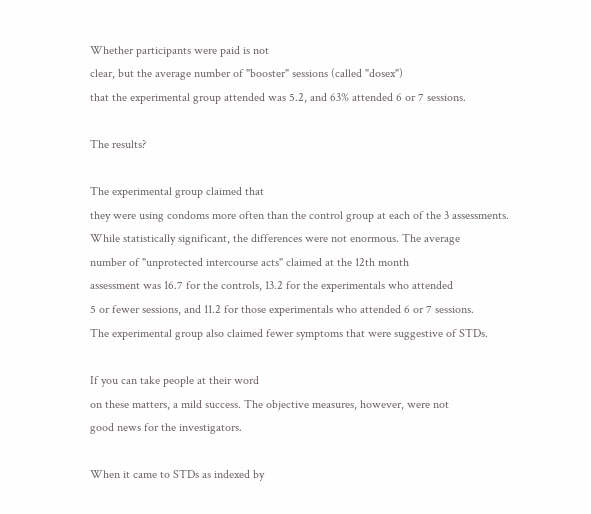Whether participants were paid is not
clear, but the average number of "booster" sessions (called "dosex")
that the experimental group attended was 5.2, and 63% attended 6 or 7 sessions.

The results?

The experimental group claimed that
they were using condoms more often than the control group at each of the 3 assessments.
While statistically significant, the differences were not enormous. The average
number of "unprotected intercourse acts" claimed at the 12th month
assessment was 16.7 for the controls, 13.2 for the experimentals who attended
5 or fewer sessions, and 11.2 for those experimentals who attended 6 or 7 sessions.
The experimental group also claimed fewer symptoms that were suggestive of STDs.

If you can take people at their word
on these matters, a mild success. The objective measures, however, were not
good news for the investigators.

When it came to STDs as indexed by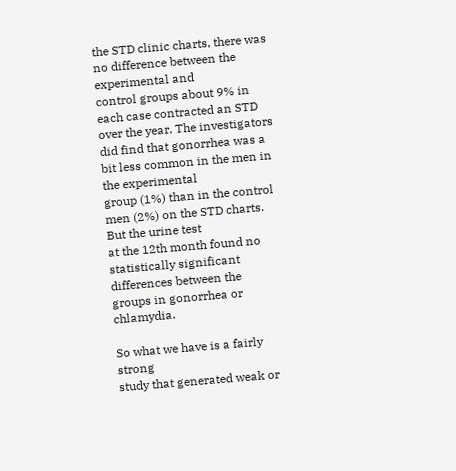the STD clinic charts, there was no difference between the experimental and
control groups about 9% in each case contracted an STD over the year. The investigators
did find that gonorrhea was a bit less common in the men in the experimental
group (1%) than in the control men (2%) on the STD charts. But the urine test
at the 12th month found no statistically significant differences between the
groups in gonorrhea or chlamydia.

So what we have is a fairly strong
study that generated weak or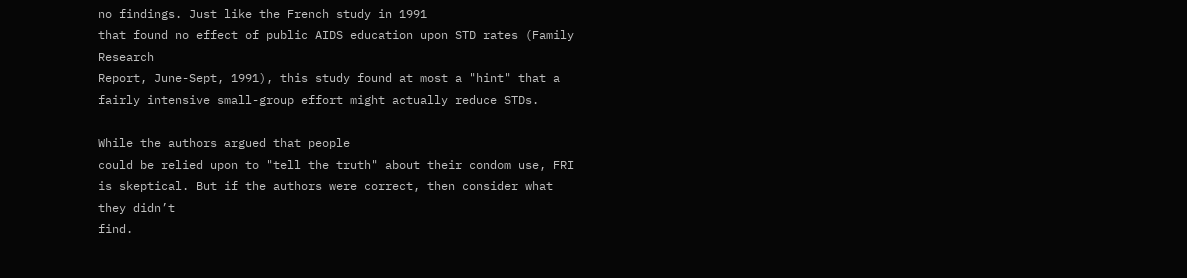no findings. Just like the French study in 1991
that found no effect of public AIDS education upon STD rates (Family Research
Report, June-Sept, 1991), this study found at most a "hint" that a
fairly intensive small-group effort might actually reduce STDs.

While the authors argued that people
could be relied upon to "tell the truth" about their condom use, FRI
is skeptical. But if the authors were correct, then consider what they didn’t
find.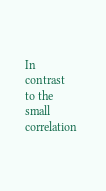In contrast to the small correlation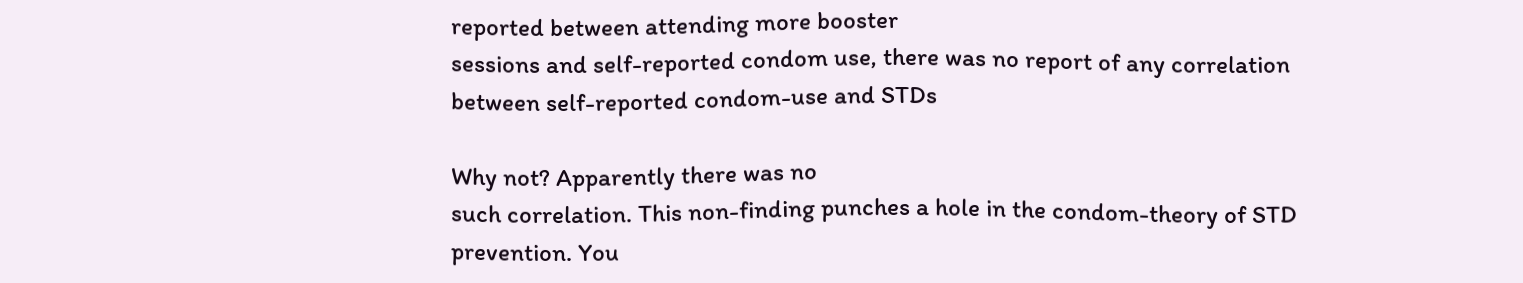reported between attending more booster
sessions and self-reported condom use, there was no report of any correlation
between self-reported condom-use and STDs

Why not? Apparently there was no
such correlation. This non-finding punches a hole in the condom-theory of STD
prevention. You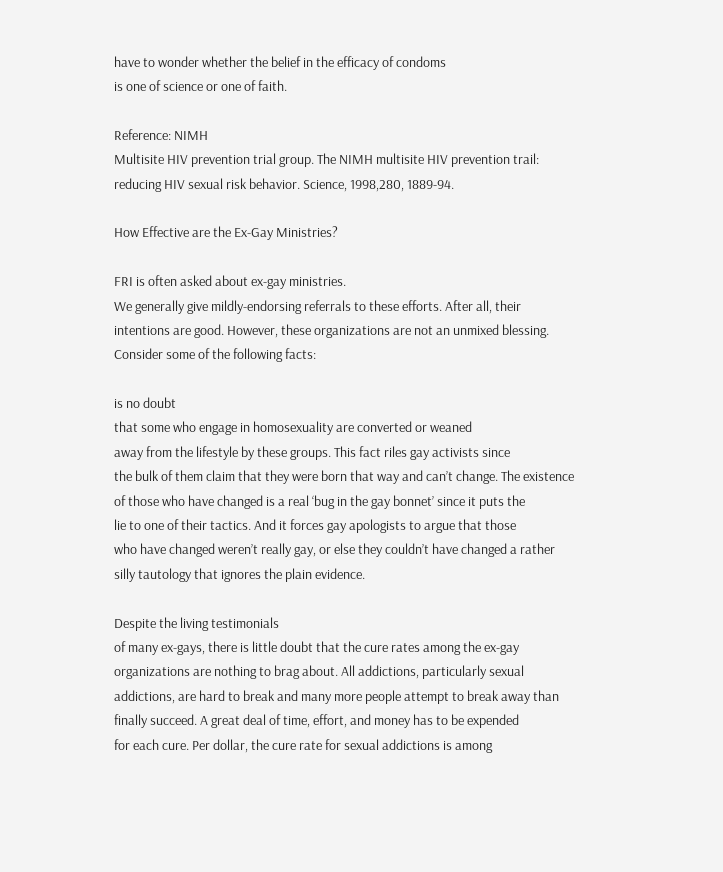have to wonder whether the belief in the efficacy of condoms
is one of science or one of faith.

Reference: NIMH
Multisite HIV prevention trial group. The NIMH multisite HIV prevention trail:
reducing HIV sexual risk behavior. Science, 1998,280, 1889-94.

How Effective are the Ex-Gay Ministries?

FRI is often asked about ex-gay ministries.
We generally give mildly-endorsing referrals to these efforts. After all, their
intentions are good. However, these organizations are not an unmixed blessing.
Consider some of the following facts:

is no doubt
that some who engage in homosexuality are converted or weaned
away from the lifestyle by these groups. This fact riles gay activists since
the bulk of them claim that they were born that way and can’t change. The existence
of those who have changed is a real ‘bug in the gay bonnet’ since it puts the
lie to one of their tactics. And it forces gay apologists to argue that those
who have changed weren’t really gay, or else they couldn’t have changed a rather
silly tautology that ignores the plain evidence.

Despite the living testimonials
of many ex-gays, there is little doubt that the cure rates among the ex-gay
organizations are nothing to brag about. All addictions, particularly sexual
addictions, are hard to break and many more people attempt to break away than
finally succeed. A great deal of time, effort, and money has to be expended
for each cure. Per dollar, the cure rate for sexual addictions is among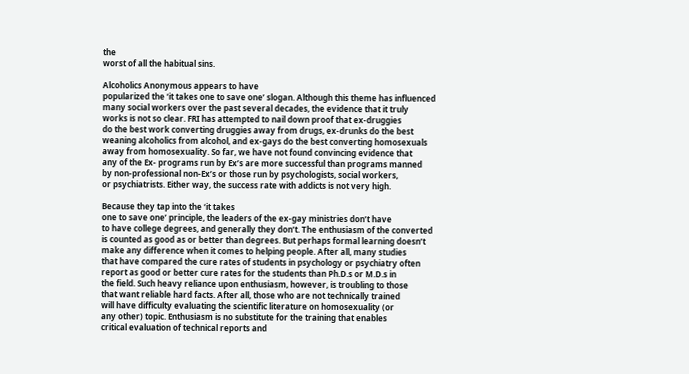the
worst of all the habitual sins.

Alcoholics Anonymous appears to have
popularized the ‘it takes one to save one’ slogan. Although this theme has influenced
many social workers over the past several decades, the evidence that it truly
works is not so clear. FRI has attempted to nail down proof that ex-druggies
do the best work converting druggies away from drugs, ex-drunks do the best
weaning alcoholics from alcohol, and ex-gays do the best converting homosexuals
away from homosexuality. So far, we have not found convincing evidence that
any of the Ex- programs run by Ex’s are more successful than programs manned
by non-professional non-Ex’s or those run by psychologists, social workers,
or psychiatrists. Either way, the success rate with addicts is not very high.

Because they tap into the ‘it takes
one to save one’ principle, the leaders of the ex-gay ministries don’t have
to have college degrees, and generally they don’t. The enthusiasm of the converted
is counted as good as or better than degrees. But perhaps formal learning doesn’t
make any difference when it comes to helping people. After all, many studies
that have compared the cure rates of students in psychology or psychiatry often
report as good or better cure rates for the students than Ph.D.s or M.D.s in
the field. Such heavy reliance upon enthusiasm, however, is troubling to those
that want reliable hard facts. After all, those who are not technically trained
will have difficulty evaluating the scientific literature on homosexuality (or
any other) topic. Enthusiasm is no substitute for the training that enables
critical evaluation of technical reports and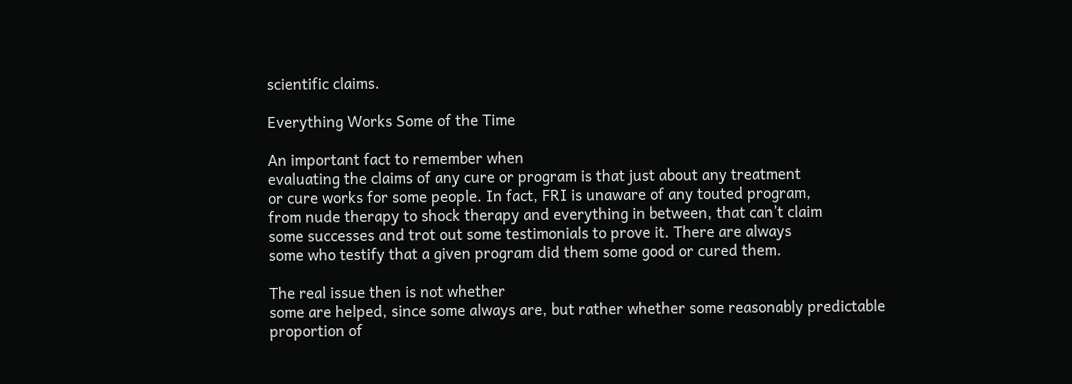scientific claims.

Everything Works Some of the Time

An important fact to remember when
evaluating the claims of any cure or program is that just about any treatment
or cure works for some people. In fact, FRI is unaware of any touted program,
from nude therapy to shock therapy and everything in between, that can’t claim
some successes and trot out some testimonials to prove it. There are always
some who testify that a given program did them some good or cured them.

The real issue then is not whether
some are helped, since some always are, but rather whether some reasonably predictable
proportion of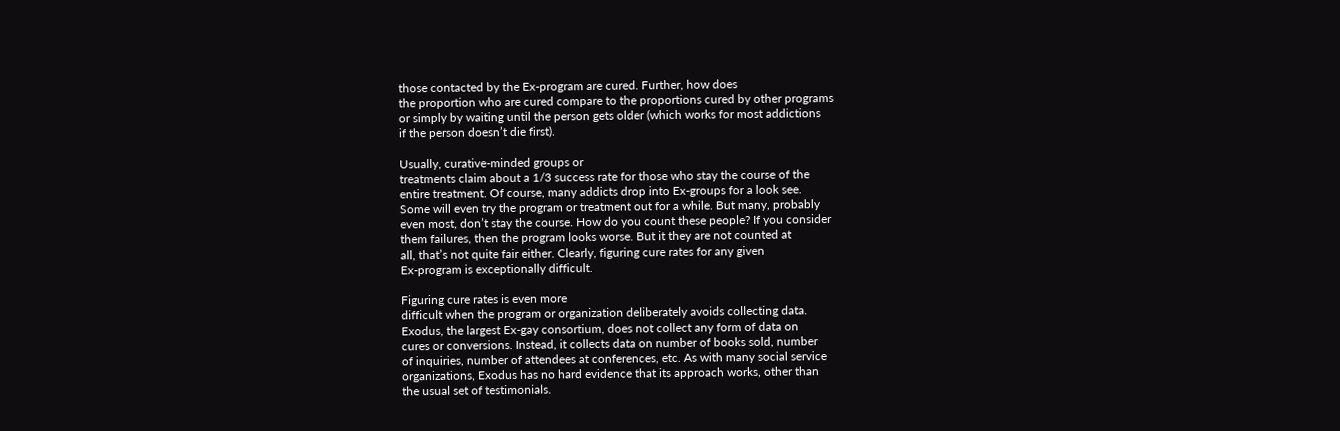those contacted by the Ex-program are cured. Further, how does
the proportion who are cured compare to the proportions cured by other programs
or simply by waiting until the person gets older (which works for most addictions
if the person doesn’t die first).

Usually, curative-minded groups or
treatments claim about a 1/3 success rate for those who stay the course of the
entire treatment. Of course, many addicts drop into Ex-groups for a look see.
Some will even try the program or treatment out for a while. But many, probably
even most, don’t stay the course. How do you count these people? If you consider
them failures, then the program looks worse. But it they are not counted at
all, that’s not quite fair either. Clearly, figuring cure rates for any given
Ex-program is exceptionally difficult.

Figuring cure rates is even more
difficult when the program or organization deliberately avoids collecting data.
Exodus, the largest Ex-gay consortium, does not collect any form of data on
cures or conversions. Instead, it collects data on number of books sold, number
of inquiries, number of attendees at conferences, etc. As with many social service
organizations, Exodus has no hard evidence that its approach works, other than
the usual set of testimonials.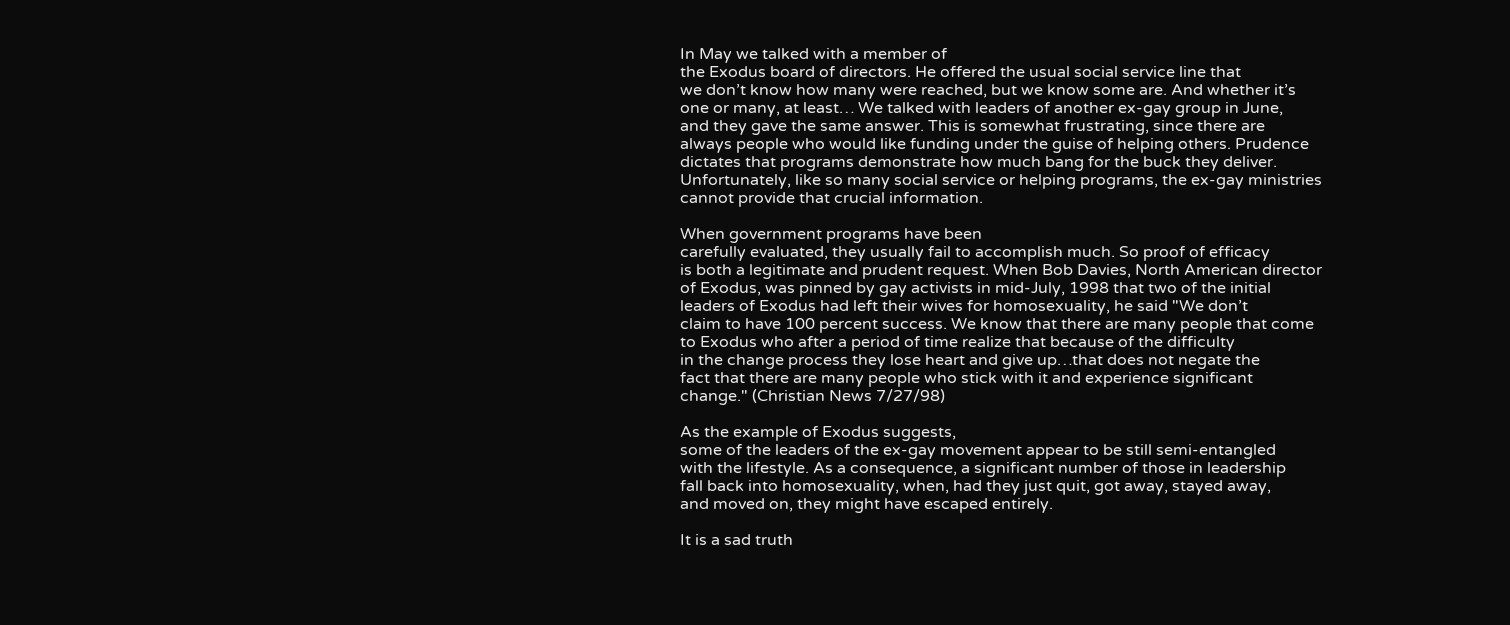In May we talked with a member of
the Exodus board of directors. He offered the usual social service line that
we don’t know how many were reached, but we know some are. And whether it’s
one or many, at least… We talked with leaders of another ex-gay group in June,
and they gave the same answer. This is somewhat frustrating, since there are
always people who would like funding under the guise of helping others. Prudence
dictates that programs demonstrate how much bang for the buck they deliver.
Unfortunately, like so many social service or helping programs, the ex-gay ministries
cannot provide that crucial information.

When government programs have been
carefully evaluated, they usually fail to accomplish much. So proof of efficacy
is both a legitimate and prudent request. When Bob Davies, North American director
of Exodus, was pinned by gay activists in mid-July, 1998 that two of the initial
leaders of Exodus had left their wives for homosexuality, he said "We don’t
claim to have 100 percent success. We know that there are many people that come
to Exodus who after a period of time realize that because of the difficulty
in the change process they lose heart and give up…that does not negate the
fact that there are many people who stick with it and experience significant
change." (Christian News 7/27/98)

As the example of Exodus suggests,
some of the leaders of the ex-gay movement appear to be still semi-entangled
with the lifestyle. As a consequence, a significant number of those in leadership
fall back into homosexuality, when, had they just quit, got away, stayed away,
and moved on, they might have escaped entirely.

It is a sad truth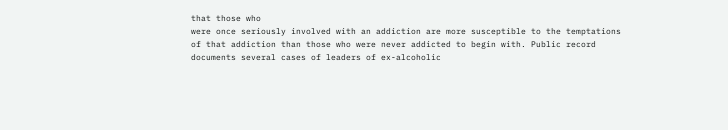that those who
were once seriously involved with an addiction are more susceptible to the temptations
of that addiction than those who were never addicted to begin with. Public record
documents several cases of leaders of ex-alcoholic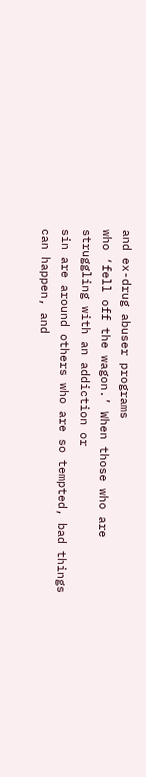and ex-drug abuser programs
who ‘fell off the wagon.’ When those who are struggling with an addiction or
sin are around others who are so tempted, bad things can happen, and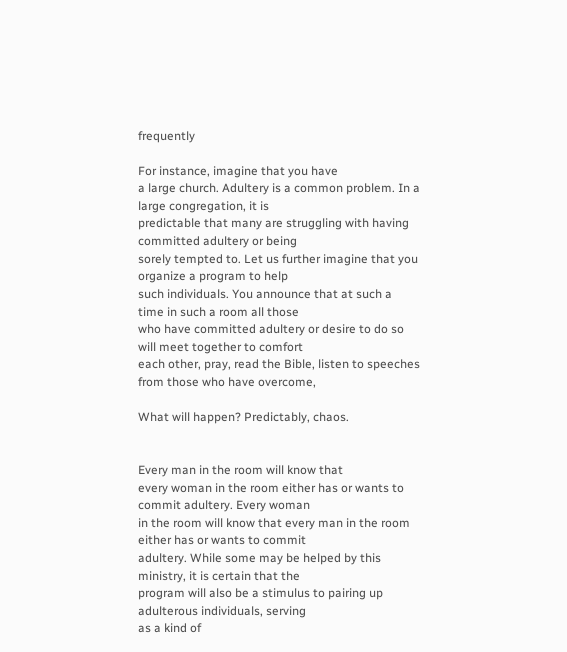frequently

For instance, imagine that you have
a large church. Adultery is a common problem. In a large congregation, it is
predictable that many are struggling with having committed adultery or being
sorely tempted to. Let us further imagine that you organize a program to help
such individuals. You announce that at such a time in such a room all those
who have committed adultery or desire to do so will meet together to comfort
each other, pray, read the Bible, listen to speeches from those who have overcome,

What will happen? Predictably, chaos.


Every man in the room will know that
every woman in the room either has or wants to commit adultery. Every woman
in the room will know that every man in the room either has or wants to commit
adultery. While some may be helped by this ministry, it is certain that the
program will also be a stimulus to pairing up adulterous individuals, serving
as a kind of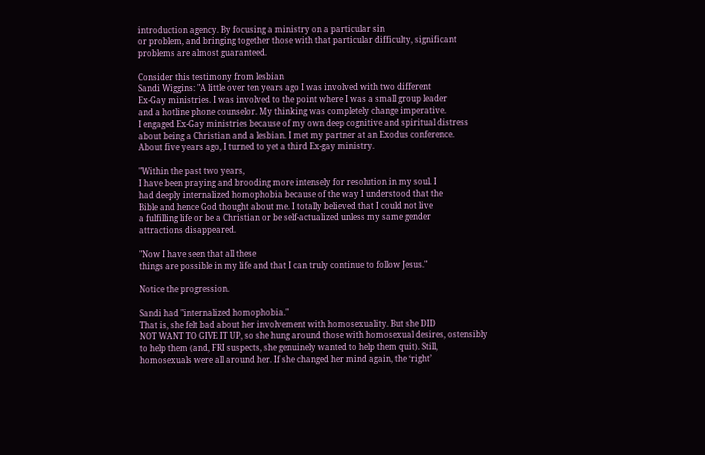introduction agency. By focusing a ministry on a particular sin
or problem, and bringing together those with that particular difficulty, significant
problems are almost guaranteed.

Consider this testimony from lesbian
Sandi Wiggins: "A little over ten years ago I was involved with two different
Ex-Gay ministries. I was involved to the point where I was a small group leader
and a hotline phone counselor. My thinking was completely change imperative.
I engaged Ex-Gay ministries because of my own deep cognitive and spiritual distress
about being a Christian and a lesbian. I met my partner at an Exodus conference.
About five years ago, I turned to yet a third Ex-gay ministry.

"Within the past two years,
I have been praying and brooding more intensely for resolution in my soul. I
had deeply internalized homophobia because of the way I understood that the
Bible and hence God thought about me. I totally believed that I could not live
a fulfilling life or be a Christian or be self-actualized unless my same gender
attractions disappeared.

"Now I have seen that all these
things are possible in my life and that I can truly continue to follow Jesus."

Notice the progression.

Sandi had "internalized homophobia."
That is, she felt bad about her involvement with homosexuality. But she DID
NOT WANT TO GIVE IT UP, so she hung around those with homosexual desires, ostensibly
to help them (and, FRI suspects, she genuinely wanted to help them quit). Still,
homosexuals were all around her. If she changed her mind again, the ‘right’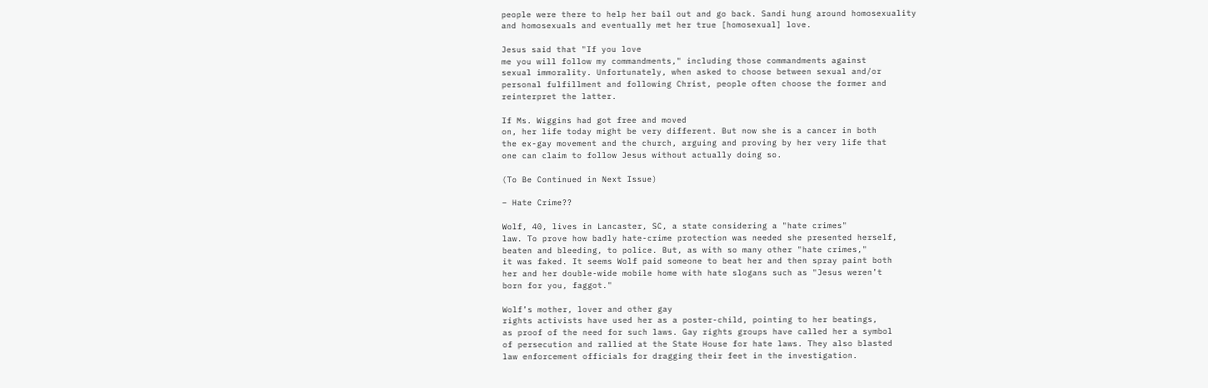people were there to help her bail out and go back. Sandi hung around homosexuality
and homosexuals and eventually met her true [homosexual] love.

Jesus said that "If you love
me you will follow my commandments," including those commandments against
sexual immorality. Unfortunately, when asked to choose between sexual and/or
personal fulfillment and following Christ, people often choose the former and
reinterpret the latter.

If Ms. Wiggins had got free and moved
on, her life today might be very different. But now she is a cancer in both
the ex-gay movement and the church, arguing and proving by her very life that
one can claim to follow Jesus without actually doing so.

(To Be Continued in Next Issue)

– Hate Crime??

Wolf, 40, lives in Lancaster, SC, a state considering a "hate crimes"
law. To prove how badly hate-crime protection was needed she presented herself,
beaten and bleeding, to police. But, as with so many other "hate crimes,"
it was faked. It seems Wolf paid someone to beat her and then spray paint both
her and her double-wide mobile home with hate slogans such as "Jesus weren’t
born for you, faggot."

Wolf’s mother, lover and other gay
rights activists have used her as a poster-child, pointing to her beatings,
as proof of the need for such laws. Gay rights groups have called her a symbol
of persecution and rallied at the State House for hate laws. They also blasted
law enforcement officials for dragging their feet in the investigation.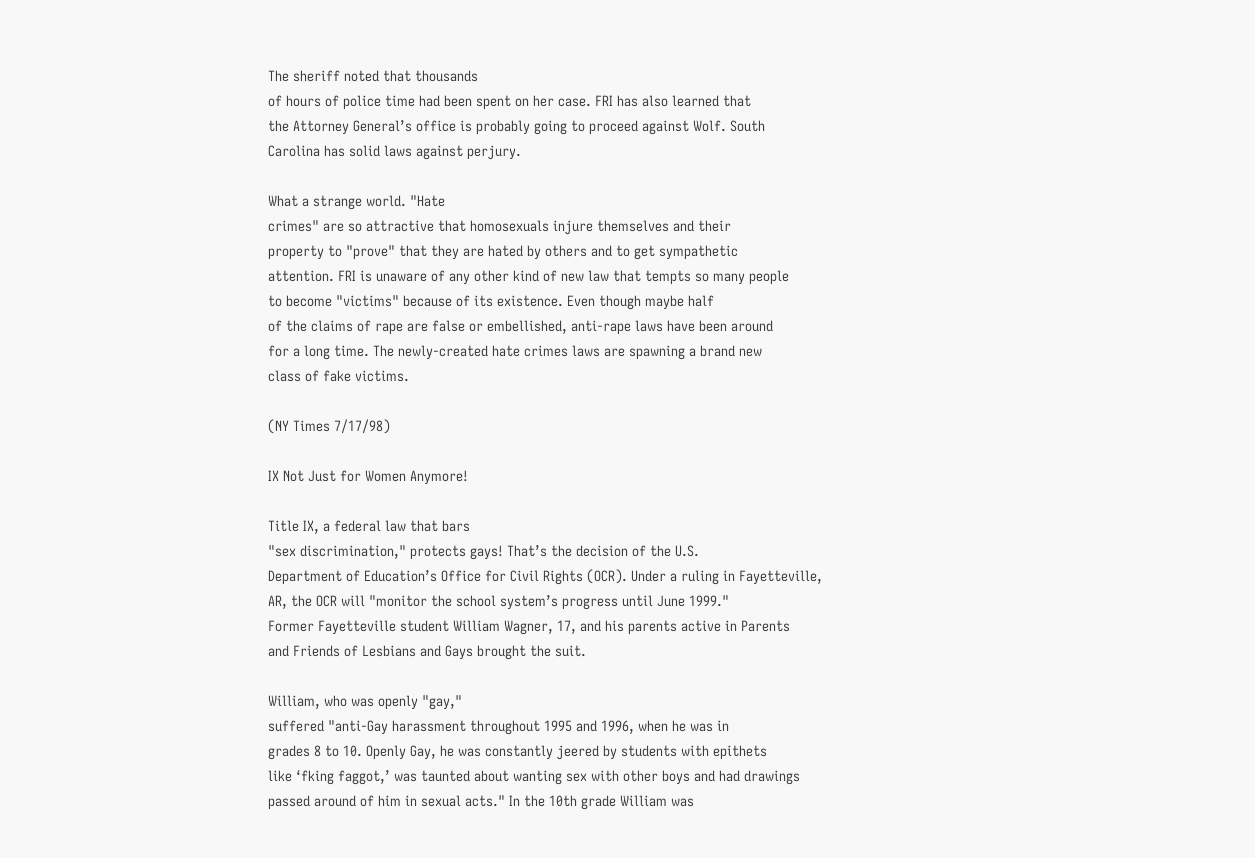The sheriff noted that thousands
of hours of police time had been spent on her case. FRI has also learned that
the Attorney General’s office is probably going to proceed against Wolf. South
Carolina has solid laws against perjury.

What a strange world. "Hate
crimes" are so attractive that homosexuals injure themselves and their
property to "prove" that they are hated by others and to get sympathetic
attention. FRI is unaware of any other kind of new law that tempts so many people
to become "victims" because of its existence. Even though maybe half
of the claims of rape are false or embellished, anti-rape laws have been around
for a long time. The newly-created hate crimes laws are spawning a brand new
class of fake victims.

(NY Times 7/17/98)

IX Not Just for Women Anymore!

Title IX, a federal law that bars
"sex discrimination," protects gays! That’s the decision of the U.S.
Department of Education’s Office for Civil Rights (OCR). Under a ruling in Fayetteville,
AR, the OCR will "monitor the school system’s progress until June 1999."
Former Fayetteville student William Wagner, 17, and his parents active in Parents
and Friends of Lesbians and Gays brought the suit.

William, who was openly "gay,"
suffered "anti-Gay harassment throughout 1995 and 1996, when he was in
grades 8 to 10. Openly Gay, he was constantly jeered by students with epithets
like ‘fking faggot,’ was taunted about wanting sex with other boys and had drawings
passed around of him in sexual acts." In the 10th grade William was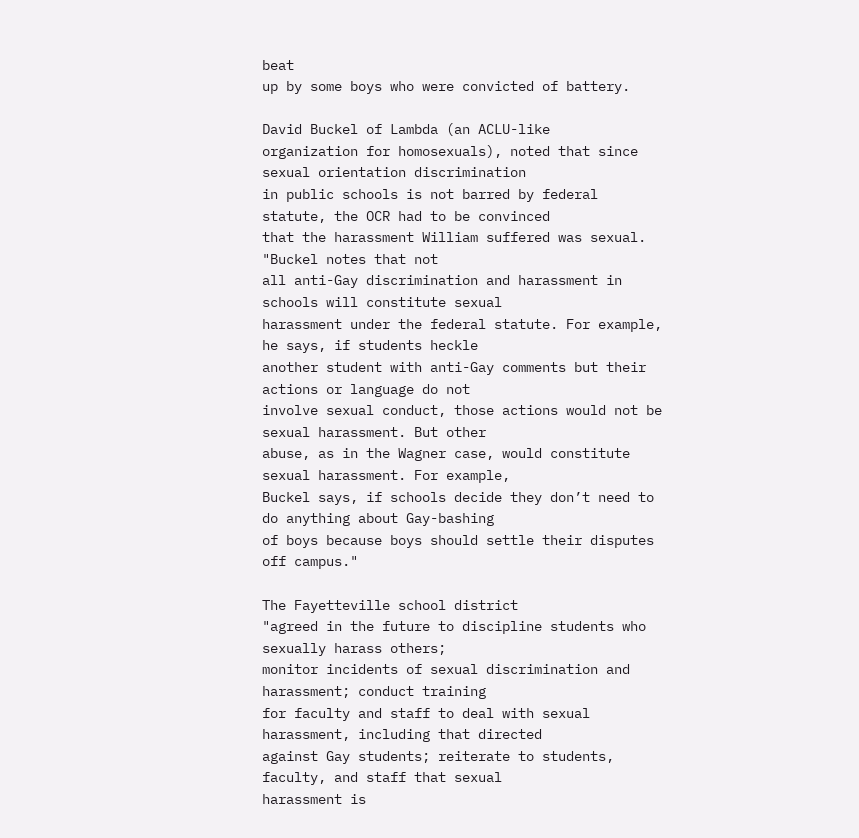beat
up by some boys who were convicted of battery.

David Buckel of Lambda (an ACLU-like
organization for homosexuals), noted that since sexual orientation discrimination
in public schools is not barred by federal statute, the OCR had to be convinced
that the harassment William suffered was sexual. "Buckel notes that not
all anti-Gay discrimination and harassment in schools will constitute sexual
harassment under the federal statute. For example, he says, if students heckle
another student with anti-Gay comments but their actions or language do not
involve sexual conduct, those actions would not be sexual harassment. But other
abuse, as in the Wagner case, would constitute sexual harassment. For example,
Buckel says, if schools decide they don’t need to do anything about Gay-bashing
of boys because boys should settle their disputes off campus."

The Fayetteville school district
"agreed in the future to discipline students who sexually harass others;
monitor incidents of sexual discrimination and harassment; conduct training
for faculty and staff to deal with sexual harassment, including that directed
against Gay students; reiterate to students, faculty, and staff that sexual
harassment is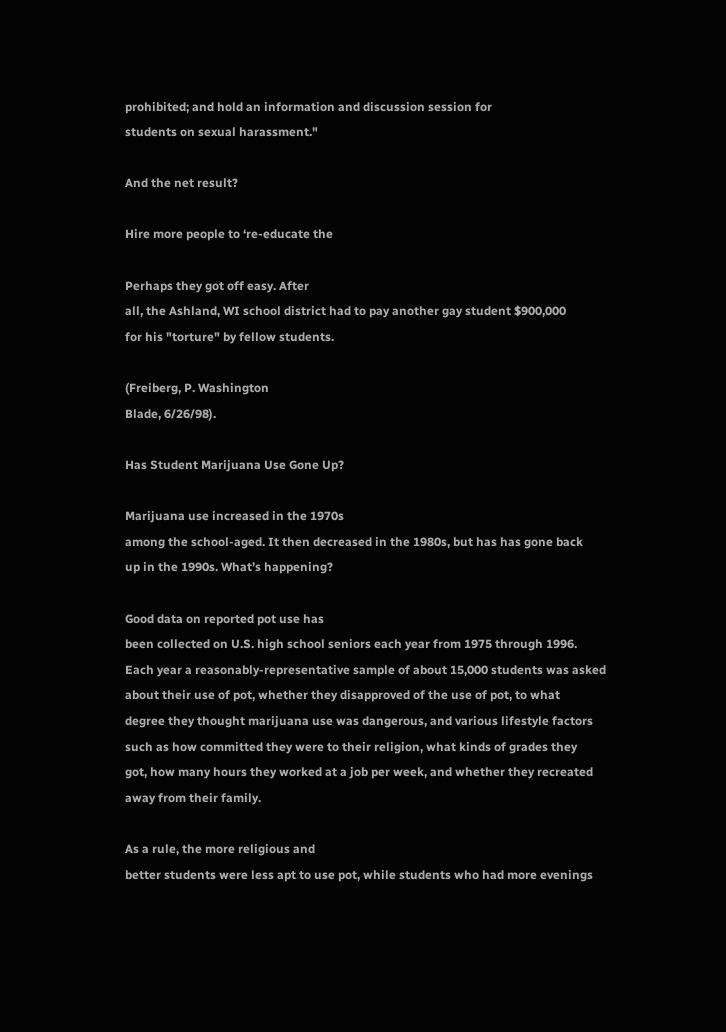prohibited; and hold an information and discussion session for
students on sexual harassment."

And the net result?

Hire more people to ‘re-educate the

Perhaps they got off easy. After
all, the Ashland, WI school district had to pay another gay student $900,000
for his "torture" by fellow students.

(Freiberg, P. Washington
Blade, 6/26/98).

Has Student Marijuana Use Gone Up?

Marijuana use increased in the 1970s
among the school-aged. It then decreased in the 1980s, but has has gone back
up in the 1990s. What’s happening?

Good data on reported pot use has
been collected on U.S. high school seniors each year from 1975 through 1996.
Each year a reasonably-representative sample of about 15,000 students was asked
about their use of pot, whether they disapproved of the use of pot, to what
degree they thought marijuana use was dangerous, and various lifestyle factors
such as how committed they were to their religion, what kinds of grades they
got, how many hours they worked at a job per week, and whether they recreated
away from their family.

As a rule, the more religious and
better students were less apt to use pot, while students who had more evenings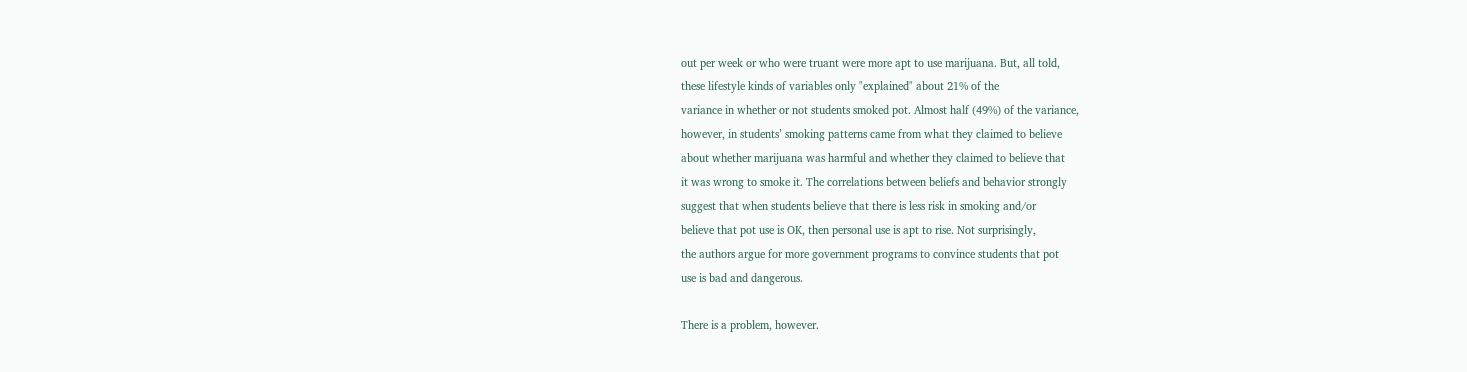out per week or who were truant were more apt to use marijuana. But, all told,
these lifestyle kinds of variables only "explained" about 21% of the
variance in whether or not students smoked pot. Almost half (49%) of the variance,
however, in students’ smoking patterns came from what they claimed to believe
about whether marijuana was harmful and whether they claimed to believe that
it was wrong to smoke it. The correlations between beliefs and behavior strongly
suggest that when students believe that there is less risk in smoking and/or
believe that pot use is OK, then personal use is apt to rise. Not surprisingly,
the authors argue for more government programs to convince students that pot
use is bad and dangerous.

There is a problem, however.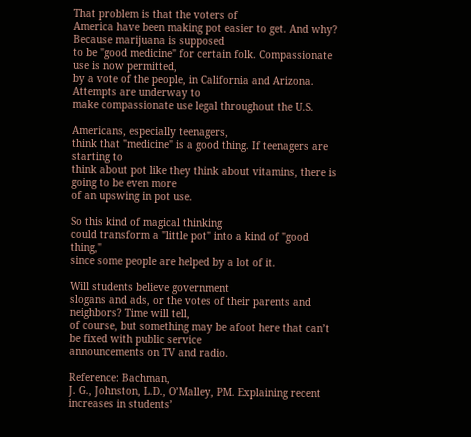That problem is that the voters of
America have been making pot easier to get. And why? Because marijuana is supposed
to be "good medicine" for certain folk. Compassionate use is now permitted,
by a vote of the people, in California and Arizona. Attempts are underway to
make compassionate use legal throughout the U.S.

Americans, especially teenagers,
think that "medicine" is a good thing. If teenagers are starting to
think about pot like they think about vitamins, there is going to be even more
of an upswing in pot use.

So this kind of magical thinking
could transform a "little pot" into a kind of "good thing,"
since some people are helped by a lot of it.

Will students believe government
slogans and ads, or the votes of their parents and neighbors? Time will tell,
of course, but something may be afoot here that can’t be fixed with public service
announcements on TV and radio.

Reference: Bachman,
J. G., Johnston, L.D., O’Malley, PM. Explaining recent increases in students’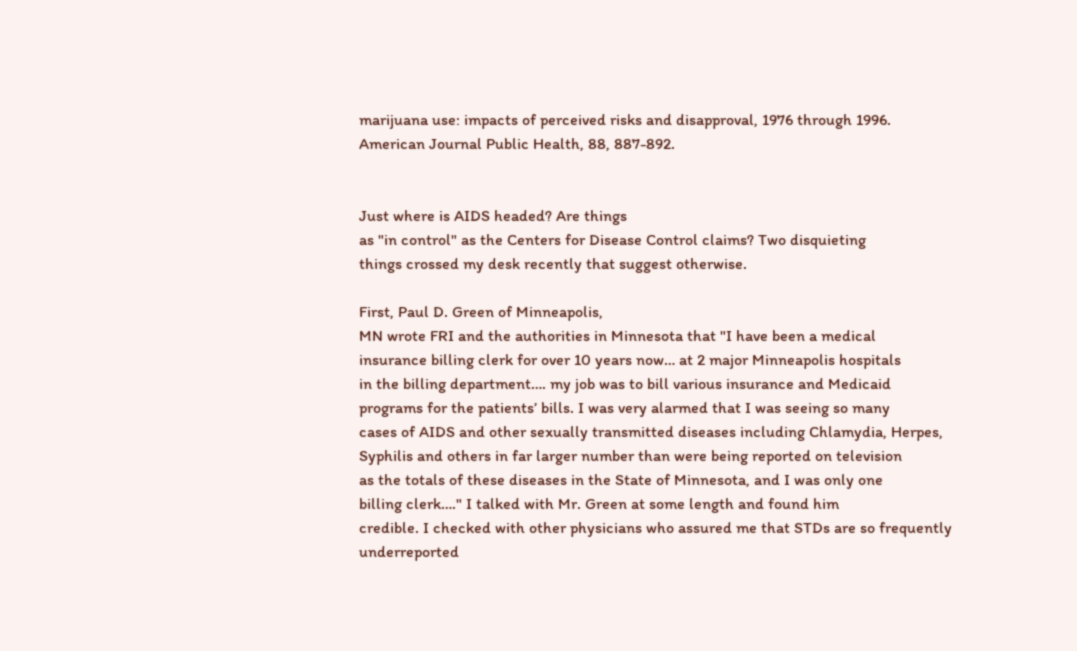marijuana use: impacts of perceived risks and disapproval, 1976 through 1996.
American Journal Public Health, 88, 887-892.


Just where is AIDS headed? Are things
as "in control" as the Centers for Disease Control claims? Two disquieting
things crossed my desk recently that suggest otherwise.

First, Paul D. Green of Minneapolis,
MN wrote FRI and the authorities in Minnesota that "I have been a medical
insurance billing clerk for over 10 years now… at 2 major Minneapolis hospitals
in the billing department…. my job was to bill various insurance and Medicaid
programs for the patients’ bills. I was very alarmed that I was seeing so many
cases of AIDS and other sexually transmitted diseases including Chlamydia, Herpes,
Syphilis and others in far larger number than were being reported on television
as the totals of these diseases in the State of Minnesota, and I was only one
billing clerk…." I talked with Mr. Green at some length and found him
credible. I checked with other physicians who assured me that STDs are so frequently
underreported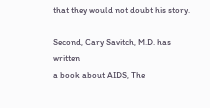that they would not doubt his story.

Second, Cary Savitch, M.D. has written
a book about AIDS, The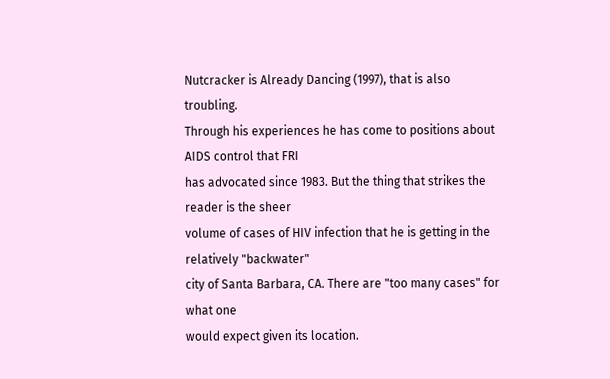Nutcracker is Already Dancing (1997), that is also troubling.
Through his experiences he has come to positions about AIDS control that FRI
has advocated since 1983. But the thing that strikes the reader is the sheer
volume of cases of HIV infection that he is getting in the relatively "backwater"
city of Santa Barbara, CA. There are "too many cases" for what one
would expect given its location.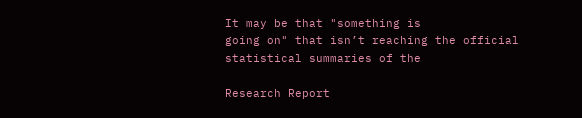It may be that "something is
going on" that isn’t reaching the official statistical summaries of the

Research Report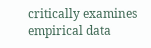critically examines empirical data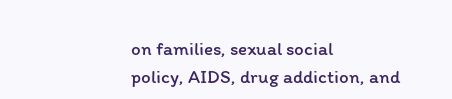on families, sexual social
policy, AIDS, drug addiction, and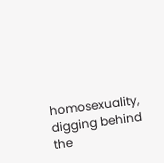homosexuality, digging behind the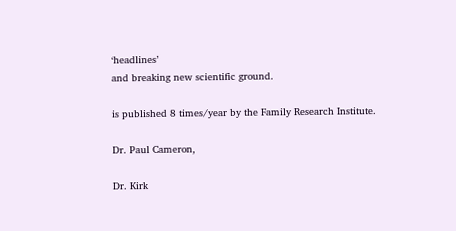‘headlines’
and breaking new scientific ground.

is published 8 times/year by the Family Research Institute.

Dr. Paul Cameron,

Dr. Kirk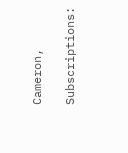Cameron,

Subscriptions: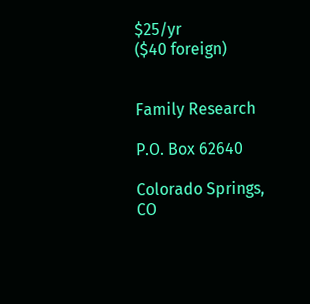$25/yr
($40 foreign)


Family Research

P.O. Box 62640

Colorado Springs,
CO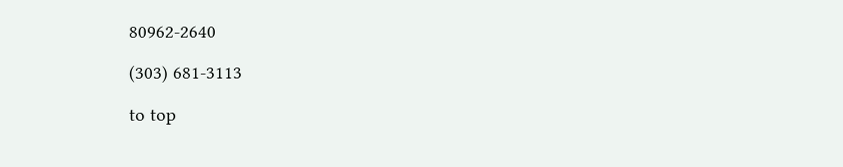80962-2640

(303) 681-3113

to top